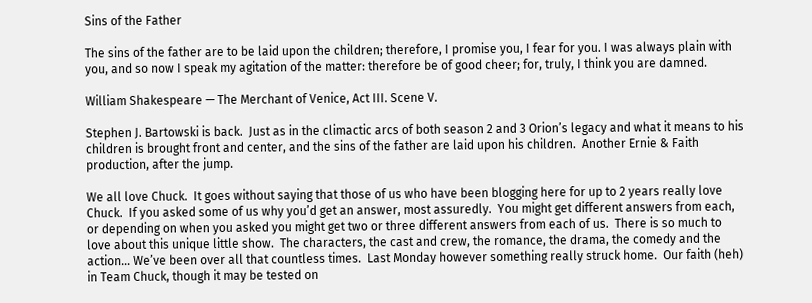Sins of the Father

The sins of the father are to be laid upon the children; therefore, I promise you, I fear for you. I was always plain with you, and so now I speak my agitation of the matter: therefore be of good cheer; for, truly, I think you are damned.

William Shakespeare — The Merchant of Venice, Act III. Scene V.

Stephen J. Bartowski is back.  Just as in the climactic arcs of both season 2 and 3 Orion’s legacy and what it means to his children is brought front and center, and the sins of the father are laid upon his children.  Another Ernie & Faith production, after the jump.

We all love Chuck.  It goes without saying that those of us who have been blogging here for up to 2 years really love Chuck.  If you asked some of us why you’d get an answer, most assuredly.  You might get different answers from each, or depending on when you asked you might get two or three different answers from each of us.  There is so much to love about this unique little show.  The characters, the cast and crew, the romance, the drama, the comedy and the action… We’ve been over all that countless times.  Last Monday however something really struck home.  Our faith (heh) in Team Chuck, though it may be tested on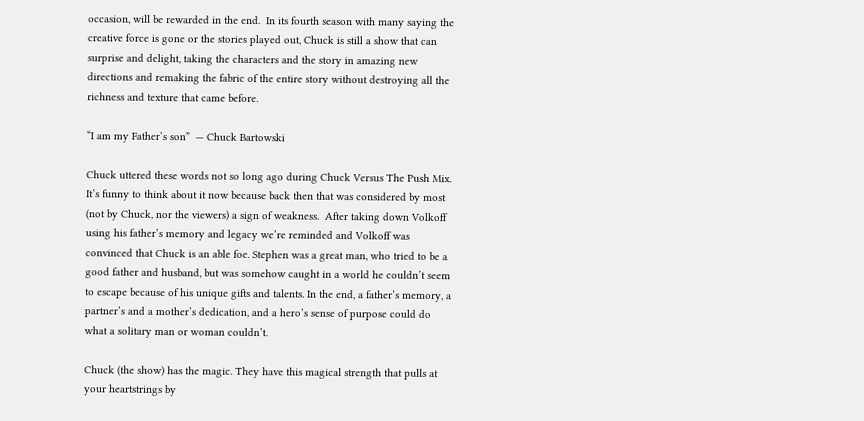occasion, will be rewarded in the end.  In its fourth season with many saying the creative force is gone or the stories played out, Chuck is still a show that can surprise and delight, taking the characters and the story in amazing new directions and remaking the fabric of the entire story without destroying all the richness and texture that came before.

“I am my Father’s son”  — Chuck Bartowski

Chuck uttered these words not so long ago during Chuck Versus The Push Mix. It’s funny to think about it now because back then that was considered by most (not by Chuck, nor the viewers) a sign of weakness.  After taking down Volkoff using his father’s memory and legacy we’re reminded and Volkoff was convinced that Chuck is an able foe. Stephen was a great man, who tried to be a good father and husband, but was somehow caught in a world he couldn’t seem to escape because of his unique gifts and talents. In the end, a father’s memory, a partner’s and a mother’s dedication, and a hero’s sense of purpose could do what a solitary man or woman couldn’t.

Chuck (the show) has the magic. They have this magical strength that pulls at your heartstrings by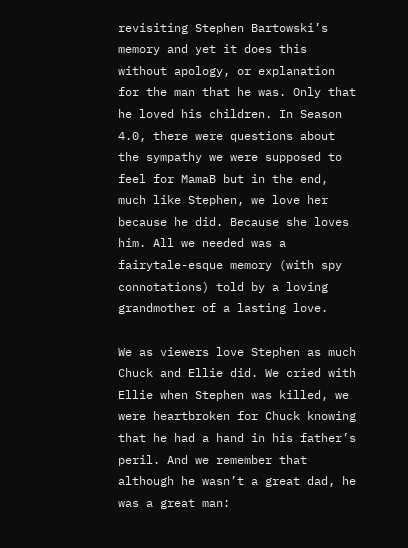revisiting Stephen Bartowski’s memory and yet it does this without apology, or explanation for the man that he was. Only that he loved his children. In Season 4.0, there were questions about the sympathy we were supposed to feel for MamaB but in the end, much like Stephen, we love her because he did. Because she loves him. All we needed was a fairytale-esque memory (with spy connotations) told by a loving grandmother of a lasting love.

We as viewers love Stephen as much Chuck and Ellie did. We cried with Ellie when Stephen was killed, we were heartbroken for Chuck knowing that he had a hand in his father’s peril. And we remember that although he wasn’t a great dad, he was a great man: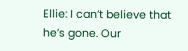Ellie: I can’t believe that he’s gone. Our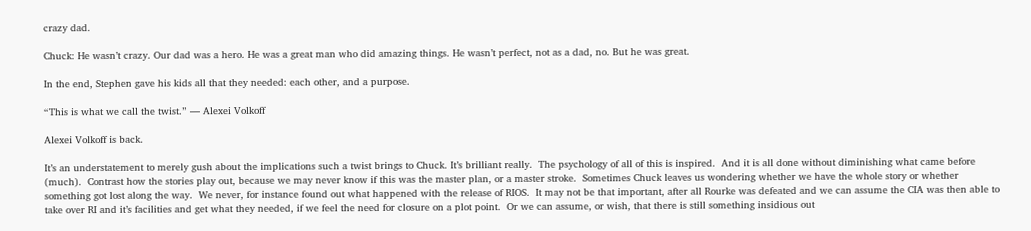crazy dad.

Chuck: He wasn’t crazy. Our dad was a hero. He was a great man who did amazing things. He wasn’t perfect, not as a dad, no. But he was great.

In the end, Stephen gave his kids all that they needed: each other, and a purpose.

“This is what we call the twist.” — Alexei Volkoff

Alexei Volkoff is back.

It’s an understatement to merely gush about the implications such a twist brings to Chuck. It’s brilliant really.  The psychology of all of this is inspired.  And it is all done without diminishing what came before (much).  Contrast how the stories play out, because we may never know if this was the master plan, or a master stroke.  Sometimes Chuck leaves us wondering whether we have the whole story or whether something got lost along the way.  We never, for instance found out what happened with the release of RIOS.  It may not be that important, after all Rourke was defeated and we can assume the CIA was then able to take over RI and it’s facilities and get what they needed, if we feel the need for closure on a plot point.  Or we can assume, or wish, that there is still something insidious out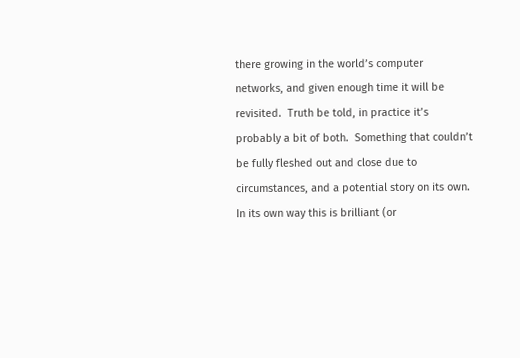there growing in the world’s computer networks, and given enough time it will be revisited.  Truth be told, in practice it’s probably a bit of both.  Something that couldn’t be fully fleshed out and close due to circumstances, and a potential story on its own.  In its own way this is brilliant (or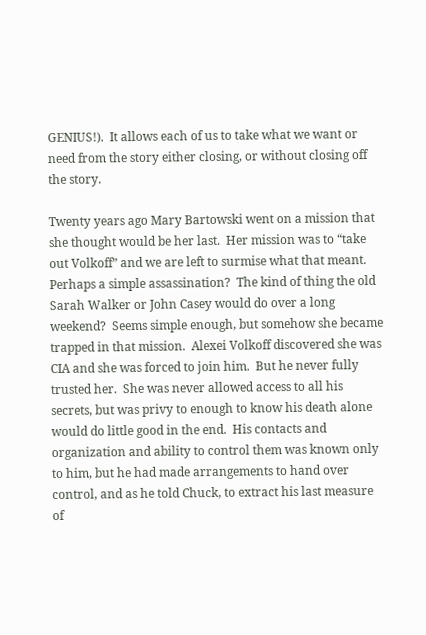GENIUS!).  It allows each of us to take what we want or need from the story either closing, or without closing off the story.

Twenty years ago Mary Bartowski went on a mission that she thought would be her last.  Her mission was to “take out Volkoff” and we are left to surmise what that meant.  Perhaps a simple assassination?  The kind of thing the old Sarah Walker or John Casey would do over a long weekend?  Seems simple enough, but somehow she became trapped in that mission.  Alexei Volkoff discovered she was CIA and she was forced to join him.  But he never fully trusted her.  She was never allowed access to all his secrets, but was privy to enough to know his death alone would do little good in the end.  His contacts and organization and ability to control them was known only to him, but he had made arrangements to hand over control, and as he told Chuck, to extract his last measure of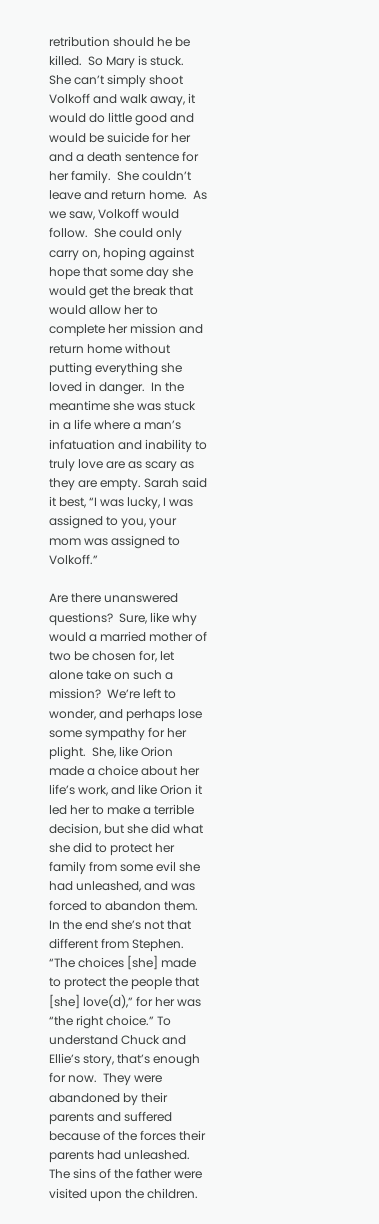retribution should he be killed.  So Mary is stuck.  She can’t simply shoot Volkoff and walk away, it would do little good and would be suicide for her and a death sentence for her family.  She couldn’t leave and return home.  As we saw, Volkoff would follow.  She could only carry on, hoping against hope that some day she would get the break that would allow her to complete her mission and return home without putting everything she loved in danger.  In the meantime she was stuck in a life where a man’s infatuation and inability to truly love are as scary as they are empty. Sarah said it best, “I was lucky, I was assigned to you, your mom was assigned to Volkoff.”

Are there unanswered questions?  Sure, like why would a married mother of two be chosen for, let alone take on such a mission?  We’re left to wonder, and perhaps lose some sympathy for her plight.  She, like Orion made a choice about her life’s work, and like Orion it led her to make a terrible decision, but she did what she did to protect her family from some evil she had unleashed, and was forced to abandon them.  In the end she’s not that different from Stephen. “The choices [she] made to protect the people that [she] love(d),” for her was “the right choice.” To understand Chuck and Ellie’s story, that’s enough for now.  They were abandoned by their parents and suffered because of the forces their parents had unleashed.  The sins of the father were visited upon the children.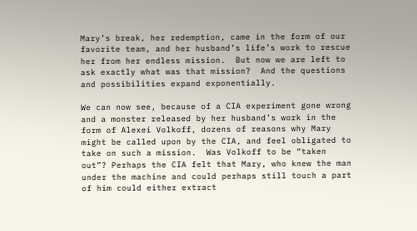Mary’s break, her redemption, came in the form of our favorite team, and her husband’s life’s work to rescue her from her endless mission.  But now we are left to ask exactly what was that mission?  And the questions and possibilities expand exponentially.

We can now see, because of a CIA experiment gone wrong and a monster released by her husband’s work in the form of Alexei Volkoff, dozens of reasons why Mary might be called upon by the CIA, and feel obligated to take on such a mission.  Was Volkoff to be “taken out”? Perhaps the CIA felt that Mary, who knew the man under the machine and could perhaps still touch a part of him could either extract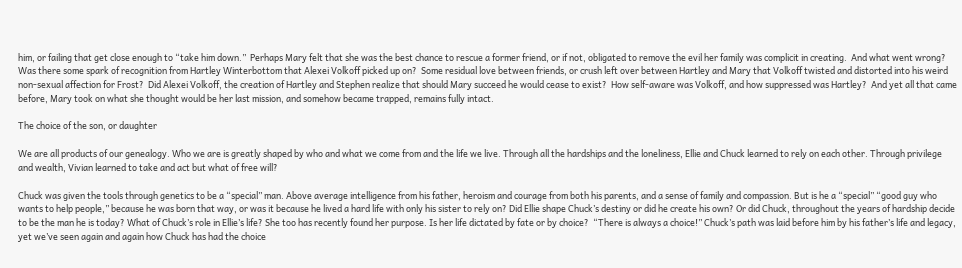him, or failing that get close enough to “take him down.”  Perhaps Mary felt that she was the best chance to rescue a former friend, or if not, obligated to remove the evil her family was complicit in creating.  And what went wrong?  Was there some spark of recognition from Hartley Winterbottom that Alexei Volkoff picked up on?  Some residual love between friends, or crush left over between Hartley and Mary that Volkoff twisted and distorted into his weird non-sexual affection for Frost?  Did Alexei Volkoff, the creation of Hartley and Stephen realize that should Mary succeed he would cease to exist?  How self-aware was Volkoff, and how suppressed was Hartley?  And yet all that came before, Mary took on what she thought would be her last mission, and somehow became trapped, remains fully intact.

The choice of the son, or daughter

We are all products of our genealogy. Who we are is greatly shaped by who and what we come from and the life we live. Through all the hardships and the loneliness, Ellie and Chuck learned to rely on each other. Through privilege and wealth, Vivian learned to take and act but what of free will?

Chuck was given the tools through genetics to be a “special” man. Above average intelligence from his father, heroism and courage from both his parents, and a sense of family and compassion. But is he a “special” “good guy who wants to help people,” because he was born that way, or was it because he lived a hard life with only his sister to rely on? Did Ellie shape Chuck’s destiny or did he create his own? Or did Chuck, throughout the years of hardship decide to be the man he is today? What of Chuck’s role in Ellie’s life? She too has recently found her purpose. Is her life dictated by fate or by choice?  “There is always a choice!” Chuck’s path was laid before him by his father’s life and legacy, yet we’ve seen again and again how Chuck has had the choice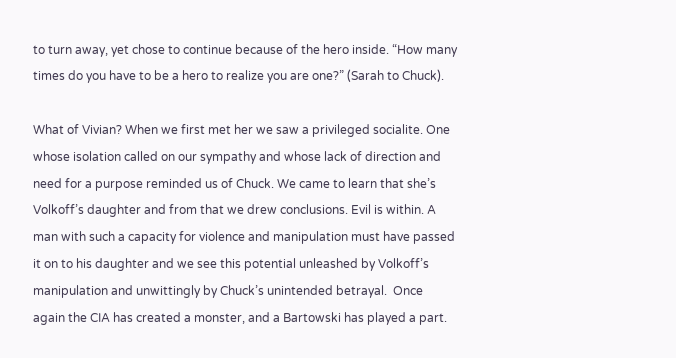to turn away, yet chose to continue because of the hero inside. “How many times do you have to be a hero to realize you are one?” (Sarah to Chuck).

What of Vivian? When we first met her we saw a privileged socialite. One whose isolation called on our sympathy and whose lack of direction and need for a purpose reminded us of Chuck. We came to learn that she’s Volkoff’s daughter and from that we drew conclusions. Evil is within. A man with such a capacity for violence and manipulation must have passed it on to his daughter and we see this potential unleashed by Volkoff’s manipulation and unwittingly by Chuck’s unintended betrayal.  Once again the CIA has created a monster, and a Bartowski has played a part.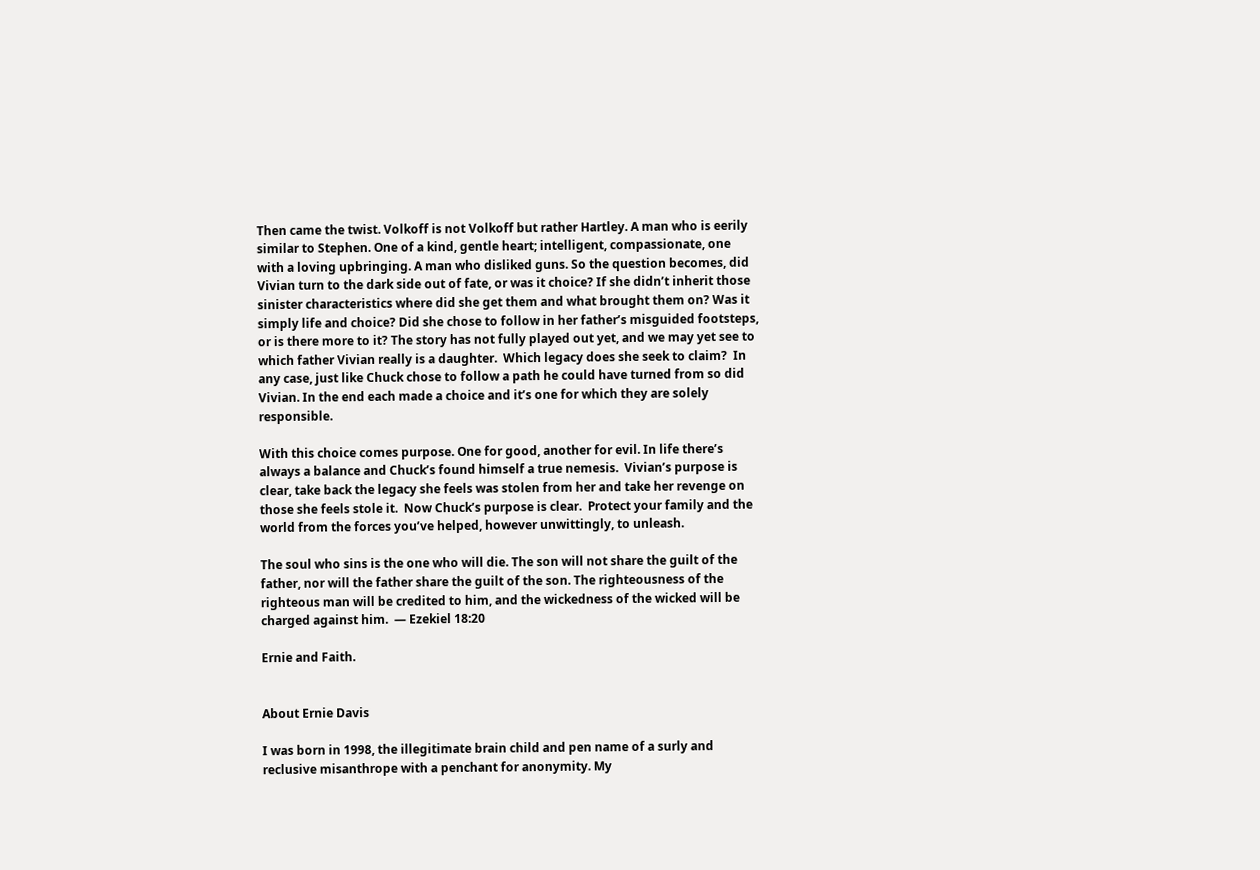Then came the twist. Volkoff is not Volkoff but rather Hartley. A man who is eerily similar to Stephen. One of a kind, gentle heart; intelligent, compassionate, one with a loving upbringing. A man who disliked guns. So the question becomes, did Vivian turn to the dark side out of fate, or was it choice? If she didn’t inherit those sinister characteristics where did she get them and what brought them on? Was it simply life and choice? Did she chose to follow in her father’s misguided footsteps, or is there more to it? The story has not fully played out yet, and we may yet see to which father Vivian really is a daughter.  Which legacy does she seek to claim?  In any case, just like Chuck chose to follow a path he could have turned from so did Vivian. In the end each made a choice and it’s one for which they are solely responsible.

With this choice comes purpose. One for good, another for evil. In life there’s always a balance and Chuck’s found himself a true nemesis.  Vivian’s purpose is clear, take back the legacy she feels was stolen from her and take her revenge on those she feels stole it.  Now Chuck’s purpose is clear.  Protect your family and the world from the forces you’ve helped, however unwittingly, to unleash.

The soul who sins is the one who will die. The son will not share the guilt of the father, nor will the father share the guilt of the son. The righteousness of the righteous man will be credited to him, and the wickedness of the wicked will be charged against him.  — Ezekiel 18:20

Ernie and Faith.


About Ernie Davis

I was born in 1998, the illegitimate brain child and pen name of a surly and reclusive misanthrope with a penchant for anonymity. My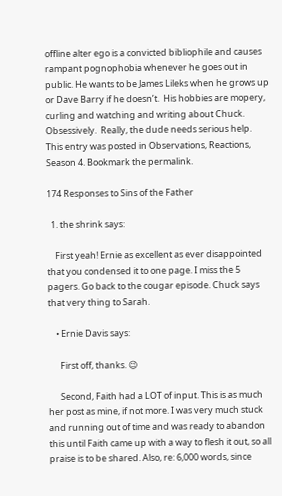offline alter ego is a convicted bibliophile and causes rampant pognophobia whenever he goes out in public. He wants to be James Lileks when he grows up or Dave Barry if he doesn’t.  His hobbies are mopery, curling and watching and writing about Chuck.  Obsessively.  Really, the dude needs serious help.
This entry was posted in Observations, Reactions, Season 4. Bookmark the permalink.

174 Responses to Sins of the Father

  1. the shrink says:

    First yeah! Ernie as excellent as ever disappointed that you condensed it to one page. I miss the 5 pagers. Go back to the cougar episode. Chuck says that very thing to Sarah.

    • Ernie Davis says:

      First off, thanks. 😉

      Second, Faith had a LOT of input. This is as much her post as mine, if not more. I was very much stuck and running out of time and was ready to abandon this until Faith came up with a way to flesh it out, so all praise is to be shared. Also, re: 6,000 words, since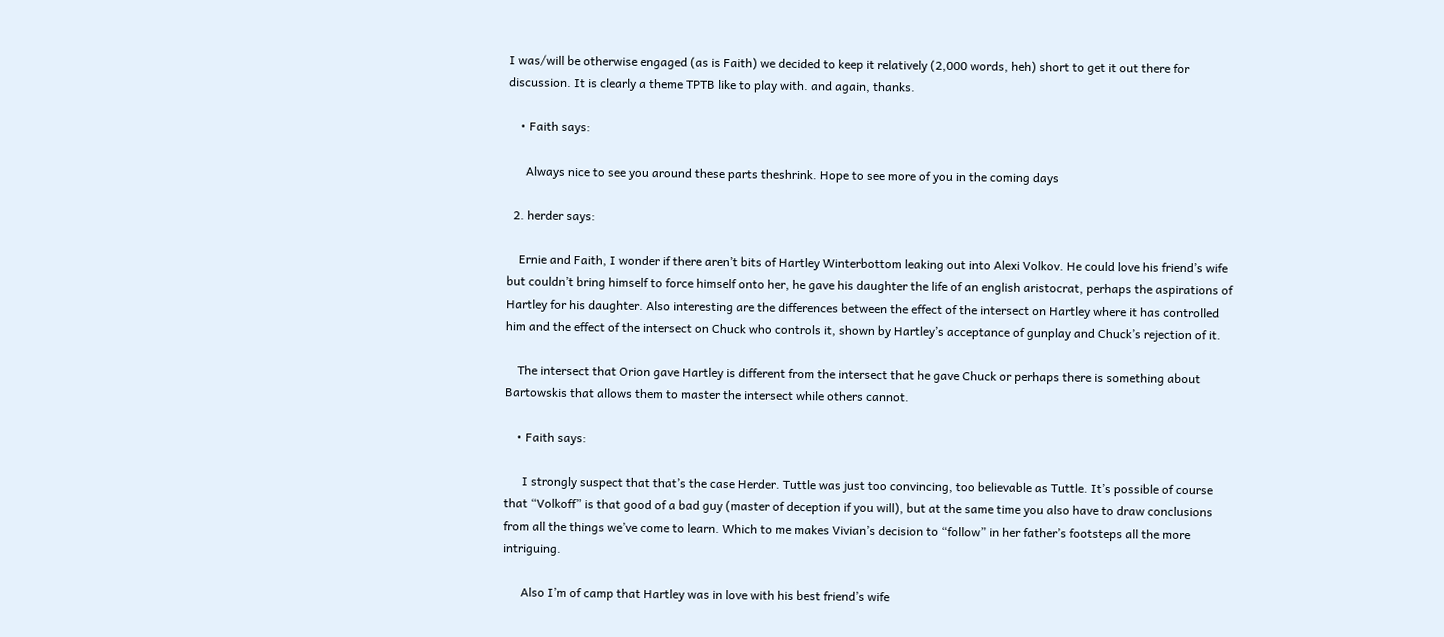I was/will be otherwise engaged (as is Faith) we decided to keep it relatively (2,000 words, heh) short to get it out there for discussion. It is clearly a theme TPTB like to play with. and again, thanks.

    • Faith says:

      Always nice to see you around these parts theshrink. Hope to see more of you in the coming days

  2. herder says:

    Ernie and Faith, I wonder if there aren’t bits of Hartley Winterbottom leaking out into Alexi Volkov. He could love his friend’s wife but couldn’t bring himself to force himself onto her, he gave his daughter the life of an english aristocrat, perhaps the aspirations of Hartley for his daughter. Also interesting are the differences between the effect of the intersect on Hartley where it has controlled him and the effect of the intersect on Chuck who controls it, shown by Hartley’s acceptance of gunplay and Chuck’s rejection of it.

    The intersect that Orion gave Hartley is different from the intersect that he gave Chuck or perhaps there is something about Bartowskis that allows them to master the intersect while others cannot.

    • Faith says:

      I strongly suspect that that’s the case Herder. Tuttle was just too convincing, too believable as Tuttle. It’s possible of course that “Volkoff” is that good of a bad guy (master of deception if you will), but at the same time you also have to draw conclusions from all the things we’ve come to learn. Which to me makes Vivian’s decision to “follow” in her father’s footsteps all the more intriguing.

      Also I’m of camp that Hartley was in love with his best friend’s wife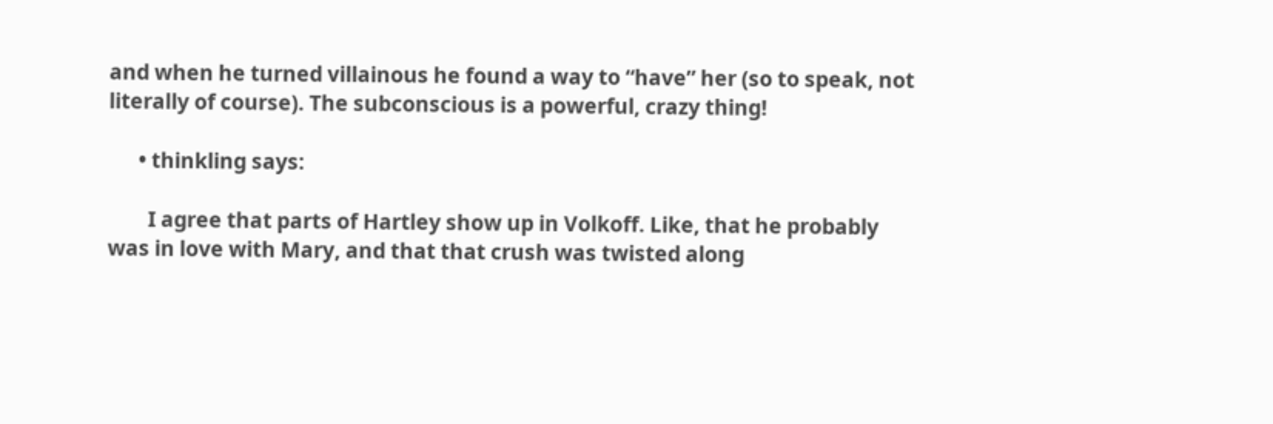and when he turned villainous he found a way to “have” her (so to speak, not literally of course). The subconscious is a powerful, crazy thing!

      • thinkling says:

        I agree that parts of Hartley show up in Volkoff. Like, that he probably was in love with Mary, and that that crush was twisted along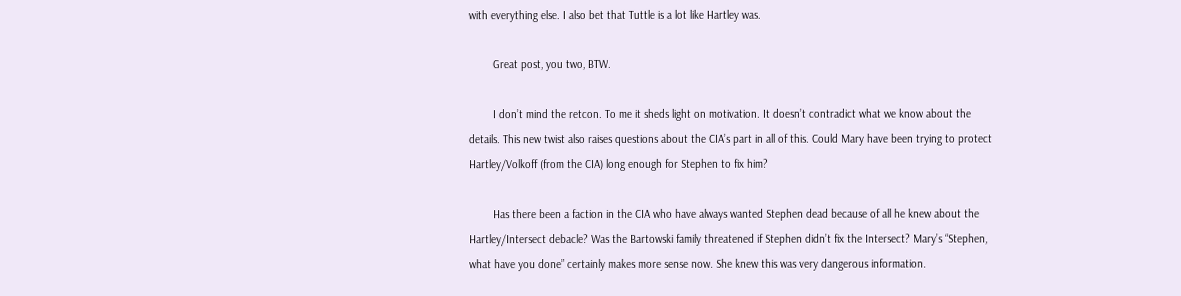with everything else. I also bet that Tuttle is a lot like Hartley was.

        Great post, you two, BTW.

        I don’t mind the retcon. To me it sheds light on motivation. It doesn’t contradict what we know about the details. This new twist also raises questions about the CIA’s part in all of this. Could Mary have been trying to protect Hartley/Volkoff (from the CIA) long enough for Stephen to fix him?

        Has there been a faction in the CIA who have always wanted Stephen dead because of all he knew about the Hartley/Intersect debacle? Was the Bartowski family threatened if Stephen didn’t fix the Intersect? Mary’s “Stephen, what have you done” certainly makes more sense now. She knew this was very dangerous information.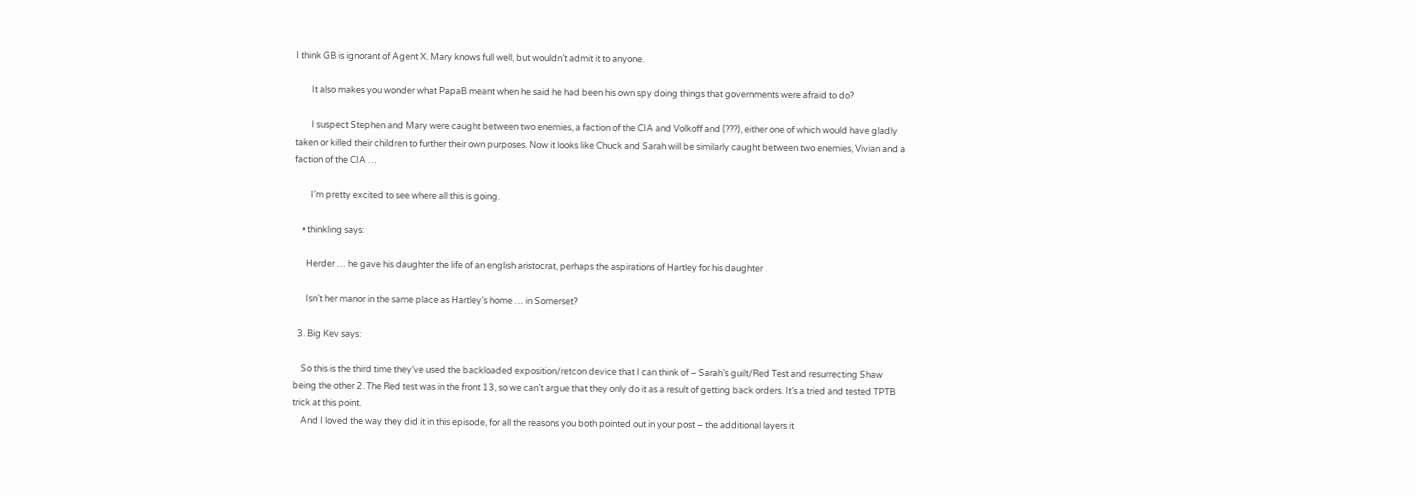I think GB is ignorant of Agent X. Mary knows full well, but wouldn’t admit it to anyone.

        It also makes you wonder what PapaB meant when he said he had been his own spy doing things that governments were afraid to do?

        I suspect Stephen and Mary were caught between two enemies, a faction of the CIA and Volkoff and (???), either one of which would have gladly taken or killed their children to further their own purposes. Now it looks like Chuck and Sarah will be similarly caught between two enemies, Vivian and a faction of the CIA …

        I’m pretty excited to see where all this is going.

    • thinkling says:

      Herder … he gave his daughter the life of an english aristocrat, perhaps the aspirations of Hartley for his daughter

      Isn’t her manor in the same place as Hartley’s home … in Somerset?

  3. Big Kev says:

    So this is the third time they’ve used the backloaded exposition/retcon device that I can think of – Sarah’s guilt/Red Test and resurrecting Shaw being the other 2. The Red test was in the front 13, so we can’t argue that they only do it as a result of getting back orders. It’s a tried and tested TPTB trick at this point.
    And I loved the way they did it in this episode, for all the reasons you both pointed out in your post – the additional layers it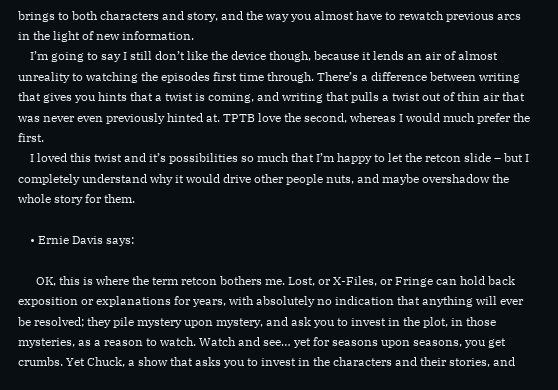brings to both characters and story, and the way you almost have to rewatch previous arcs in the light of new information.
    I’m going to say I still don’t like the device though, because it lends an air of almost unreality to watching the episodes first time through. There’s a difference between writing that gives you hints that a twist is coming, and writing that pulls a twist out of thin air that was never even previously hinted at. TPTB love the second, whereas I would much prefer the first.
    I loved this twist and it’s possibilities so much that I’m happy to let the retcon slide – but I completely understand why it would drive other people nuts, and maybe overshadow the whole story for them.

    • Ernie Davis says:

      OK, this is where the term retcon bothers me. Lost, or X-Files, or Fringe can hold back exposition or explanations for years, with absolutely no indication that anything will ever be resolved; they pile mystery upon mystery, and ask you to invest in the plot, in those mysteries, as a reason to watch. Watch and see… yet for seasons upon seasons, you get crumbs. Yet Chuck, a show that asks you to invest in the characters and their stories, and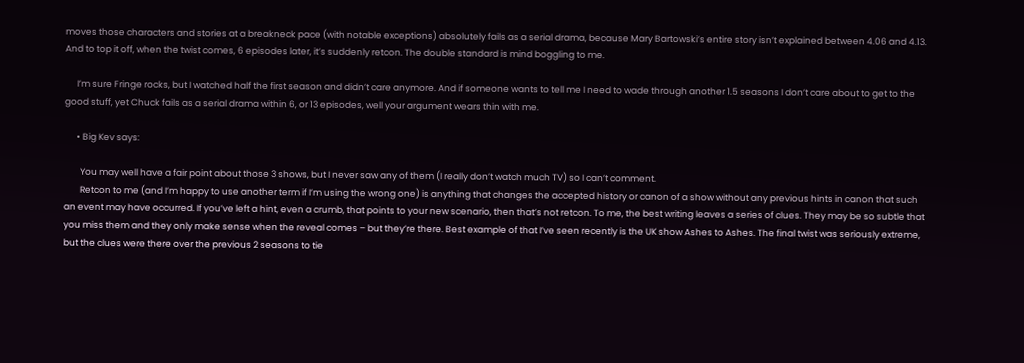moves those characters and stories at a breakneck pace (with notable exceptions) absolutely fails as a serial drama, because Mary Bartowski’s entire story isn’t explained between 4.06 and 4.13. And to top it off, when the twist comes, 6 episodes later, it’s suddenly retcon. The double standard is mind boggling to me.

      I’m sure Fringe rocks, but I watched half the first season and didn’t care anymore. And if someone wants to tell me I need to wade through another 1.5 seasons I don’t care about to get to the good stuff, yet Chuck fails as a serial drama within 6, or 13 episodes, well your argument wears thin with me.

      • Big Kev says:

        You may well have a fair point about those 3 shows, but I never saw any of them (I really don’t watch much TV) so I can’t comment.
        Retcon to me (and I’m happy to use another term if I’m using the wrong one) is anything that changes the accepted history or canon of a show without any previous hints in canon that such an event may have occurred. If you’ve left a hint, even a crumb, that points to your new scenario, then that’s not retcon. To me, the best writing leaves a series of clues. They may be so subtle that you miss them and they only make sense when the reveal comes – but they’re there. Best example of that I’ve seen recently is the UK show Ashes to Ashes. The final twist was seriously extreme, but the clues were there over the previous 2 seasons to tie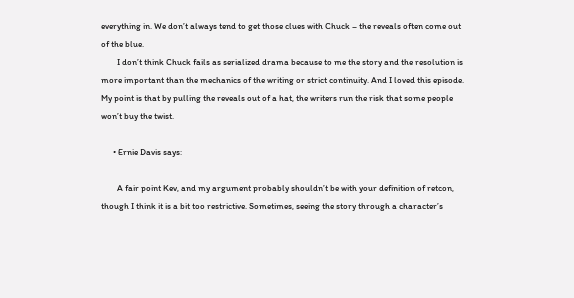everything in. We don’t always tend to get those clues with Chuck – the reveals often come out of the blue.
        I don’t think Chuck fails as serialized drama because to me the story and the resolution is more important than the mechanics of the writing or strict continuity. And I loved this episode. My point is that by pulling the reveals out of a hat, the writers run the risk that some people won’t buy the twist.

      • Ernie Davis says:

        A fair point Kev, and my argument probably shouldn’t be with your definition of retcon, though I think it is a bit too restrictive. Sometimes, seeing the story through a character’s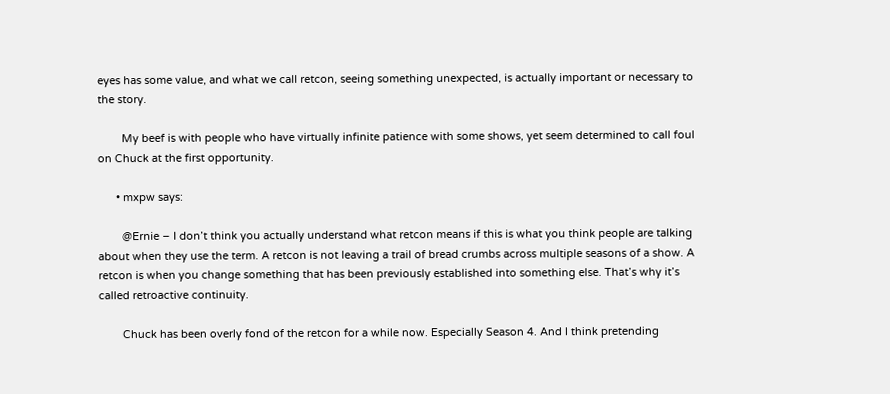eyes has some value, and what we call retcon, seeing something unexpected, is actually important or necessary to the story.

        My beef is with people who have virtually infinite patience with some shows, yet seem determined to call foul on Chuck at the first opportunity.

      • mxpw says:

        @Ernie – I don’t think you actually understand what retcon means if this is what you think people are talking about when they use the term. A retcon is not leaving a trail of bread crumbs across multiple seasons of a show. A retcon is when you change something that has been previously established into something else. That’s why it’s called retroactive continuity.

        Chuck has been overly fond of the retcon for a while now. Especially Season 4. And I think pretending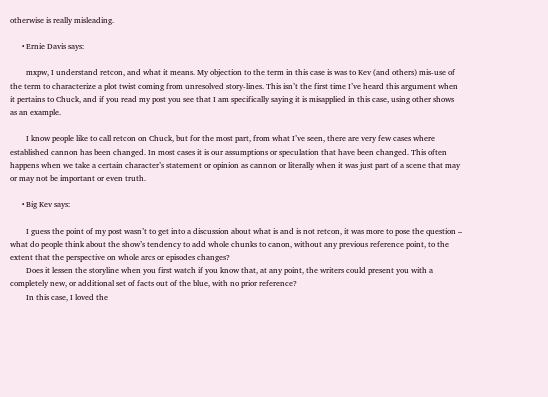otherwise is really misleading.

      • Ernie Davis says:

        mxpw, I understand retcon, and what it means. My objection to the term in this case is was to Kev (and others) mis-use of the term to characterize a plot twist coming from unresolved story-lines. This isn’t the first time I’ve heard this argument when it pertains to Chuck, and if you read my post you see that I am specifically saying it is misapplied in this case, using other shows as an example.

        I know people like to call retcon on Chuck, but for the most part, from what I’ve seen, there are very few cases where established cannon has been changed. In most cases it is our assumptions or speculation that have been changed. This often happens when we take a certain character’s statement or opinion as cannon or literally when it was just part of a scene that may or may not be important or even truth.

      • Big Kev says:

        I guess the point of my post wasn’t to get into a discussion about what is and is not retcon, it was more to pose the question – what do people think about the show’s tendency to add whole chunks to canon, without any previous reference point, to the extent that the perspective on whole arcs or episodes changes?
        Does it lessen the storyline when you first watch if you know that, at any point, the writers could present you with a completely new, or additional set of facts out of the blue, with no prior reference?
        In this case, I loved the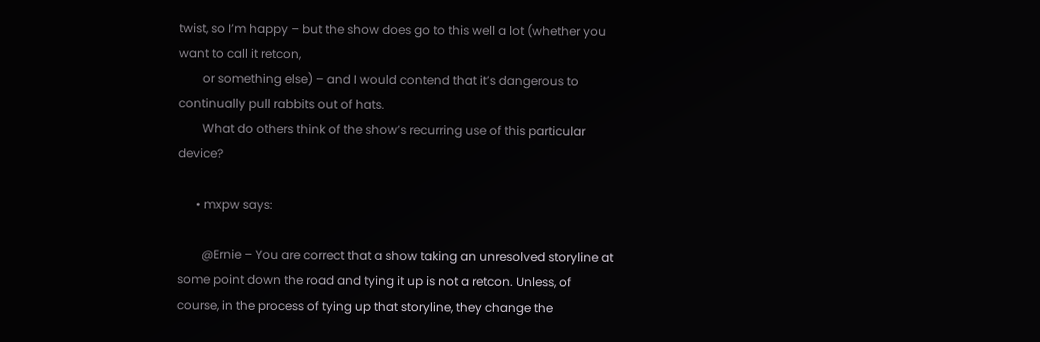twist, so I’m happy – but the show does go to this well a lot (whether you want to call it retcon,
        or something else) – and I would contend that it’s dangerous to continually pull rabbits out of hats.
        What do others think of the show’s recurring use of this particular device?

      • mxpw says:

        @Ernie – You are correct that a show taking an unresolved storyline at some point down the road and tying it up is not a retcon. Unless, of course, in the process of tying up that storyline, they change the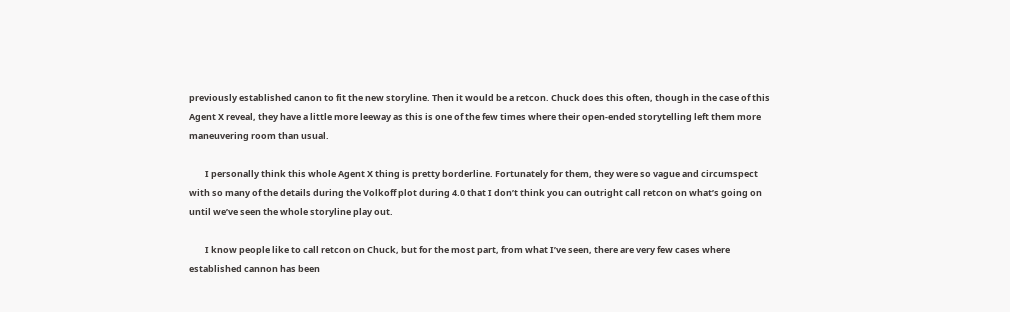previously established canon to fit the new storyline. Then it would be a retcon. Chuck does this often, though in the case of this Agent X reveal, they have a little more leeway as this is one of the few times where their open-ended storytelling left them more maneuvering room than usual.

        I personally think this whole Agent X thing is pretty borderline. Fortunately for them, they were so vague and circumspect with so many of the details during the Volkoff plot during 4.0 that I don’t think you can outright call retcon on what’s going on until we’ve seen the whole storyline play out.

        I know people like to call retcon on Chuck, but for the most part, from what I’ve seen, there are very few cases where established cannon has been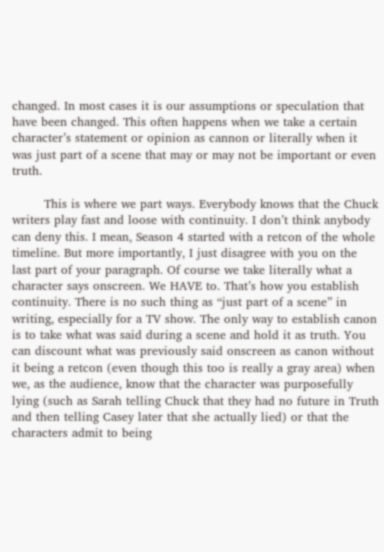changed. In most cases it is our assumptions or speculation that have been changed. This often happens when we take a certain character’s statement or opinion as cannon or literally when it was just part of a scene that may or may not be important or even truth.

        This is where we part ways. Everybody knows that the Chuck writers play fast and loose with continuity. I don’t think anybody can deny this. I mean, Season 4 started with a retcon of the whole timeline. But more importantly, I just disagree with you on the last part of your paragraph. Of course we take literally what a character says onscreen. We HAVE to. That’s how you establish continuity. There is no such thing as “just part of a scene” in writing, especially for a TV show. The only way to establish canon is to take what was said during a scene and hold it as truth. You can discount what was previously said onscreen as canon without it being a retcon (even though this too is really a gray area) when we, as the audience, know that the character was purposefully lying (such as Sarah telling Chuck that they had no future in Truth and then telling Casey later that she actually lied) or that the characters admit to being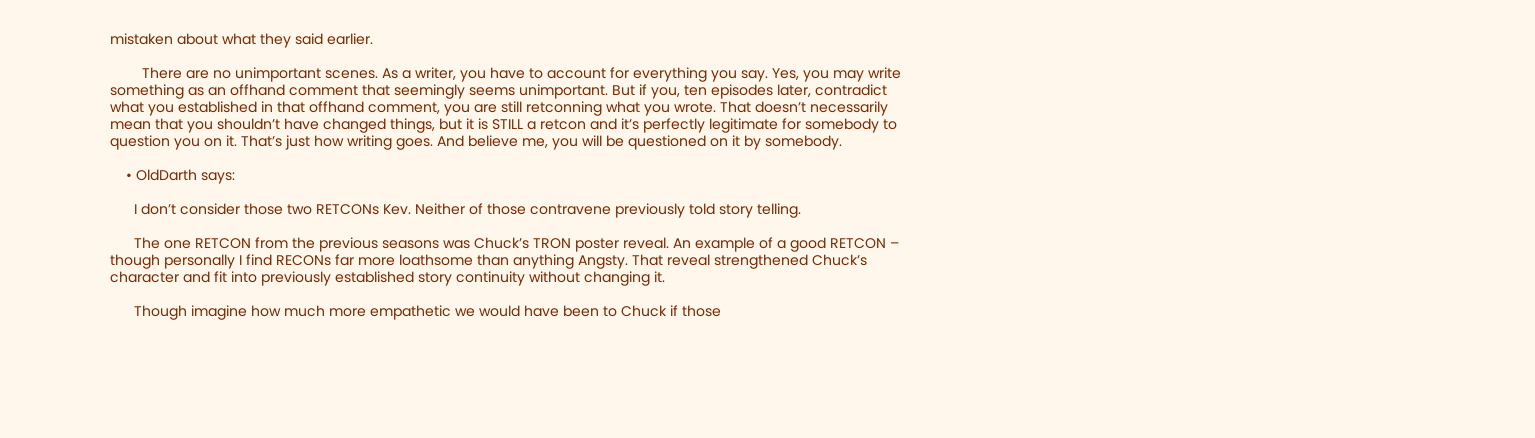mistaken about what they said earlier.

        There are no unimportant scenes. As a writer, you have to account for everything you say. Yes, you may write something as an offhand comment that seemingly seems unimportant. But if you, ten episodes later, contradict what you established in that offhand comment, you are still retconning what you wrote. That doesn’t necessarily mean that you shouldn’t have changed things, but it is STILL a retcon and it’s perfectly legitimate for somebody to question you on it. That’s just how writing goes. And believe me, you will be questioned on it by somebody.

    • OldDarth says:

      I don’t consider those two RETCONs Kev. Neither of those contravene previously told story telling.

      The one RETCON from the previous seasons was Chuck’s TRON poster reveal. An example of a good RETCON – though personally I find RECONs far more loathsome than anything Angsty. That reveal strengthened Chuck’s character and fit into previously established story continuity without changing it.

      Though imagine how much more empathetic we would have been to Chuck if those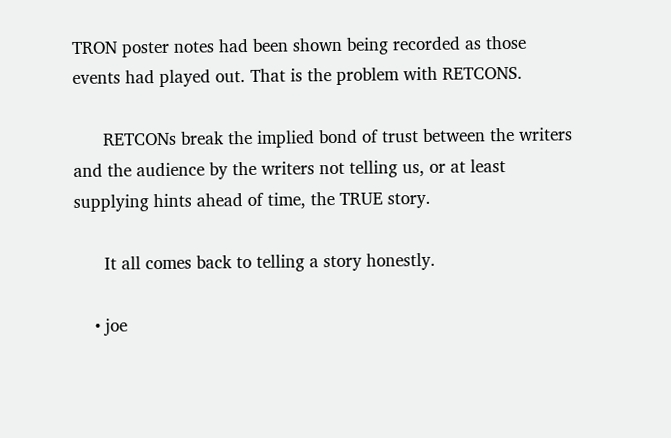TRON poster notes had been shown being recorded as those events had played out. That is the problem with RETCONS.

      RETCONs break the implied bond of trust between the writers and the audience by the writers not telling us, or at least supplying hints ahead of time, the TRUE story.

      It all comes back to telling a story honestly.

    • joe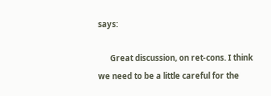says:

      Great discussion, on ret-cons. I think we need to be a little careful for the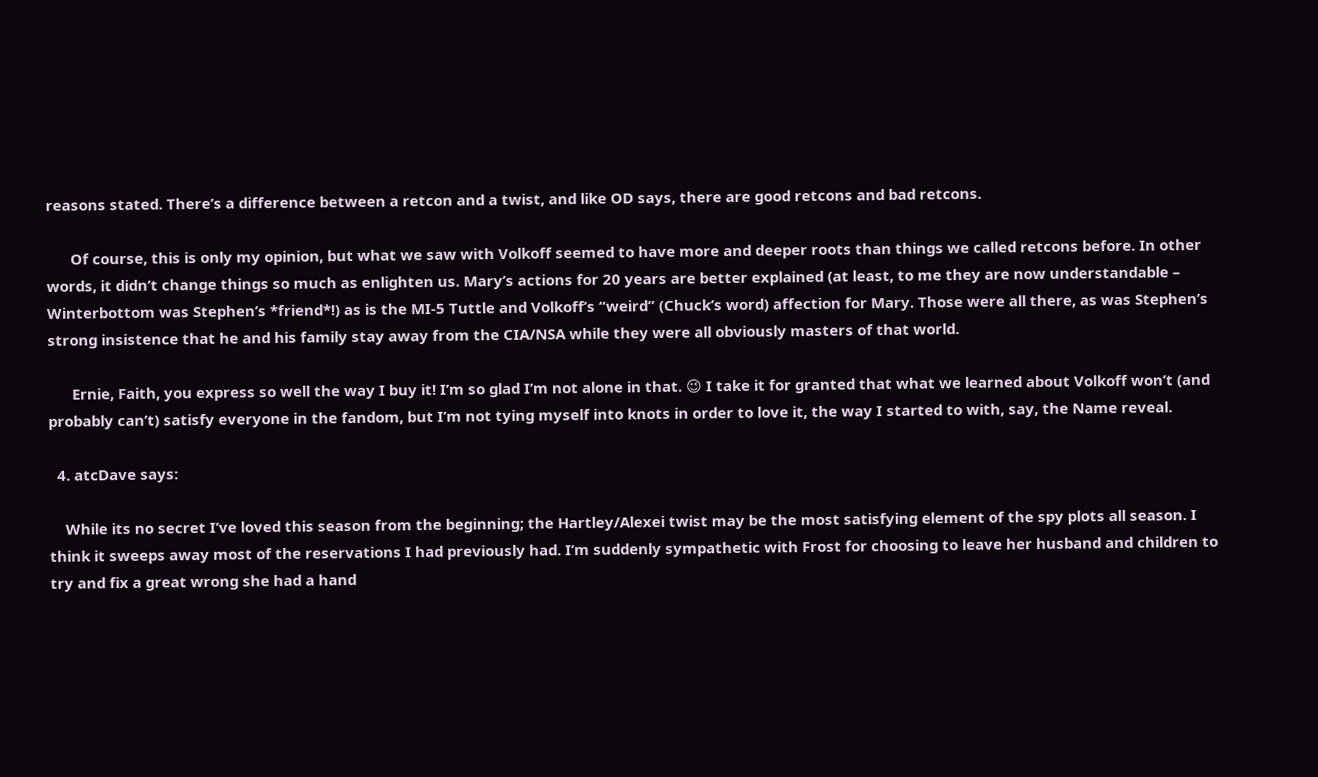reasons stated. There’s a difference between a retcon and a twist, and like OD says, there are good retcons and bad retcons.

      Of course, this is only my opinion, but what we saw with Volkoff seemed to have more and deeper roots than things we called retcons before. In other words, it didn’t change things so much as enlighten us. Mary’s actions for 20 years are better explained (at least, to me they are now understandable – Winterbottom was Stephen’s *friend*!) as is the MI-5 Tuttle and Volkoff’s “weird” (Chuck’s word) affection for Mary. Those were all there, as was Stephen’s strong insistence that he and his family stay away from the CIA/NSA while they were all obviously masters of that world.

      Ernie, Faith, you express so well the way I buy it! I’m so glad I’m not alone in that. 😉 I take it for granted that what we learned about Volkoff won’t (and probably can’t) satisfy everyone in the fandom, but I’m not tying myself into knots in order to love it, the way I started to with, say, the Name reveal.

  4. atcDave says:

    While its no secret I’ve loved this season from the beginning; the Hartley/Alexei twist may be the most satisfying element of the spy plots all season. I think it sweeps away most of the reservations I had previously had. I’m suddenly sympathetic with Frost for choosing to leave her husband and children to try and fix a great wrong she had a hand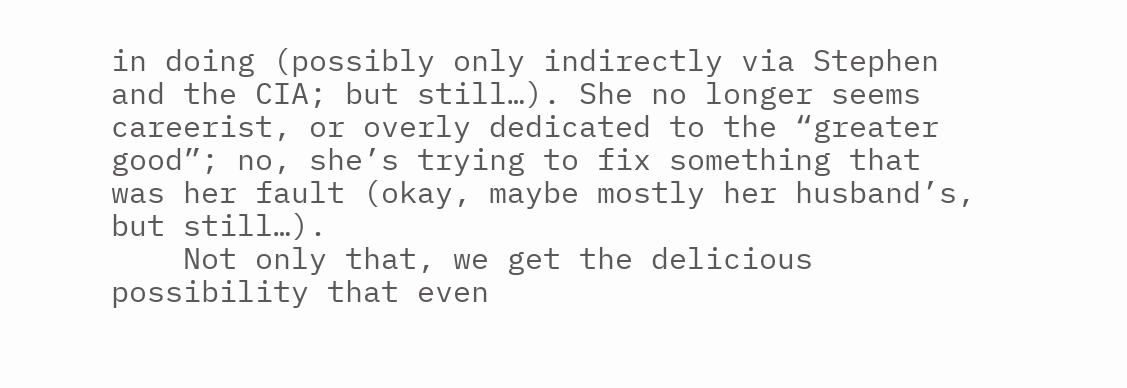in doing (possibly only indirectly via Stephen and the CIA; but still…). She no longer seems careerist, or overly dedicated to the “greater good”; no, she’s trying to fix something that was her fault (okay, maybe mostly her husband’s, but still…).
    Not only that, we get the delicious possibility that even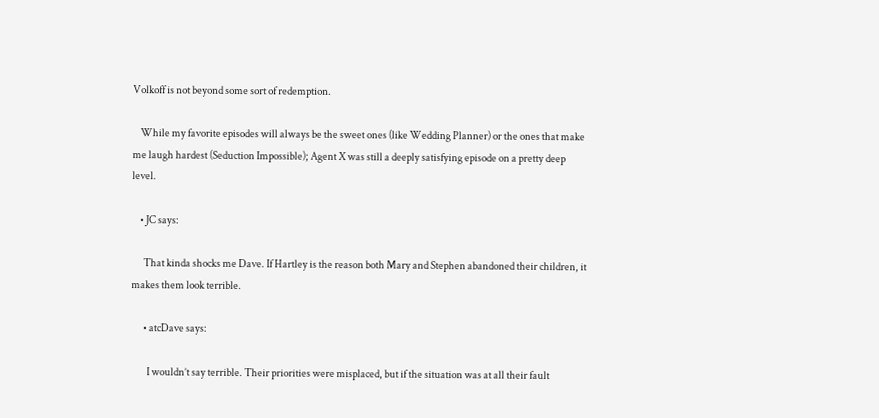Volkoff is not beyond some sort of redemption.

    While my favorite episodes will always be the sweet ones (like Wedding Planner) or the ones that make me laugh hardest (Seduction Impossible); Agent X was still a deeply satisfying episode on a pretty deep level.

    • JC says:

      That kinda shocks me Dave. If Hartley is the reason both Mary and Stephen abandoned their children, it makes them look terrible.

      • atcDave says:

        I wouldn’t say terrible. Their priorities were misplaced, but if the situation was at all their fault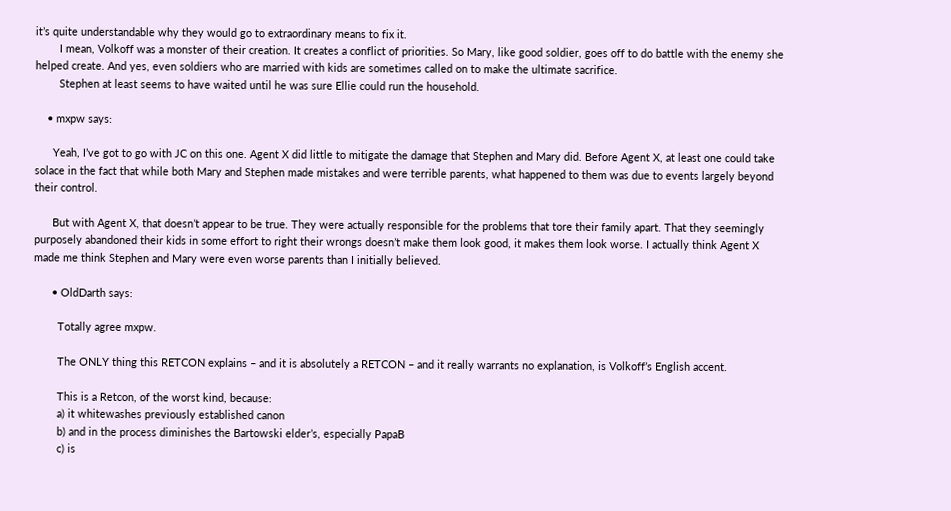it’s quite understandable why they would go to extraordinary means to fix it.
        I mean, Volkoff was a monster of their creation. It creates a conflict of priorities. So Mary, like good soldier, goes off to do battle with the enemy she helped create. And yes, even soldiers who are married with kids are sometimes called on to make the ultimate sacrifice.
        Stephen at least seems to have waited until he was sure Ellie could run the household.

    • mxpw says:

      Yeah, I’ve got to go with JC on this one. Agent X did little to mitigate the damage that Stephen and Mary did. Before Agent X, at least one could take solace in the fact that while both Mary and Stephen made mistakes and were terrible parents, what happened to them was due to events largely beyond their control.

      But with Agent X, that doesn’t appear to be true. They were actually responsible for the problems that tore their family apart. That they seemingly purposely abandoned their kids in some effort to right their wrongs doesn’t make them look good, it makes them look worse. I actually think Agent X made me think Stephen and Mary were even worse parents than I initially believed.

      • OldDarth says:

        Totally agree mxpw.

        The ONLY thing this RETCON explains – and it is absolutely a RETCON – and it really warrants no explanation, is Volkoff’s English accent.

        This is a Retcon, of the worst kind, because:
        a) it whitewashes previously established canon
        b) and in the process diminishes the Bartowski elder’s, especially PapaB
        c) is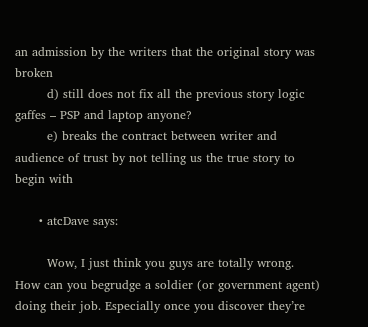an admission by the writers that the original story was broken
        d) still does not fix all the previous story logic gaffes – PSP and laptop anyone?
        e) breaks the contract between writer and audience of trust by not telling us the true story to begin with

      • atcDave says:

        Wow, I just think you guys are totally wrong. How can you begrudge a soldier (or government agent) doing their job. Especially once you discover they’re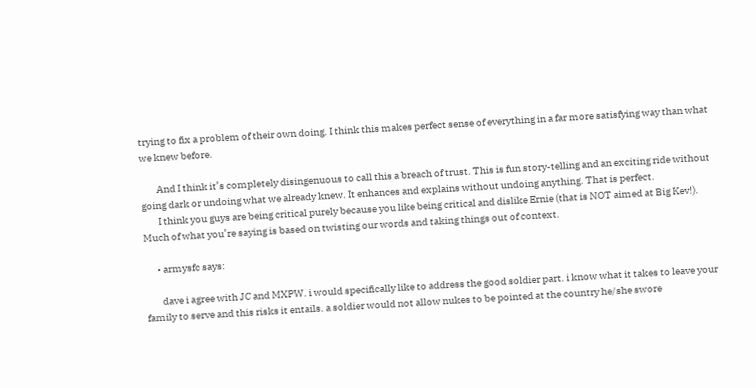trying to fix a problem of their own doing. I think this makes perfect sense of everything in a far more satisfying way than what we knew before.

        And I think it’s completely disingenuous to call this a breach of trust. This is fun story-telling and an exciting ride without going dark or undoing what we already knew. It enhances and explains without undoing anything. That is perfect.
        I think you guys are being critical purely because you like being critical and dislike Ernie (that is NOT aimed at Big Kev!). Much of what you’re saying is based on twisting our words and taking things out of context.

      • armysfc says:

        dave i agree with JC and MXPW. i would specifically like to address the good soldier part. i know what it takes to leave your family to serve and this risks it entails. a soldier would not allow nukes to be pointed at the country he/she swore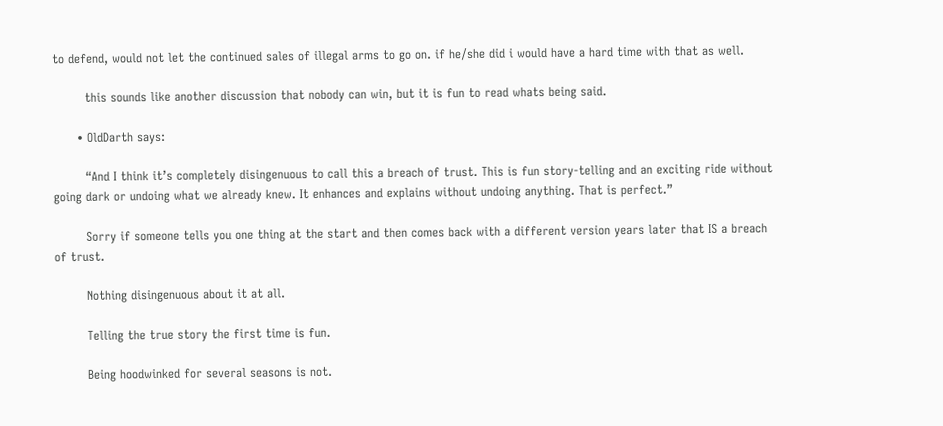to defend, would not let the continued sales of illegal arms to go on. if he/she did i would have a hard time with that as well.

        this sounds like another discussion that nobody can win, but it is fun to read whats being said.

      • OldDarth says:

        “And I think it’s completely disingenuous to call this a breach of trust. This is fun story-telling and an exciting ride without going dark or undoing what we already knew. It enhances and explains without undoing anything. That is perfect.”

        Sorry if someone tells you one thing at the start and then comes back with a different version years later that IS a breach of trust.

        Nothing disingenuous about it at all.

        Telling the true story the first time is fun.

        Being hoodwinked for several seasons is not.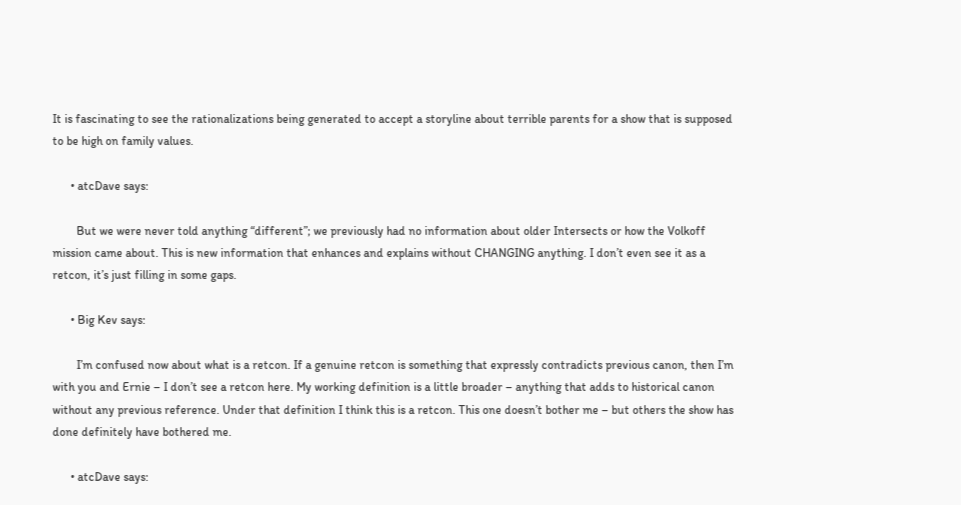It is fascinating to see the rationalizations being generated to accept a storyline about terrible parents for a show that is supposed to be high on family values.

      • atcDave says:

        But we were never told anything “different”; we previously had no information about older Intersects or how the Volkoff mission came about. This is new information that enhances and explains without CHANGING anything. I don’t even see it as a retcon, it’s just filling in some gaps.

      • Big Kev says:

        I’m confused now about what is a retcon. If a genuine retcon is something that expressly contradicts previous canon, then I’m with you and Ernie – I don’t see a retcon here. My working definition is a little broader – anything that adds to historical canon without any previous reference. Under that definition I think this is a retcon. This one doesn’t bother me – but others the show has done definitely have bothered me.

      • atcDave says: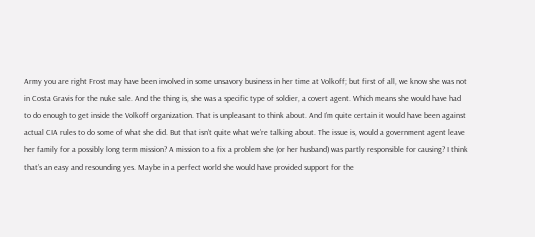Army you are right Frost may have been involved in some unsavory business in her time at Volkoff; but first of all, we know she was not in Costa Gravis for the nuke sale. And the thing is, she was a specific type of soldier, a covert agent. Which means she would have had to do enough to get inside the Volkoff organization. That is unpleasant to think about. And I’m quite certain it would have been against actual CIA rules to do some of what she did. But that isn’t quite what we’re talking about. The issue is, would a government agent leave her family for a possibly long term mission? A mission to a fix a problem she (or her husband) was partly responsible for causing? I think that’s an easy and resounding yes. Maybe in a perfect world she would have provided support for the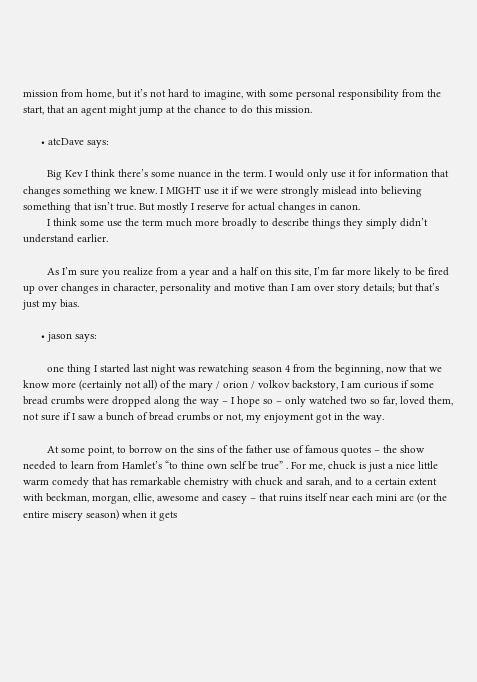mission from home, but it’s not hard to imagine, with some personal responsibility from the start, that an agent might jump at the chance to do this mission.

      • atcDave says:

        Big Kev I think there’s some nuance in the term. I would only use it for information that changes something we knew. I MIGHT use it if we were strongly mislead into believing something that isn’t true. But mostly I reserve for actual changes in canon.
        I think some use the term much more broadly to describe things they simply didn’t understand earlier.

        As I’m sure you realize from a year and a half on this site, I’m far more likely to be fired up over changes in character, personality and motive than I am over story details; but that’s just my bias.

      • jason says:

        one thing I started last night was rewatching season 4 from the beginning, now that we know more (certainly not all) of the mary / orion / volkov backstory, I am curious if some bread crumbs were dropped along the way – I hope so – only watched two so far, loved them, not sure if I saw a bunch of bread crumbs or not, my enjoyment got in the way.

        At some point, to borrow on the sins of the father use of famous quotes – the show needed to learn from Hamlet’s “to thine own self be true” . For me, chuck is just a nice little warm comedy that has remarkable chemistry with chuck and sarah, and to a certain extent with beckman, morgan, ellie, awesome and casey – that ruins itself near each mini arc (or the entire misery season) when it gets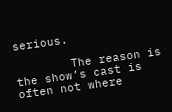serious.

        The reason is the show’s cast is often not where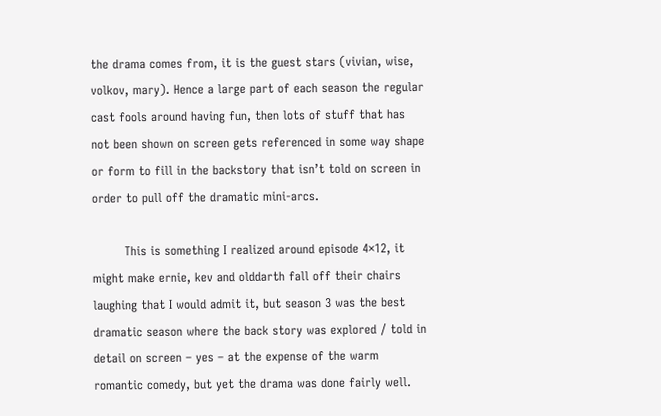the drama comes from, it is the guest stars (vivian, wise, volkov, mary). Hence a large part of each season the regular cast fools around having fun, then lots of stuff that has not been shown on screen gets referenced in some way shape or form to fill in the backstory that isn’t told on screen in order to pull off the dramatic mini-arcs.

        This is something I realized around episode 4×12, it might make ernie, kev and olddarth fall off their chairs laughing that I would admit it, but season 3 was the best dramatic season where the back story was explored / told in detail on screen – yes – at the expense of the warm romantic comedy, but yet the drama was done fairly well.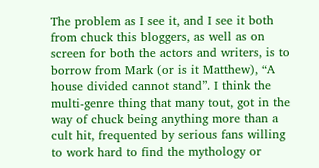The problem as I see it, and I see it both from chuck this bloggers, as well as on screen for both the actors and writers, is to borrow from Mark (or is it Matthew), “A house divided cannot stand”. I think the multi-genre thing that many tout, got in the way of chuck being anything more than a cult hit, frequented by serious fans willing to work hard to find the mythology or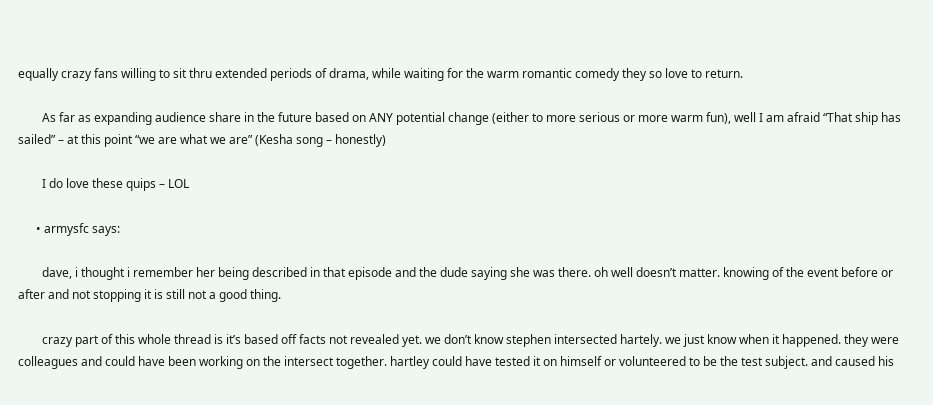equally crazy fans willing to sit thru extended periods of drama, while waiting for the warm romantic comedy they so love to return.

        As far as expanding audience share in the future based on ANY potential change (either to more serious or more warm fun), well I am afraid “That ship has sailed” – at this point “we are what we are” (Kesha song – honestly)

        I do love these quips – LOL

      • armysfc says:

        dave, i thought i remember her being described in that episode and the dude saying she was there. oh well doesn’t matter. knowing of the event before or after and not stopping it is still not a good thing.

        crazy part of this whole thread is it’s based off facts not revealed yet. we don’t know stephen intersected hartely. we just know when it happened. they were colleagues and could have been working on the intersect together. hartley could have tested it on himself or volunteered to be the test subject. and caused his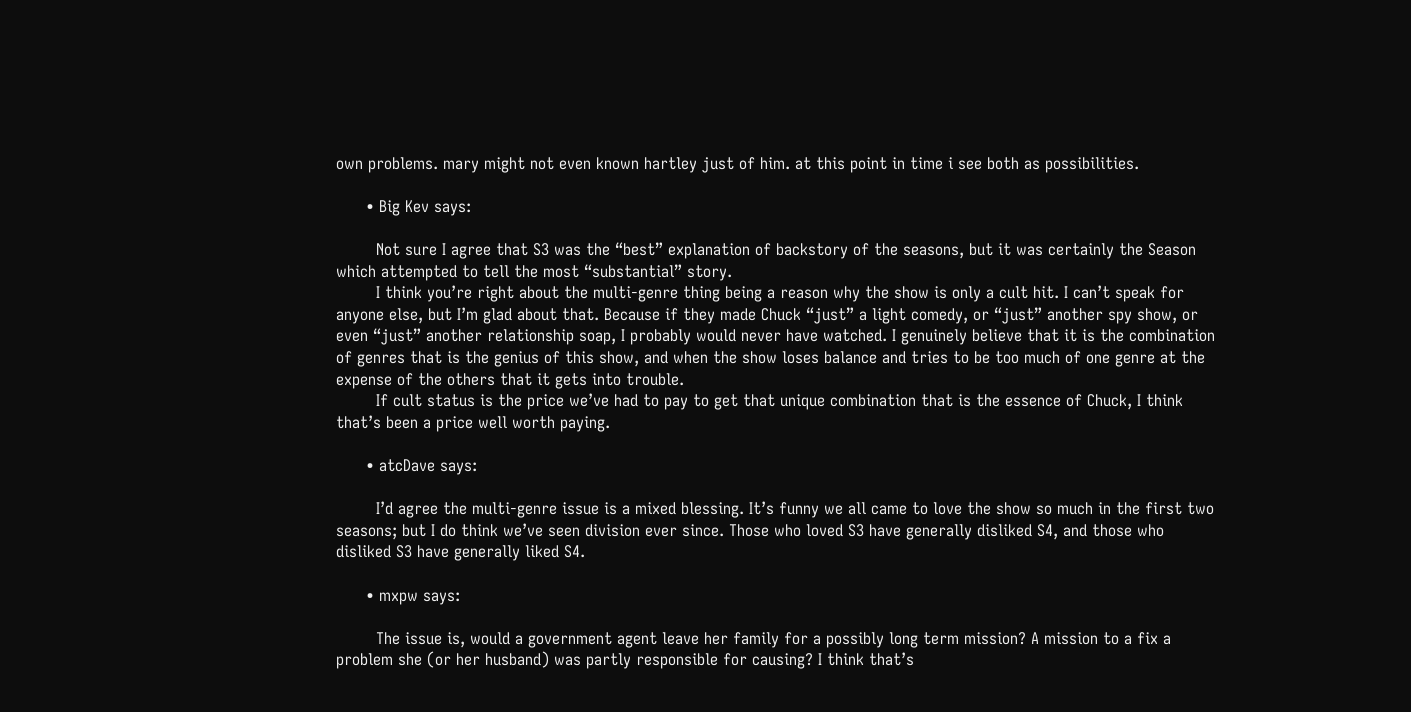own problems. mary might not even known hartley just of him. at this point in time i see both as possibilities.

      • Big Kev says:

        Not sure I agree that S3 was the “best” explanation of backstory of the seasons, but it was certainly the Season which attempted to tell the most “substantial” story.
        I think you’re right about the multi-genre thing being a reason why the show is only a cult hit. I can’t speak for anyone else, but I’m glad about that. Because if they made Chuck “just” a light comedy, or “just” another spy show, or even “just” another relationship soap, I probably would never have watched. I genuinely believe that it is the combination of genres that is the genius of this show, and when the show loses balance and tries to be too much of one genre at the expense of the others that it gets into trouble.
        If cult status is the price we’ve had to pay to get that unique combination that is the essence of Chuck, I think that’s been a price well worth paying.

      • atcDave says:

        I’d agree the multi-genre issue is a mixed blessing. It’s funny we all came to love the show so much in the first two seasons; but I do think we’ve seen division ever since. Those who loved S3 have generally disliked S4, and those who disliked S3 have generally liked S4.

      • mxpw says:

        The issue is, would a government agent leave her family for a possibly long term mission? A mission to a fix a problem she (or her husband) was partly responsible for causing? I think that’s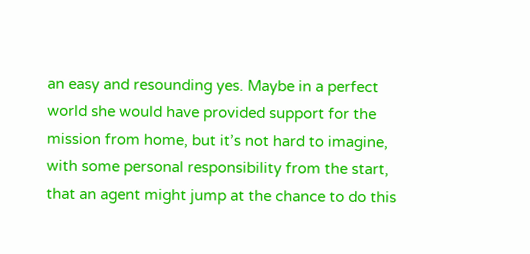an easy and resounding yes. Maybe in a perfect world she would have provided support for the mission from home, but it’s not hard to imagine, with some personal responsibility from the start, that an agent might jump at the chance to do this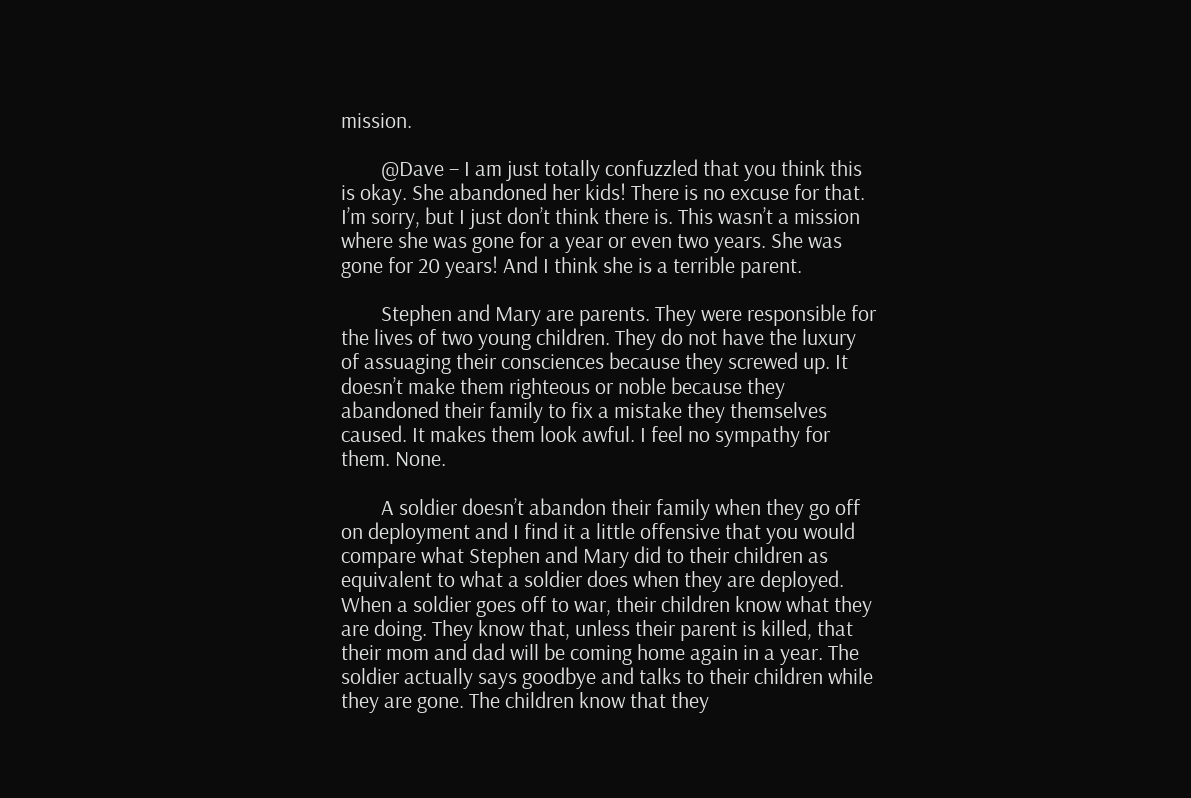mission.

        @Dave – I am just totally confuzzled that you think this is okay. She abandoned her kids! There is no excuse for that. I’m sorry, but I just don’t think there is. This wasn’t a mission where she was gone for a year or even two years. She was gone for 20 years! And I think she is a terrible parent.

        Stephen and Mary are parents. They were responsible for the lives of two young children. They do not have the luxury of assuaging their consciences because they screwed up. It doesn’t make them righteous or noble because they abandoned their family to fix a mistake they themselves caused. It makes them look awful. I feel no sympathy for them. None.

        A soldier doesn’t abandon their family when they go off on deployment and I find it a little offensive that you would compare what Stephen and Mary did to their children as equivalent to what a soldier does when they are deployed. When a soldier goes off to war, their children know what they are doing. They know that, unless their parent is killed, that their mom and dad will be coming home again in a year. The soldier actually says goodbye and talks to their children while they are gone. The children know that they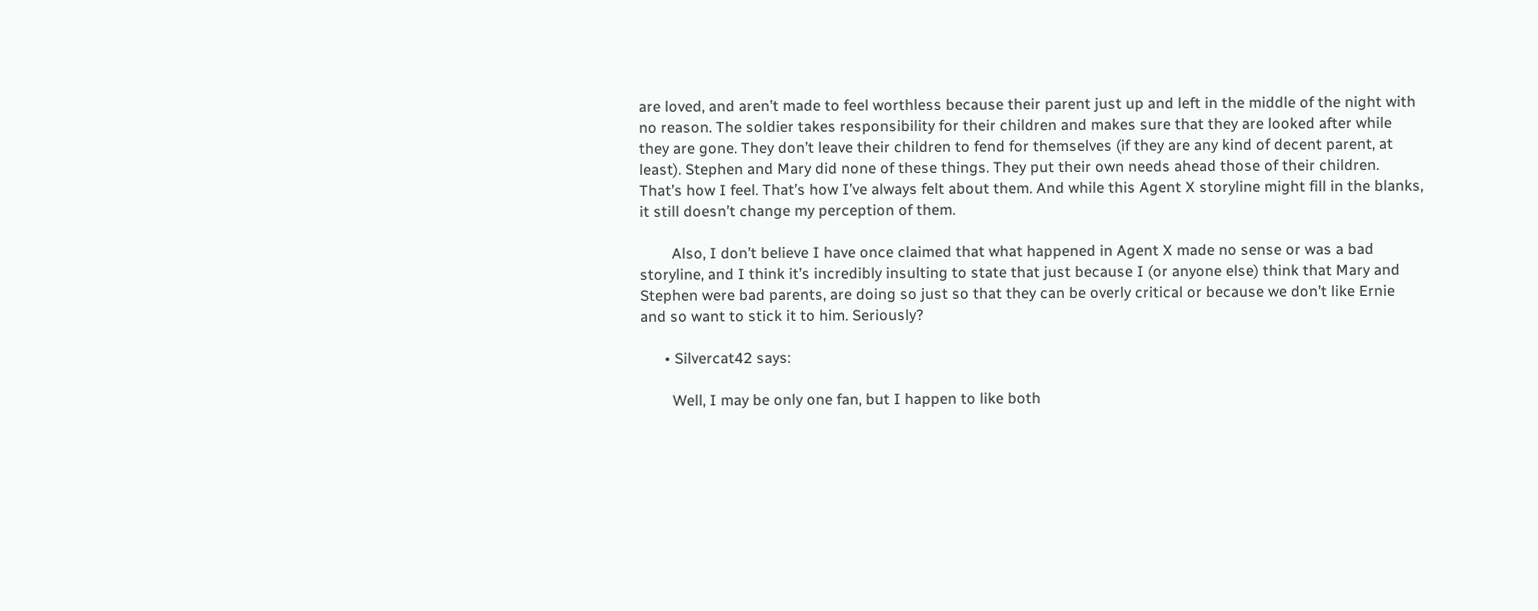are loved, and aren’t made to feel worthless because their parent just up and left in the middle of the night with no reason. The soldier takes responsibility for their children and makes sure that they are looked after while they are gone. They don’t leave their children to fend for themselves (if they are any kind of decent parent, at least). Stephen and Mary did none of these things. They put their own needs ahead those of their children. That’s how I feel. That’s how I’ve always felt about them. And while this Agent X storyline might fill in the blanks, it still doesn’t change my perception of them.

        Also, I don’t believe I have once claimed that what happened in Agent X made no sense or was a bad storyline, and I think it’s incredibly insulting to state that just because I (or anyone else) think that Mary and Stephen were bad parents, are doing so just so that they can be overly critical or because we don’t like Ernie and so want to stick it to him. Seriously?

      • Silvercat42 says:

        Well, I may be only one fan, but I happen to like both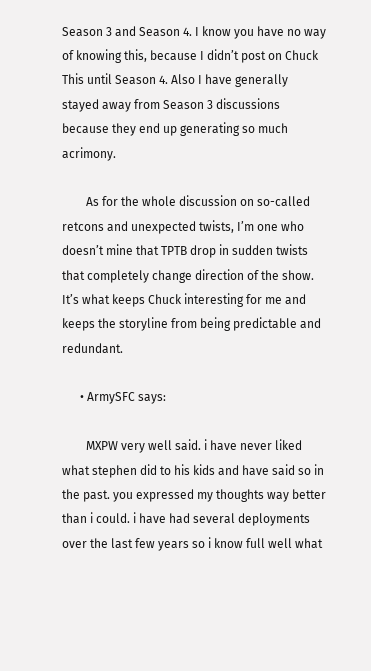Season 3 and Season 4. I know you have no way of knowing this, because I didn’t post on Chuck This until Season 4. Also I have generally stayed away from Season 3 discussions because they end up generating so much acrimony.

        As for the whole discussion on so-called retcons and unexpected twists, I’m one who doesn’t mine that TPTB drop in sudden twists that completely change direction of the show. It’s what keeps Chuck interesting for me and keeps the storyline from being predictable and redundant.

      • ArmySFC says:

        MXPW very well said. i have never liked what stephen did to his kids and have said so in the past. you expressed my thoughts way better than i could. i have had several deployments over the last few years so i know full well what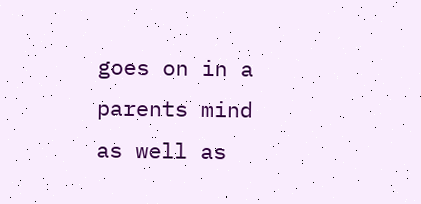goes on in a parents mind as well as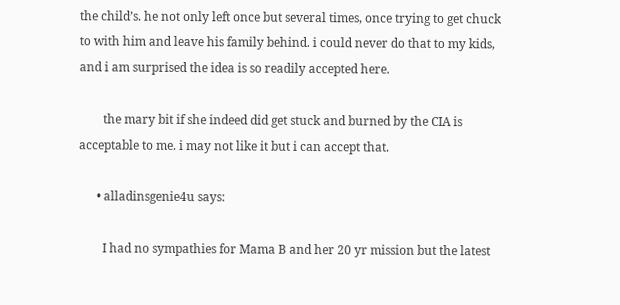the child’s. he not only left once but several times, once trying to get chuck to with him and leave his family behind. i could never do that to my kids, and i am surprised the idea is so readily accepted here.

        the mary bit if she indeed did get stuck and burned by the CIA is acceptable to me. i may not like it but i can accept that.

      • alladinsgenie4u says:

        I had no sympathies for Mama B and her 20 yr mission but the latest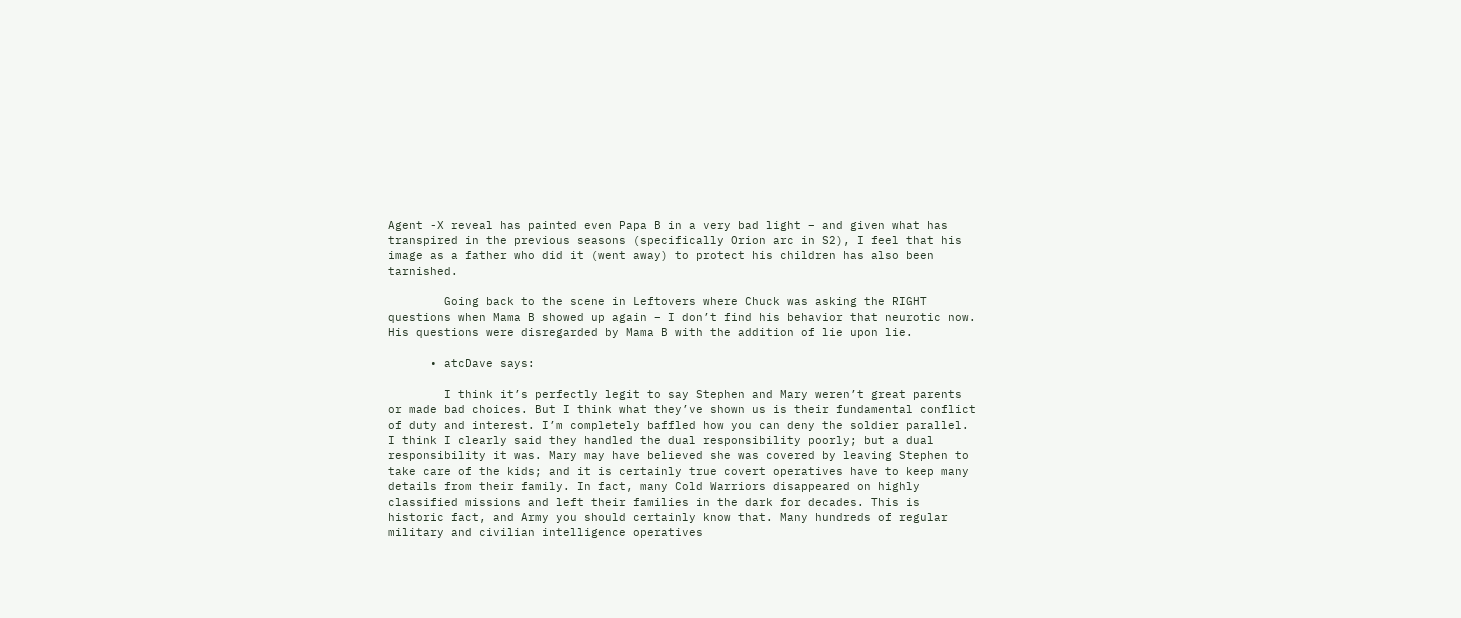Agent -X reveal has painted even Papa B in a very bad light – and given what has transpired in the previous seasons (specifically Orion arc in S2), I feel that his image as a father who did it (went away) to protect his children has also been tarnished.

        Going back to the scene in Leftovers where Chuck was asking the RIGHT questions when Mama B showed up again – I don’t find his behavior that neurotic now. His questions were disregarded by Mama B with the addition of lie upon lie.

      • atcDave says:

        I think it’s perfectly legit to say Stephen and Mary weren’t great parents or made bad choices. But I think what they’ve shown us is their fundamental conflict of duty and interest. I’m completely baffled how you can deny the soldier parallel. I think I clearly said they handled the dual responsibility poorly; but a dual responsibility it was. Mary may have believed she was covered by leaving Stephen to take care of the kids; and it is certainly true covert operatives have to keep many details from their family. In fact, many Cold Warriors disappeared on highly classified missions and left their families in the dark for decades. This is historic fact, and Army you should certainly know that. Many hundreds of regular military and civilian intelligence operatives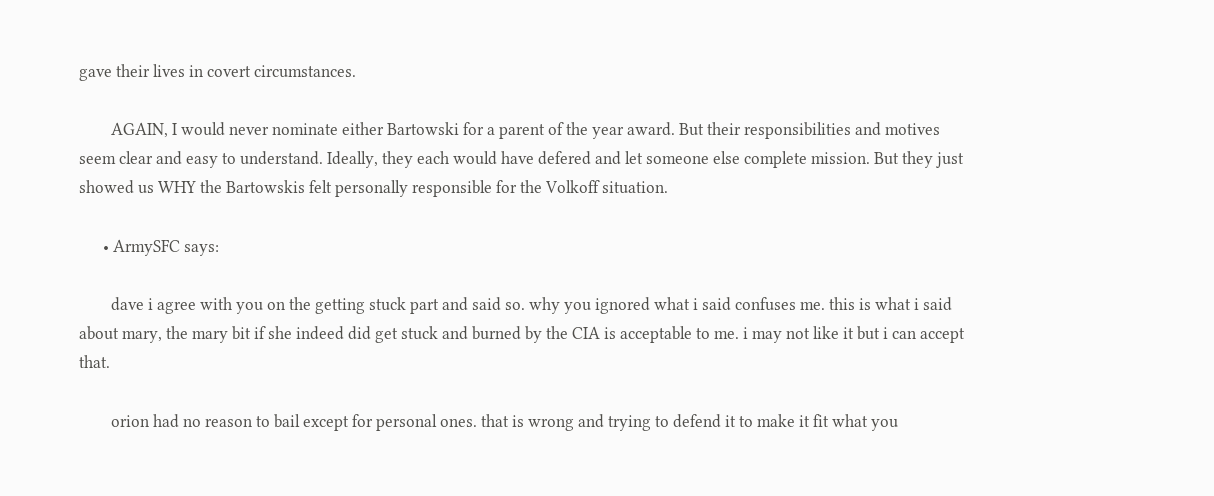gave their lives in covert circumstances.

        AGAIN, I would never nominate either Bartowski for a parent of the year award. But their responsibilities and motives seem clear and easy to understand. Ideally, they each would have defered and let someone else complete mission. But they just showed us WHY the Bartowskis felt personally responsible for the Volkoff situation.

      • ArmySFC says:

        dave i agree with you on the getting stuck part and said so. why you ignored what i said confuses me. this is what i said about mary, the mary bit if she indeed did get stuck and burned by the CIA is acceptable to me. i may not like it but i can accept that.

        orion had no reason to bail except for personal ones. that is wrong and trying to defend it to make it fit what you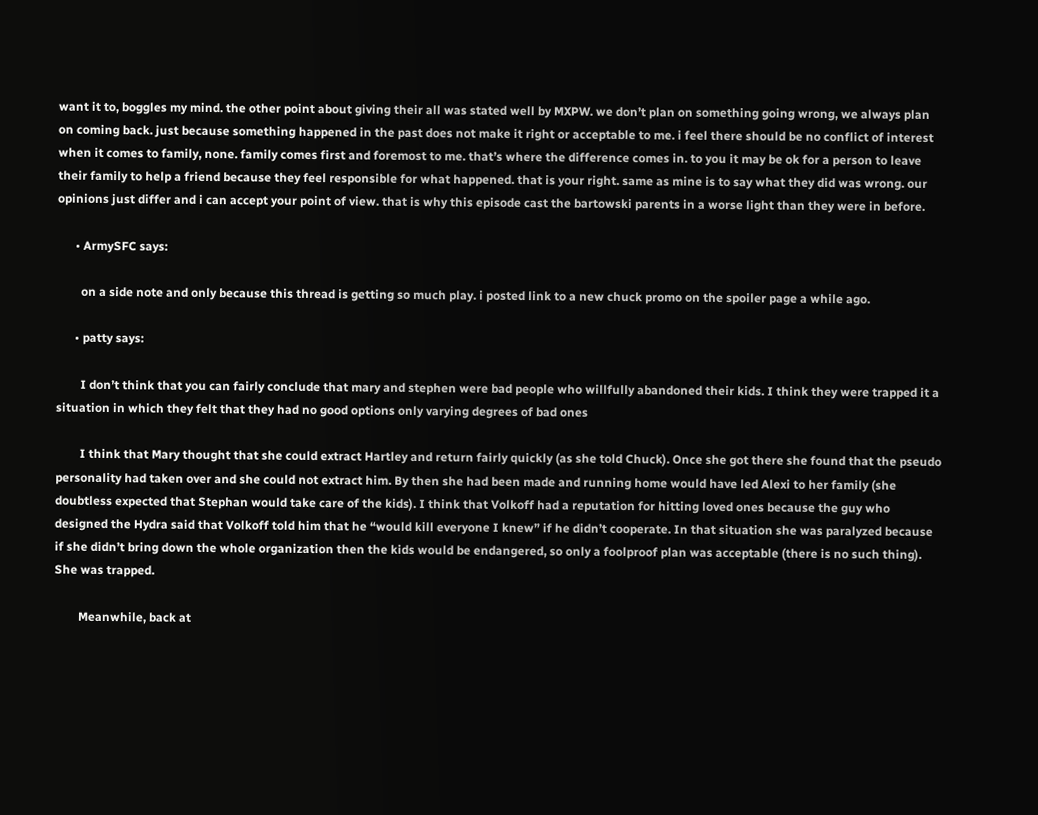want it to, boggles my mind. the other point about giving their all was stated well by MXPW. we don’t plan on something going wrong, we always plan on coming back. just because something happened in the past does not make it right or acceptable to me. i feel there should be no conflict of interest when it comes to family, none. family comes first and foremost to me. that’s where the difference comes in. to you it may be ok for a person to leave their family to help a friend because they feel responsible for what happened. that is your right. same as mine is to say what they did was wrong. our opinions just differ and i can accept your point of view. that is why this episode cast the bartowski parents in a worse light than they were in before.

      • ArmySFC says:

        on a side note and only because this thread is getting so much play. i posted link to a new chuck promo on the spoiler page a while ago.

      • patty says:

        I don’t think that you can fairly conclude that mary and stephen were bad people who willfully abandoned their kids. I think they were trapped it a situation in which they felt that they had no good options only varying degrees of bad ones

        I think that Mary thought that she could extract Hartley and return fairly quickly (as she told Chuck). Once she got there she found that the pseudo personality had taken over and she could not extract him. By then she had been made and running home would have led Alexi to her family (she doubtless expected that Stephan would take care of the kids). I think that Volkoff had a reputation for hitting loved ones because the guy who designed the Hydra said that Volkoff told him that he “would kill everyone I knew” if he didn’t cooperate. In that situation she was paralyzed because if she didn’t bring down the whole organization then the kids would be endangered, so only a foolproof plan was acceptable (there is no such thing). She was trapped.

        Meanwhile, back at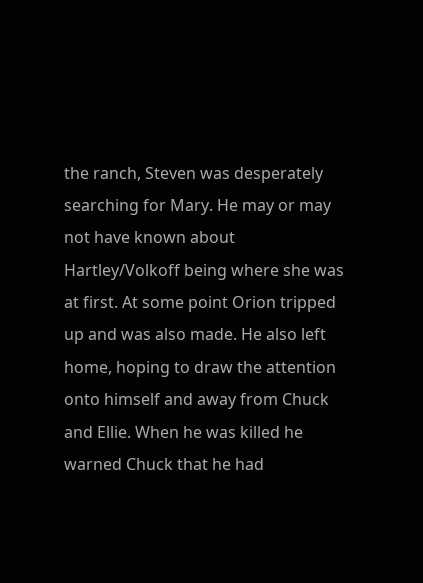the ranch, Steven was desperately searching for Mary. He may or may not have known about Hartley/Volkoff being where she was at first. At some point Orion tripped up and was also made. He also left home, hoping to draw the attention onto himself and away from Chuck and Ellie. When he was killed he warned Chuck that he had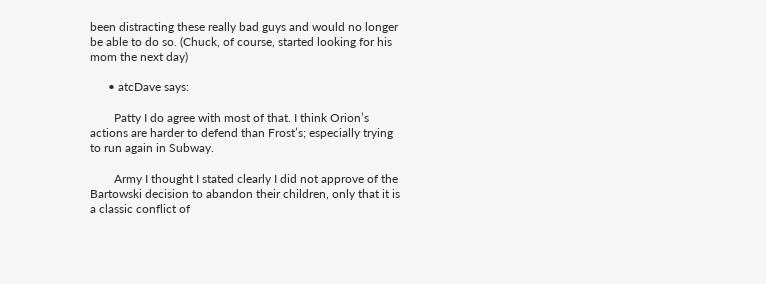been distracting these really bad guys and would no longer be able to do so. (Chuck, of course, started looking for his mom the next day)

      • atcDave says:

        Patty I do agree with most of that. I think Orion’s actions are harder to defend than Frost’s; especially trying to run again in Subway.

        Army I thought I stated clearly I did not approve of the Bartowski decision to abandon their children, only that it is a classic conflict of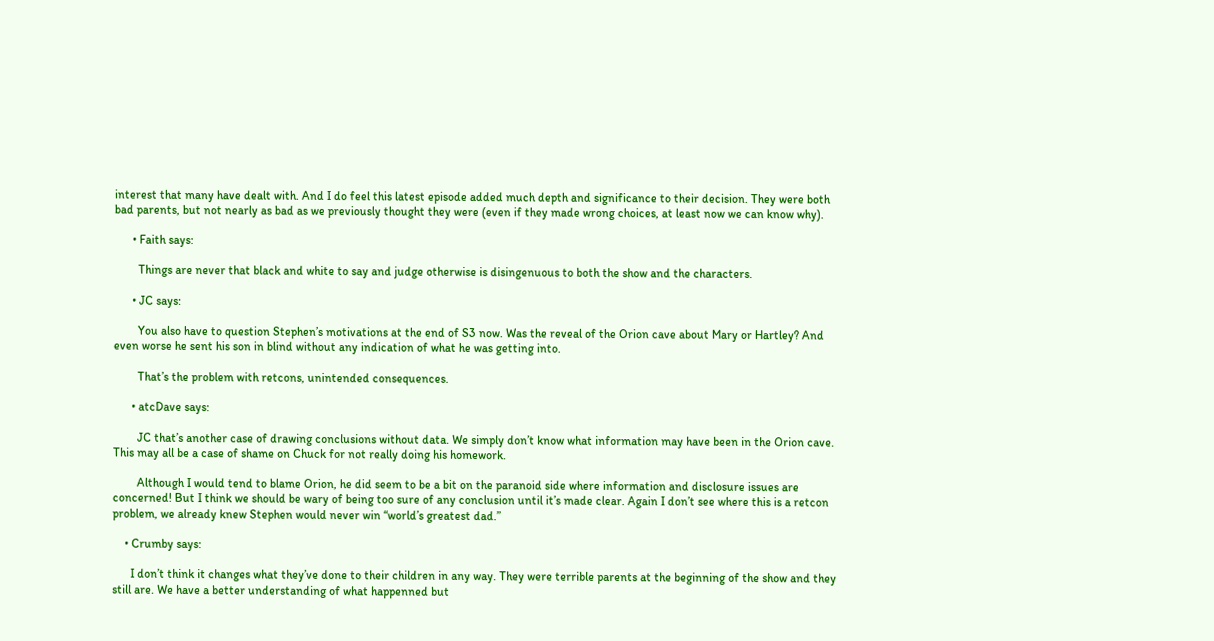interest that many have dealt with. And I do feel this latest episode added much depth and significance to their decision. They were both bad parents, but not nearly as bad as we previously thought they were (even if they made wrong choices, at least now we can know why).

      • Faith says:

        Things are never that black and white to say and judge otherwise is disingenuous to both the show and the characters.

      • JC says:

        You also have to question Stephen’s motivations at the end of S3 now. Was the reveal of the Orion cave about Mary or Hartley? And even worse he sent his son in blind without any indication of what he was getting into.

        That’s the problem with retcons, unintended consequences.

      • atcDave says:

        JC that’s another case of drawing conclusions without data. We simply don’t know what information may have been in the Orion cave. This may all be a case of shame on Chuck for not really doing his homework.

        Although I would tend to blame Orion, he did seem to be a bit on the paranoid side where information and disclosure issues are concerned! But I think we should be wary of being too sure of any conclusion until it’s made clear. Again I don’t see where this is a retcon problem, we already knew Stephen would never win “world’s greatest dad.”

    • Crumby says:

      I don’t think it changes what they’ve done to their children in any way. They were terrible parents at the beginning of the show and they still are. We have a better understanding of what happenned but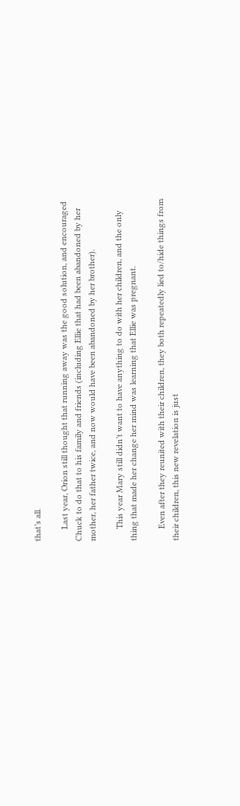that’s all.

      Last year, Orion still thought that running away was the good solution, and encouraged Chuck to do that to his family and friends (including Ellie that had been abandoned by her mother, her father twice, and now would have been abandoned by her brother).

      This year Mary still didn’t want to have anything to do with her children, and the only thing that made her change her mind was learning that Ellie was pregnant.

      Even after they reunited with their children, they both repeatedly lied to/hide things from their children, this new revelation is just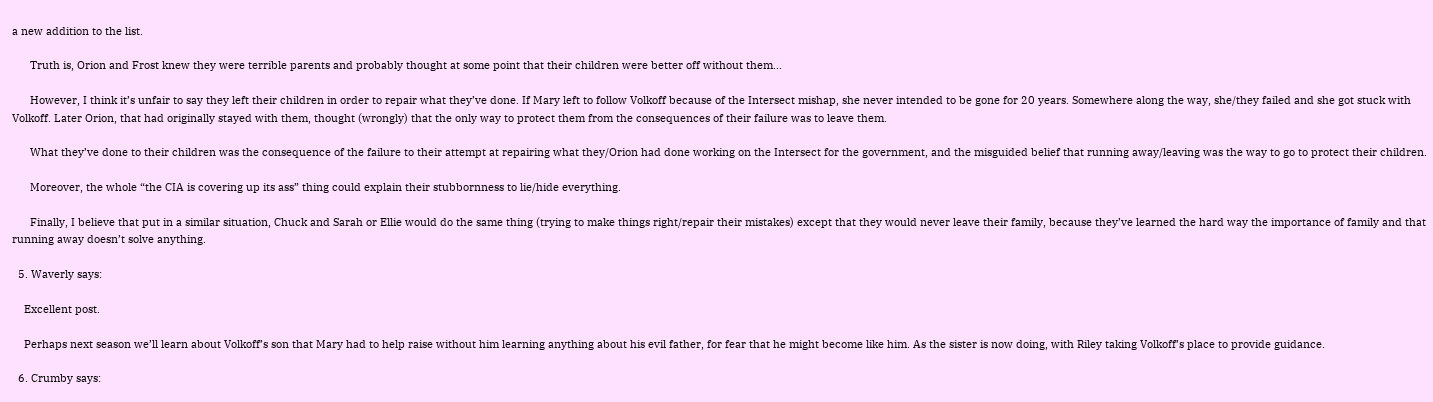a new addition to the list.

      Truth is, Orion and Frost knew they were terrible parents and probably thought at some point that their children were better off without them…

      However, I think it’s unfair to say they left their children in order to repair what they’ve done. If Mary left to follow Volkoff because of the Intersect mishap, she never intended to be gone for 20 years. Somewhere along the way, she/they failed and she got stuck with Volkoff. Later Orion, that had originally stayed with them, thought (wrongly) that the only way to protect them from the consequences of their failure was to leave them.

      What they’ve done to their children was the consequence of the failure to their attempt at repairing what they/Orion had done working on the Intersect for the government, and the misguided belief that running away/leaving was the way to go to protect their children.

      Moreover, the whole “the CIA is covering up its ass” thing could explain their stubbornness to lie/hide everything.

      Finally, I believe that put in a similar situation, Chuck and Sarah or Ellie would do the same thing (trying to make things right/repair their mistakes) except that they would never leave their family, because they’ve learned the hard way the importance of family and that running away doesn’t solve anything.

  5. Waverly says:

    Excellent post.

    Perhaps next season we’ll learn about Volkoff’s son that Mary had to help raise without him learning anything about his evil father, for fear that he might become like him. As the sister is now doing, with Riley taking Volkoff’s place to provide guidance.

  6. Crumby says: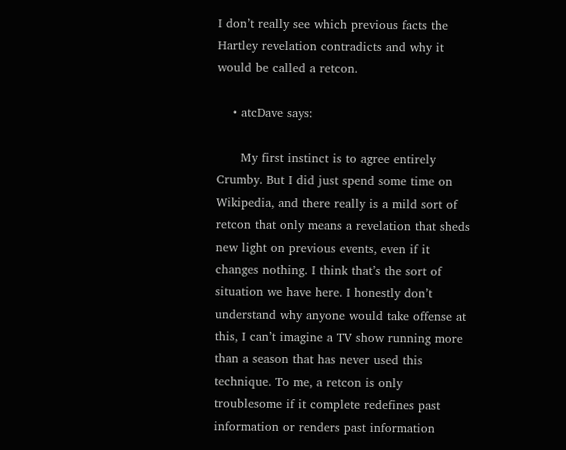I don’t really see which previous facts the Hartley revelation contradicts and why it would be called a retcon.

    • atcDave says:

      My first instinct is to agree entirely Crumby. But I did just spend some time on Wikipedia, and there really is a mild sort of retcon that only means a revelation that sheds new light on previous events, even if it changes nothing. I think that’s the sort of situation we have here. I honestly don’t understand why anyone would take offense at this, I can’t imagine a TV show running more than a season that has never used this technique. To me, a retcon is only troublesome if it complete redefines past information or renders past information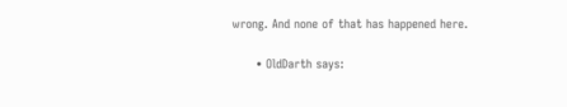wrong. And none of that has happened here.

      • OldDarth says: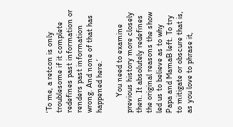‘To me, a retcon is only troublesome if it complete redefines past information or renders past information wrong. And none of that has happened here.’

        You need to examine previous history more closely then. It absolutely redefines the original reasons the show led us to believe as to why Papa and MamaB left. To try to mitigate or obscure that is, as you love to phrase it,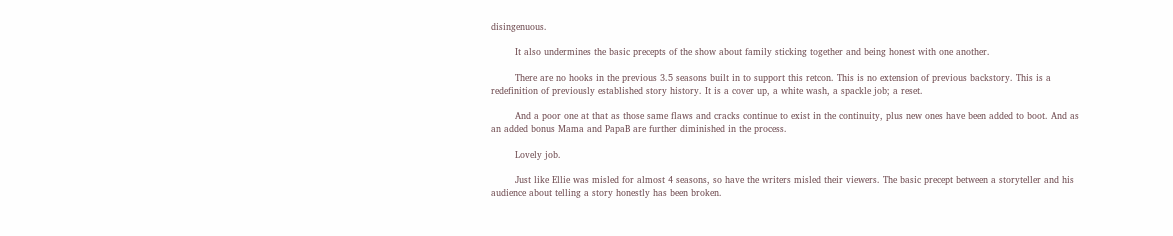disingenuous.

        It also undermines the basic precepts of the show about family sticking together and being honest with one another.

        There are no hooks in the previous 3.5 seasons built in to support this retcon. This is no extension of previous backstory. This is a redefinition of previously established story history. It is a cover up, a white wash, a spackle job; a reset.

        And a poor one at that as those same flaws and cracks continue to exist in the continuity, plus new ones have been added to boot. And as an added bonus Mama and PapaB are further diminished in the process.

        Lovely job.

        Just like Ellie was misled for almost 4 seasons, so have the writers misled their viewers. The basic precept between a storyteller and his audience about telling a story honestly has been broken.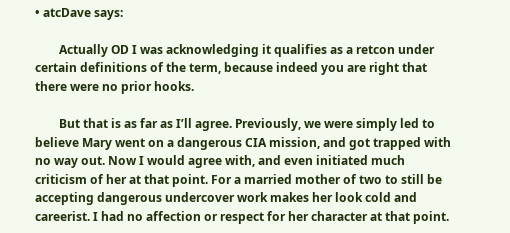• atcDave says:

        Actually OD I was acknowledging it qualifies as a retcon under certain definitions of the term, because indeed you are right that there were no prior hooks.

        But that is as far as I’ll agree. Previously, we were simply led to believe Mary went on a dangerous CIA mission, and got trapped with no way out. Now I would agree with, and even initiated much criticism of her at that point. For a married mother of two to still be accepting dangerous undercover work makes her look cold and careerist. I had no affection or respect for her character at that point.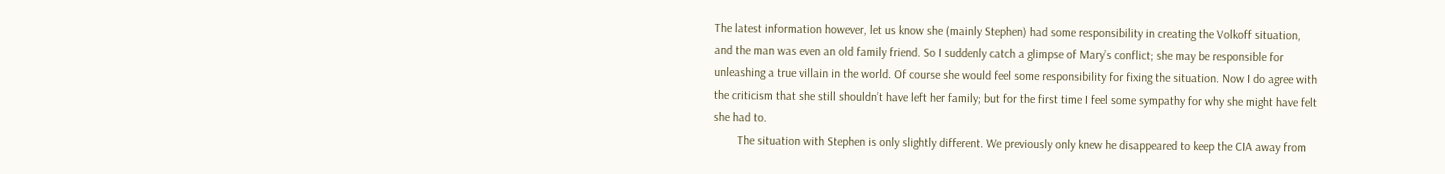The latest information however, let us know she (mainly Stephen) had some responsibility in creating the Volkoff situation, and the man was even an old family friend. So I suddenly catch a glimpse of Mary’s conflict; she may be responsible for unleashing a true villain in the world. Of course she would feel some responsibility for fixing the situation. Now I do agree with the criticism that she still shouldn’t have left her family; but for the first time I feel some sympathy for why she might have felt she had to.
        The situation with Stephen is only slightly different. We previously only knew he disappeared to keep the CIA away from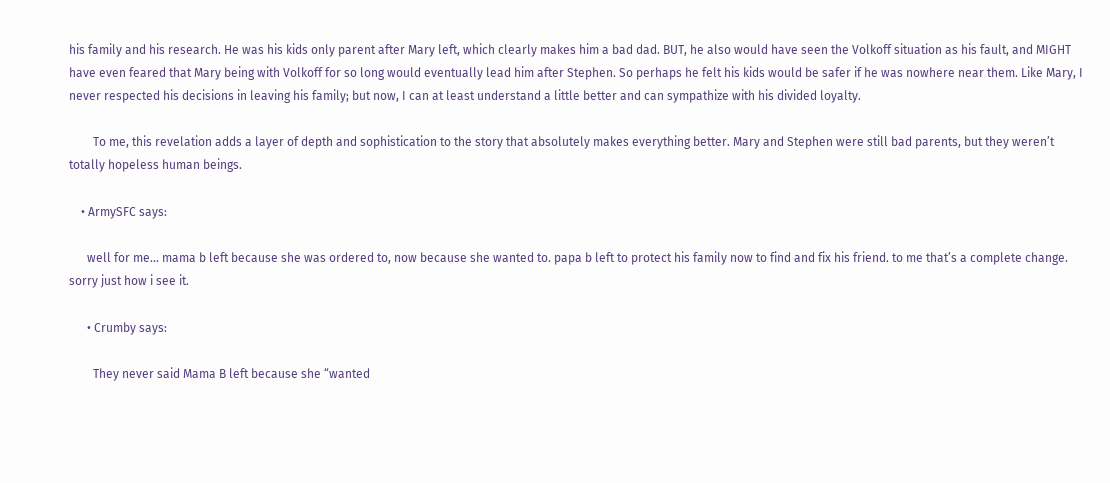his family and his research. He was his kids only parent after Mary left, which clearly makes him a bad dad. BUT, he also would have seen the Volkoff situation as his fault, and MIGHT have even feared that Mary being with Volkoff for so long would eventually lead him after Stephen. So perhaps he felt his kids would be safer if he was nowhere near them. Like Mary, I never respected his decisions in leaving his family; but now, I can at least understand a little better and can sympathize with his divided loyalty.

        To me, this revelation adds a layer of depth and sophistication to the story that absolutely makes everything better. Mary and Stephen were still bad parents, but they weren’t totally hopeless human beings.

    • ArmySFC says:

      well for me… mama b left because she was ordered to, now because she wanted to. papa b left to protect his family now to find and fix his friend. to me that’s a complete change. sorry just how i see it.

      • Crumby says:

        They never said Mama B left because she “wanted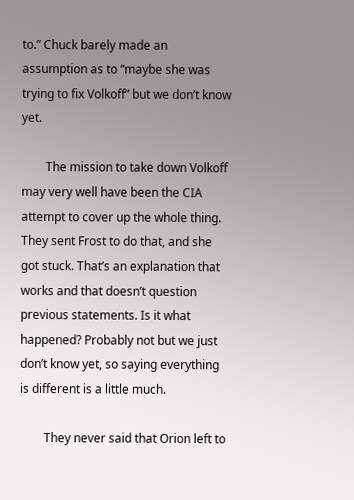to.” Chuck barely made an assumption as to “maybe she was trying to fix Volkoff” but we don’t know yet.

        The mission to take down Volkoff may very well have been the CIA attempt to cover up the whole thing. They sent Frost to do that, and she got stuck. That’s an explanation that works and that doesn’t question previous statements. Is it what happened? Probably not but we just don’t know yet, so saying everything is different is a little much.

        They never said that Orion left to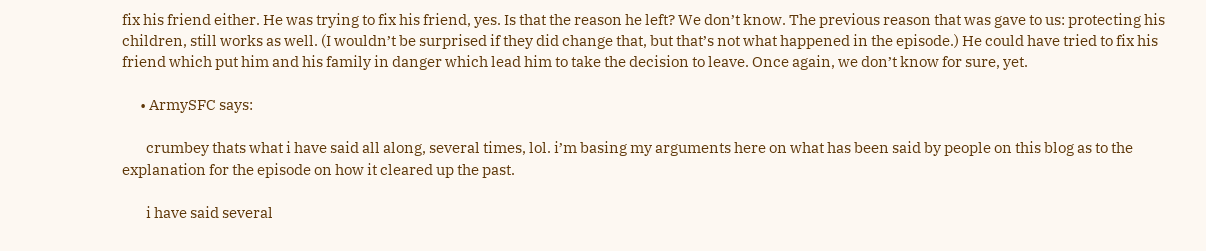fix his friend either. He was trying to fix his friend, yes. Is that the reason he left? We don’t know. The previous reason that was gave to us: protecting his children, still works as well. (I wouldn’t be surprised if they did change that, but that’s not what happened in the episode.) He could have tried to fix his friend which put him and his family in danger which lead him to take the decision to leave. Once again, we don’t know for sure, yet.

      • ArmySFC says:

        crumbey thats what i have said all along, several times, lol. i’m basing my arguments here on what has been said by people on this blog as to the explanation for the episode on how it cleared up the past.

        i have said several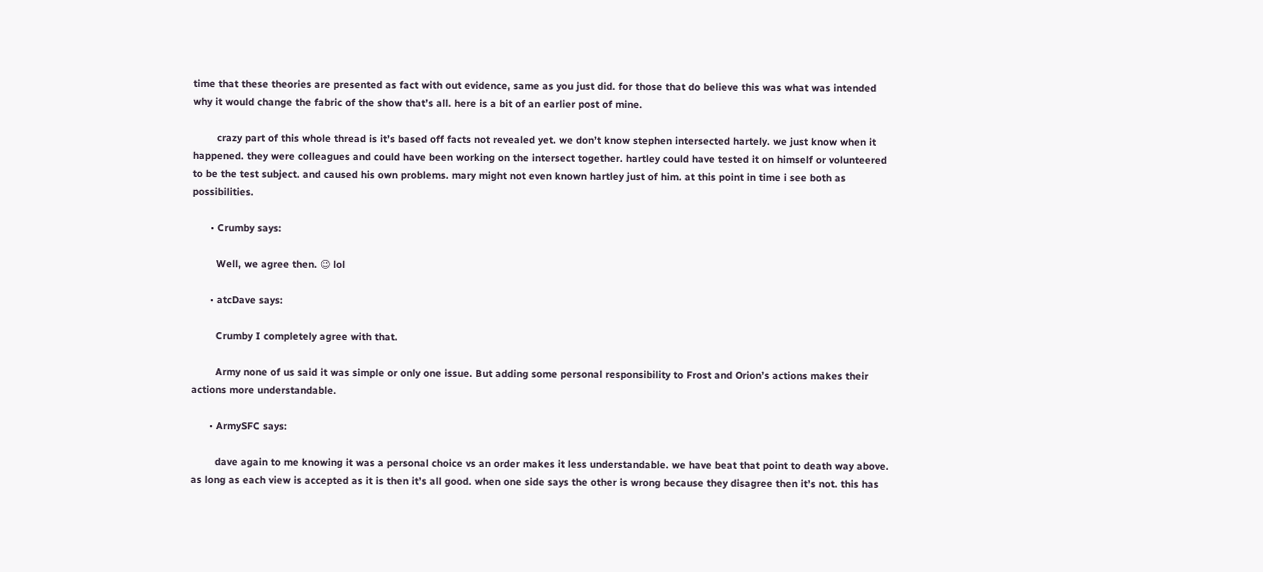time that these theories are presented as fact with out evidence, same as you just did. for those that do believe this was what was intended why it would change the fabric of the show that’s all. here is a bit of an earlier post of mine.

        crazy part of this whole thread is it’s based off facts not revealed yet. we don’t know stephen intersected hartely. we just know when it happened. they were colleagues and could have been working on the intersect together. hartley could have tested it on himself or volunteered to be the test subject. and caused his own problems. mary might not even known hartley just of him. at this point in time i see both as possibilities.

      • Crumby says:

        Well, we agree then. 😉 lol

      • atcDave says:

        Crumby I completely agree with that.

        Army none of us said it was simple or only one issue. But adding some personal responsibility to Frost and Orion’s actions makes their actions more understandable.

      • ArmySFC says:

        dave again to me knowing it was a personal choice vs an order makes it less understandable. we have beat that point to death way above. as long as each view is accepted as it is then it’s all good. when one side says the other is wrong because they disagree then it’s not. this has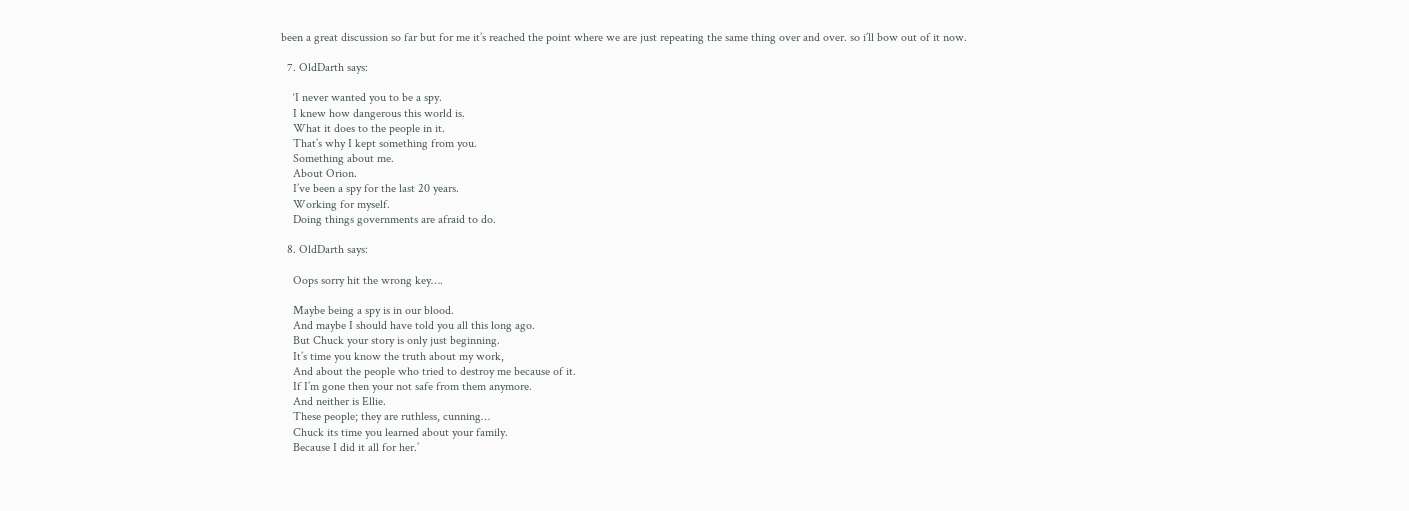been a great discussion so far but for me it’s reached the point where we are just repeating the same thing over and over. so i’ll bow out of it now.

  7. OldDarth says:

    ‘I never wanted you to be a spy.
    I knew how dangerous this world is.
    What it does to the people in it.
    That’s why I kept something from you.
    Something about me.
    About Orion.
    I’ve been a spy for the last 20 years.
    Working for myself.
    Doing things governments are afraid to do.

  8. OldDarth says:

    Oops sorry hit the wrong key….

    Maybe being a spy is in our blood.
    And maybe I should have told you all this long ago.
    But Chuck your story is only just beginning.
    It’s time you know the truth about my work,
    And about the people who tried to destroy me because of it.
    If I’m gone then your not safe from them anymore.
    And neither is Ellie.
    These people; they are ruthless, cunning…
    Chuck its time you learned about your family.
    Because I did it all for her.’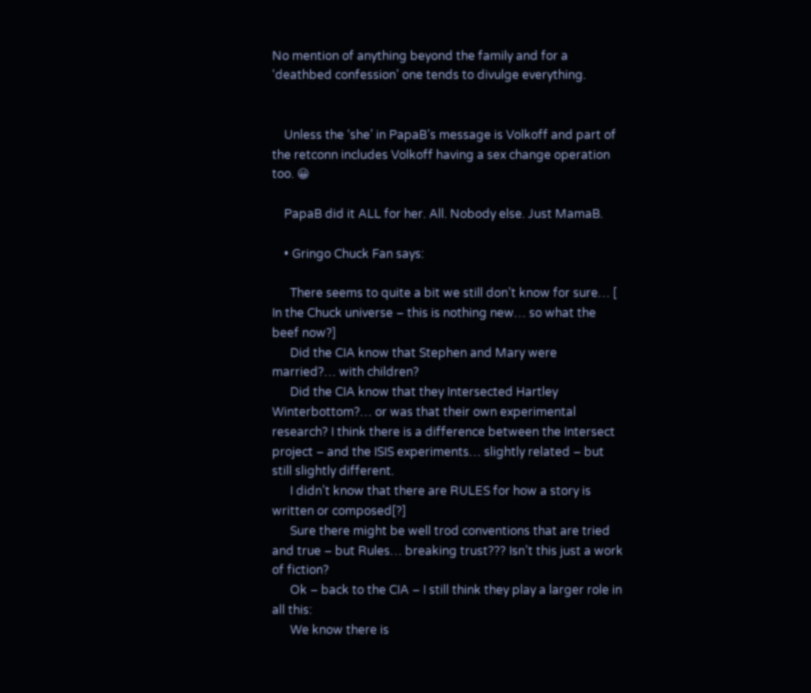No mention of anything beyond the family and for a ‘deathbed confession’ one tends to divulge everything.


    Unless the ‘she’ in PapaB’s message is Volkoff and part of the retconn includes Volkoff having a sex change operation too. 😀

    PapaB did it ALL for her. All. Nobody else. Just MamaB.

    • Gringo Chuck Fan says:

      There seems to quite a bit we still don’t know for sure… [ In the Chuck universe – this is nothing new… so what the beef now?]
      Did the CIA know that Stephen and Mary were married?… with children?
      Did the CIA know that they Intersected Hartley Winterbottom?… or was that their own experimental research? I think there is a difference between the Intersect project – and the ISIS experiments… slightly related – but still slightly different.
      I didn’t know that there are RULES for how a story is written or composed[?]
      Sure there might be well trod conventions that are tried and true – but Rules… breaking trust??? Isn’t this just a work of fiction?
      Ok – back to the CIA – I still think they play a larger role in all this:
      We know there is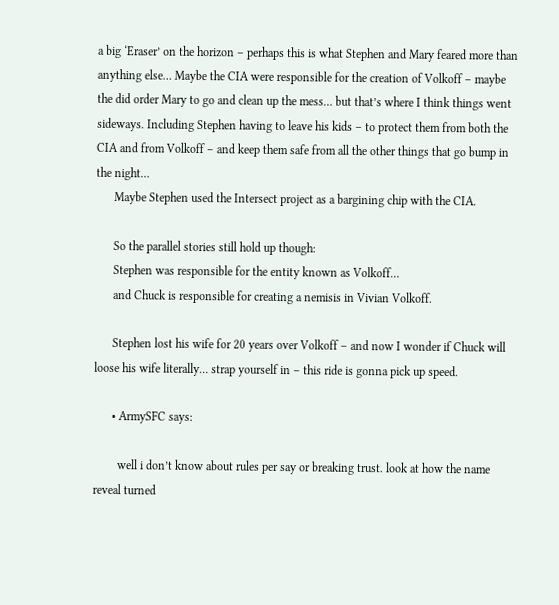a big ‘Eraser’ on the horizon – perhaps this is what Stephen and Mary feared more than anything else… Maybe the CIA were responsible for the creation of Volkoff – maybe the did order Mary to go and clean up the mess… but that’s where I think things went sideways. Including Stephen having to leave his kids – to protect them from both the CIA and from Volkoff – and keep them safe from all the other things that go bump in the night…
      Maybe Stephen used the Intersect project as a bargining chip with the CIA.

      So the parallel stories still hold up though:
      Stephen was responsible for the entity known as Volkoff…
      and Chuck is responsible for creating a nemisis in Vivian Volkoff.

      Stephen lost his wife for 20 years over Volkoff – and now I wonder if Chuck will loose his wife literally… strap yourself in – this ride is gonna pick up speed.

      • ArmySFC says:

        well i don’t know about rules per say or breaking trust. look at how the name reveal turned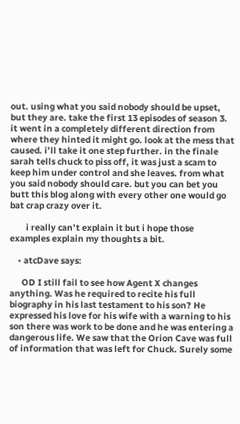out. using what you said nobody should be upset, but they are. take the first 13 episodes of season 3. it went in a completely different direction from where they hinted it might go. look at the mess that caused. i’ll take it one step further. in the finale sarah tells chuck to piss off, it was just a scam to keep him under control and she leaves. from what you said nobody should care. but you can bet you butt this blog along with every other one would go bat crap crazy over it.

        i really can’t explain it but i hope those examples explain my thoughts a bit.

    • atcDave says:

      OD I still fail to see how Agent X changes anything. Was he required to recite his full biography in his last testament to his son? He expressed his love for his wife with a warning to his son there was work to be done and he was entering a dangerous life. We saw that the Orion Cave was full of information that was left for Chuck. Surely some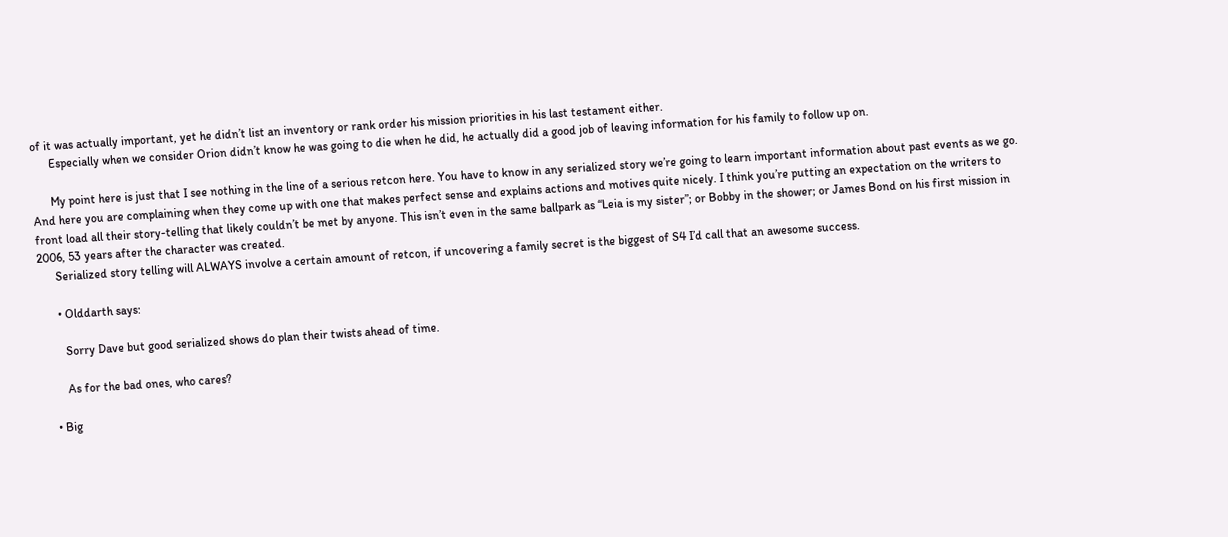of it was actually important, yet he didn’t list an inventory or rank order his mission priorities in his last testament either.
      Especially when we consider Orion didn’t know he was going to die when he did, he actually did a good job of leaving information for his family to follow up on.

      My point here is just that I see nothing in the line of a serious retcon here. You have to know in any serialized story we’re going to learn important information about past events as we go. And here you are complaining when they come up with one that makes perfect sense and explains actions and motives quite nicely. I think you’re putting an expectation on the writers to front load all their story-telling that likely couldn’t be met by anyone. This isn’t even in the same ballpark as “Leia is my sister”; or Bobby in the shower; or James Bond on his first mission in 2006, 53 years after the character was created.
      Serialized story telling will ALWAYS involve a certain amount of retcon, if uncovering a family secret is the biggest of S4 I’d call that an awesome success.

      • Olddarth says:

        Sorry Dave but good serialized shows do plan their twists ahead of time.

        As for the bad ones, who cares?

    • Big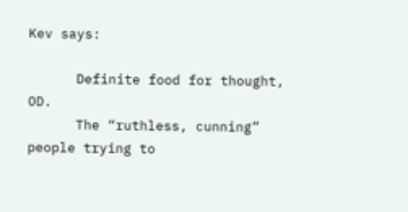Kev says:

      Definite food for thought, OD.
      The “ruthless, cunning” people trying to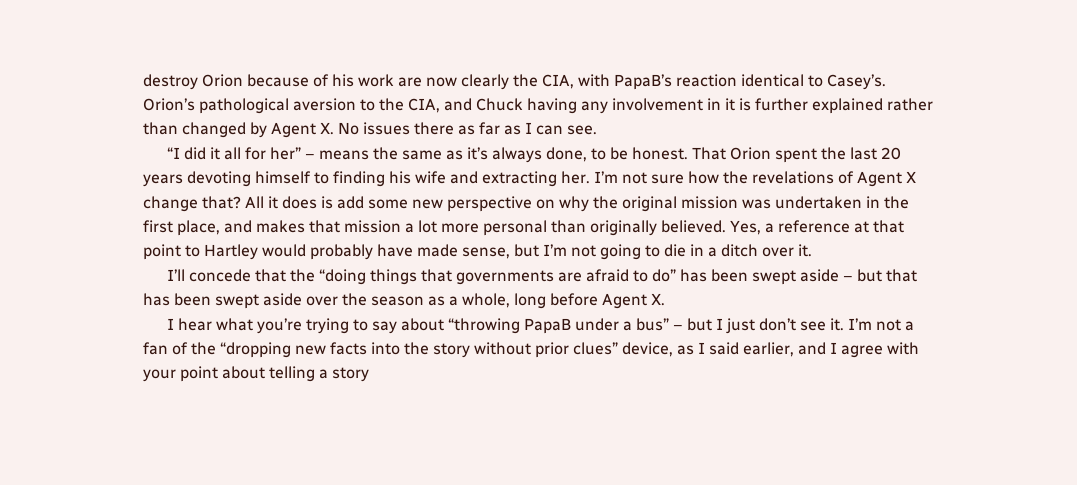destroy Orion because of his work are now clearly the CIA, with PapaB’s reaction identical to Casey’s. Orion’s pathological aversion to the CIA, and Chuck having any involvement in it is further explained rather than changed by Agent X. No issues there as far as I can see.
      “I did it all for her” – means the same as it’s always done, to be honest. That Orion spent the last 20 years devoting himself to finding his wife and extracting her. I’m not sure how the revelations of Agent X change that? All it does is add some new perspective on why the original mission was undertaken in the first place, and makes that mission a lot more personal than originally believed. Yes, a reference at that point to Hartley would probably have made sense, but I’m not going to die in a ditch over it.
      I’ll concede that the “doing things that governments are afraid to do” has been swept aside – but that has been swept aside over the season as a whole, long before Agent X.
      I hear what you’re trying to say about “throwing PapaB under a bus” – but I just don’t see it. I’m not a fan of the “dropping new facts into the story without prior clues” device, as I said earlier, and I agree with your point about telling a story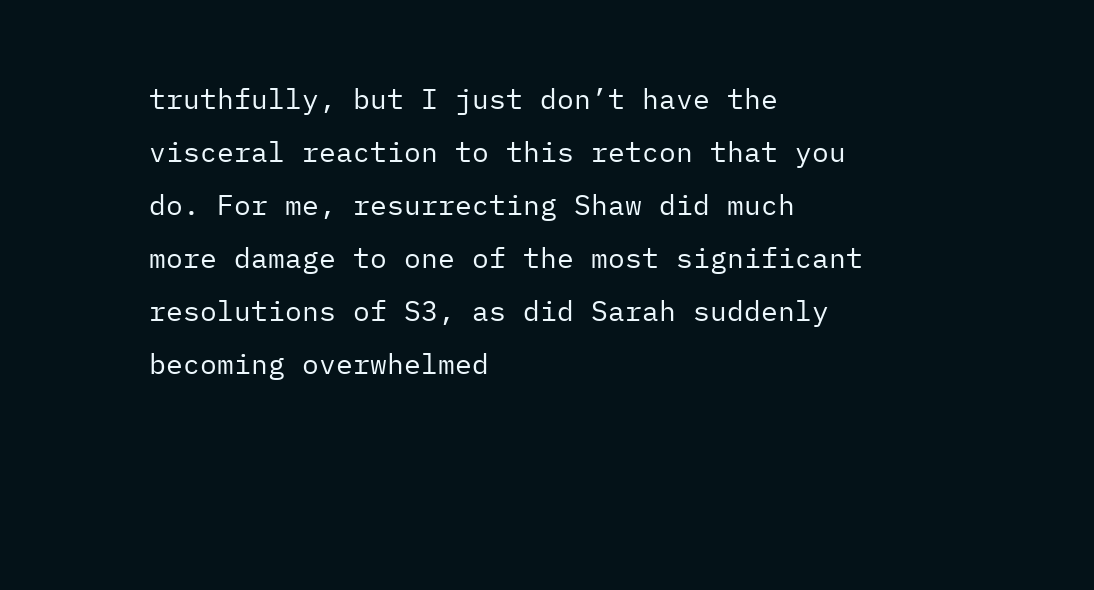truthfully, but I just don’t have the visceral reaction to this retcon that you do. For me, resurrecting Shaw did much more damage to one of the most significant resolutions of S3, as did Sarah suddenly becoming overwhelmed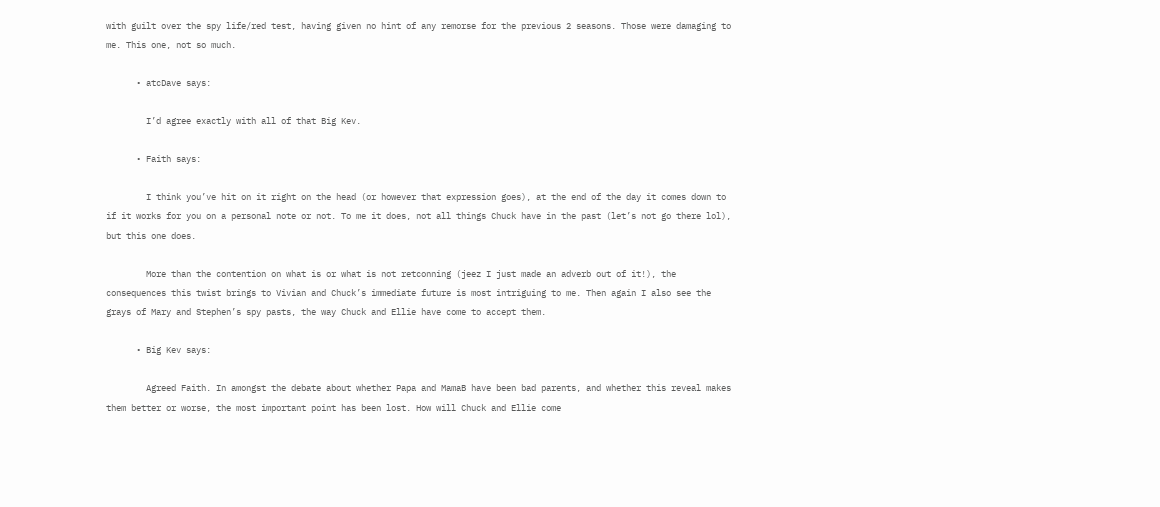with guilt over the spy life/red test, having given no hint of any remorse for the previous 2 seasons. Those were damaging to me. This one, not so much.

      • atcDave says:

        I’d agree exactly with all of that Big Kev.

      • Faith says:

        I think you’ve hit on it right on the head (or however that expression goes), at the end of the day it comes down to if it works for you on a personal note or not. To me it does, not all things Chuck have in the past (let’s not go there lol), but this one does.

        More than the contention on what is or what is not retconning (jeez I just made an adverb out of it!), the consequences this twist brings to Vivian and Chuck’s immediate future is most intriguing to me. Then again I also see the grays of Mary and Stephen’s spy pasts, the way Chuck and Ellie have come to accept them.

      • Big Kev says:

        Agreed Faith. In amongst the debate about whether Papa and MamaB have been bad parents, and whether this reveal makes them better or worse, the most important point has been lost. How will Chuck and Ellie come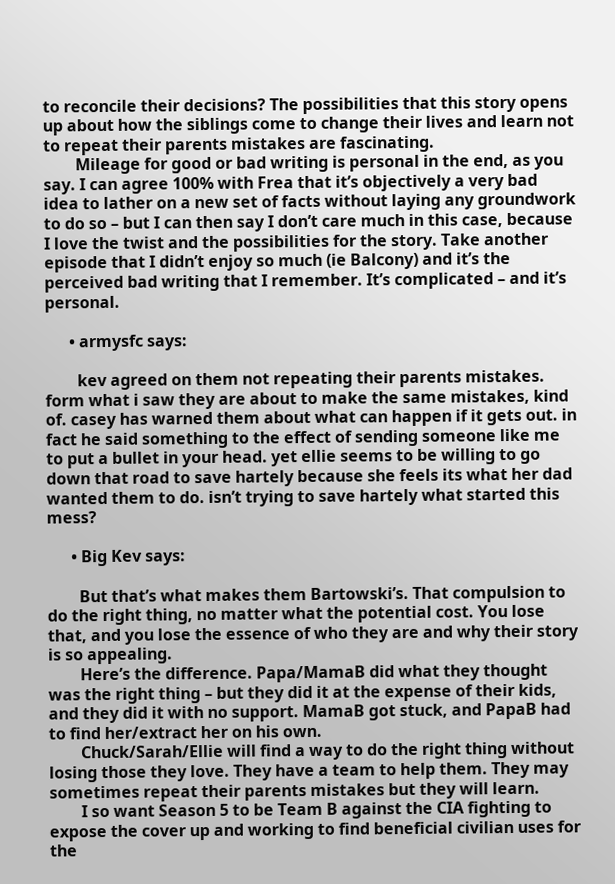to reconcile their decisions? The possibilities that this story opens up about how the siblings come to change their lives and learn not to repeat their parents mistakes are fascinating.
        Mileage for good or bad writing is personal in the end, as you say. I can agree 100% with Frea that it’s objectively a very bad idea to lather on a new set of facts without laying any groundwork to do so – but I can then say I don’t care much in this case, because I love the twist and the possibilities for the story. Take another episode that I didn’t enjoy so much (ie Balcony) and it’s the perceived bad writing that I remember. It’s complicated – and it’s personal.

      • armysfc says:

        kev agreed on them not repeating their parents mistakes. form what i saw they are about to make the same mistakes, kind of. casey has warned them about what can happen if it gets out. in fact he said something to the effect of sending someone like me to put a bullet in your head. yet ellie seems to be willing to go down that road to save hartely because she feels its what her dad wanted them to do. isn’t trying to save hartely what started this mess?

      • Big Kev says:

        But that’s what makes them Bartowski’s. That compulsion to do the right thing, no matter what the potential cost. You lose that, and you lose the essence of who they are and why their story is so appealing.
        Here’s the difference. Papa/MamaB did what they thought was the right thing – but they did it at the expense of their kids, and they did it with no support. MamaB got stuck, and PapaB had to find her/extract her on his own.
        Chuck/Sarah/Ellie will find a way to do the right thing without losing those they love. They have a team to help them. They may sometimes repeat their parents mistakes but they will learn.
        I so want Season 5 to be Team B against the CIA fighting to expose the cover up and working to find beneficial civilian uses for the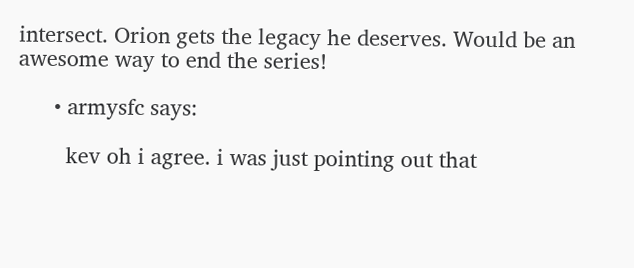intersect. Orion gets the legacy he deserves. Would be an awesome way to end the series!

      • armysfc says:

        kev oh i agree. i was just pointing out that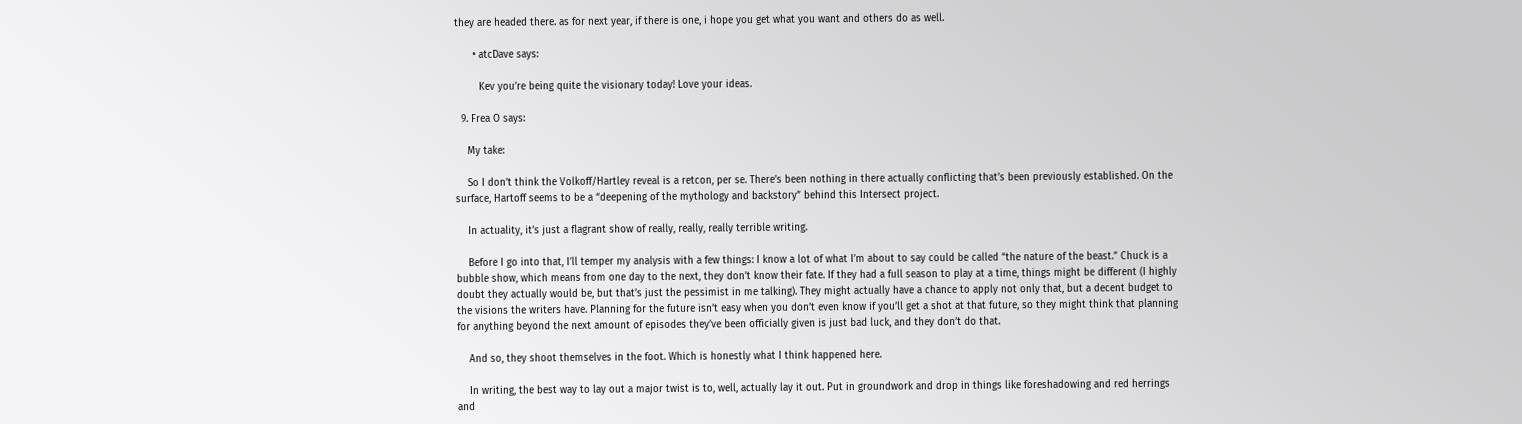they are headed there. as for next year, if there is one, i hope you get what you want and others do as well.

      • atcDave says:

        Kev you’re being quite the visionary today! Love your ideas.

  9. Frea O says:

    My take:

    So I don’t think the Volkoff/Hartley reveal is a retcon, per se. There’s been nothing in there actually conflicting that’s been previously established. On the surface, Hartoff seems to be a “deepening of the mythology and backstory” behind this Intersect project.

    In actuality, it’s just a flagrant show of really, really, really terrible writing.

    Before I go into that, I’ll temper my analysis with a few things: I know a lot of what I’m about to say could be called “the nature of the beast.” Chuck is a bubble show, which means from one day to the next, they don’t know their fate. If they had a full season to play at a time, things might be different (I highly doubt they actually would be, but that’s just the pessimist in me talking). They might actually have a chance to apply not only that, but a decent budget to the visions the writers have. Planning for the future isn’t easy when you don’t even know if you’ll get a shot at that future, so they might think that planning for anything beyond the next amount of episodes they’ve been officially given is just bad luck, and they don’t do that.

    And so, they shoot themselves in the foot. Which is honestly what I think happened here.

    In writing, the best way to lay out a major twist is to, well, actually lay it out. Put in groundwork and drop in things like foreshadowing and red herrings and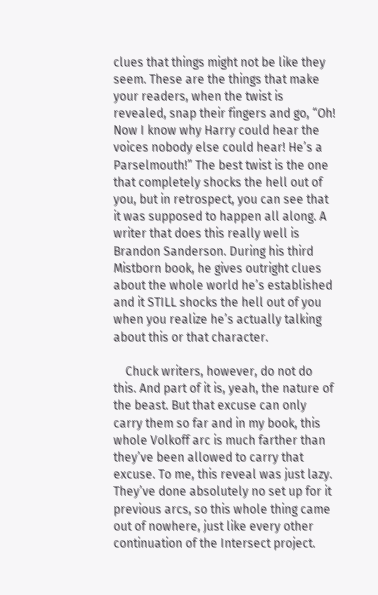clues that things might not be like they seem. These are the things that make your readers, when the twist is revealed, snap their fingers and go, “Oh! Now I know why Harry could hear the voices nobody else could hear! He’s a Parselmouth!” The best twist is the one that completely shocks the hell out of you, but in retrospect, you can see that it was supposed to happen all along. A writer that does this really well is Brandon Sanderson. During his third Mistborn book, he gives outright clues about the whole world he’s established and it STILL shocks the hell out of you when you realize he’s actually talking about this or that character.

    Chuck writers, however, do not do this. And part of it is, yeah, the nature of the beast. But that excuse can only carry them so far and in my book, this whole Volkoff arc is much farther than they’ve been allowed to carry that excuse. To me, this reveal was just lazy. They’ve done absolutely no set up for it previous arcs, so this whole thing came out of nowhere, just like every other continuation of the Intersect project.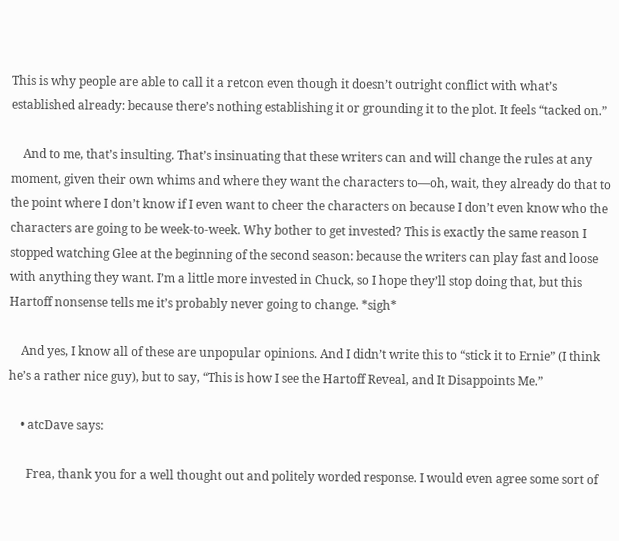This is why people are able to call it a retcon even though it doesn’t outright conflict with what’s established already: because there’s nothing establishing it or grounding it to the plot. It feels “tacked on.”

    And to me, that’s insulting. That’s insinuating that these writers can and will change the rules at any moment, given their own whims and where they want the characters to—oh, wait, they already do that to the point where I don’t know if I even want to cheer the characters on because I don’t even know who the characters are going to be week-to-week. Why bother to get invested? This is exactly the same reason I stopped watching Glee at the beginning of the second season: because the writers can play fast and loose with anything they want. I’m a little more invested in Chuck, so I hope they’ll stop doing that, but this Hartoff nonsense tells me it’s probably never going to change. *sigh*

    And yes, I know all of these are unpopular opinions. And I didn’t write this to “stick it to Ernie” (I think he’s a rather nice guy), but to say, “This is how I see the Hartoff Reveal, and It Disappoints Me.”

    • atcDave says:

      Frea, thank you for a well thought out and politely worded response. I would even agree some sort of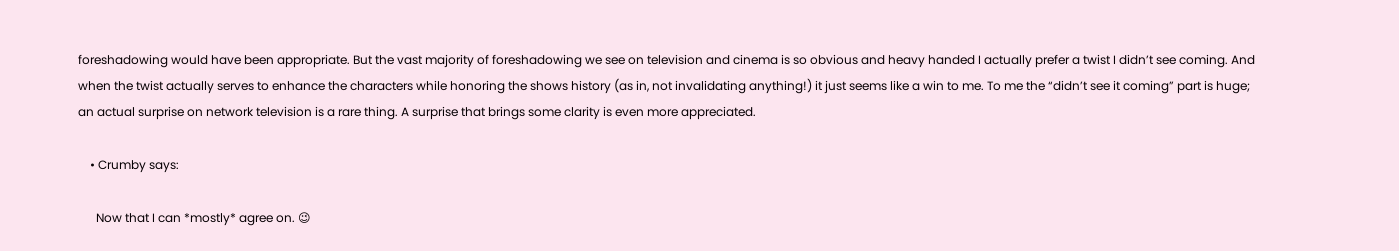foreshadowing would have been appropriate. But the vast majority of foreshadowing we see on television and cinema is so obvious and heavy handed I actually prefer a twist I didn’t see coming. And when the twist actually serves to enhance the characters while honoring the shows history (as in, not invalidating anything!) it just seems like a win to me. To me the “didn’t see it coming” part is huge; an actual surprise on network television is a rare thing. A surprise that brings some clarity is even more appreciated.

    • Crumby says:

      Now that I can *mostly* agree on. 😉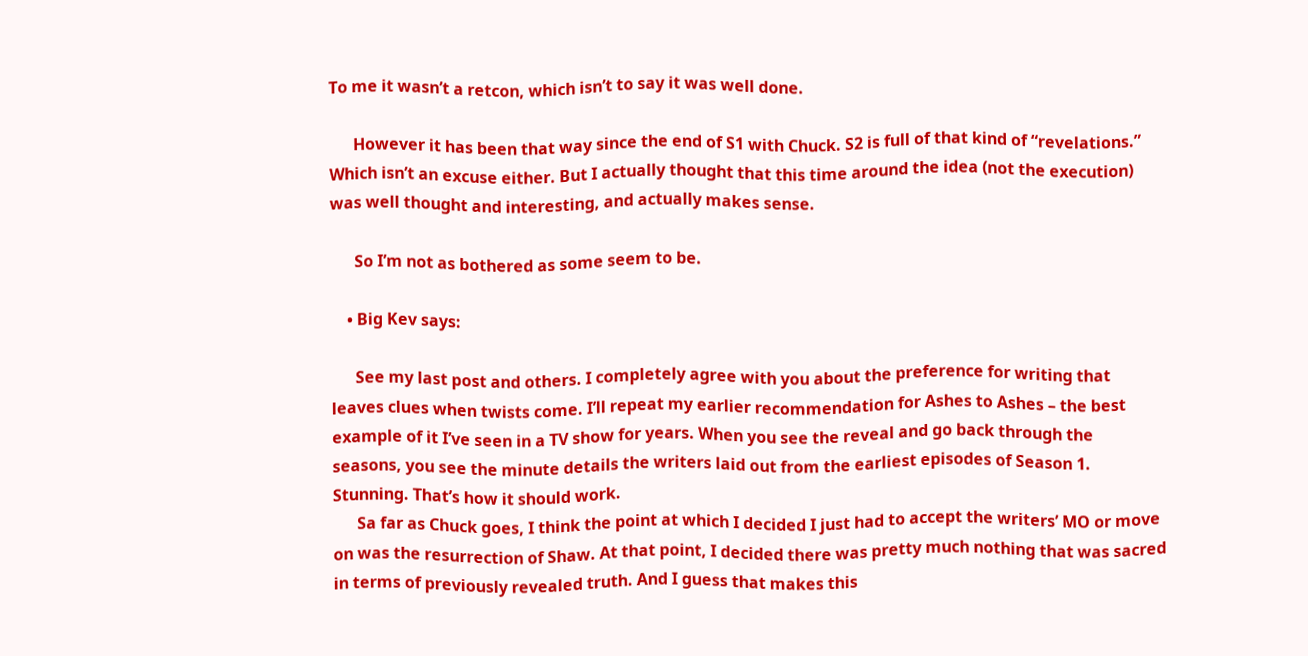To me it wasn’t a retcon, which isn’t to say it was well done.

      However it has been that way since the end of S1 with Chuck. S2 is full of that kind of “revelations.” Which isn’t an excuse either. But I actually thought that this time around the idea (not the execution) was well thought and interesting, and actually makes sense.

      So I’m not as bothered as some seem to be.

    • Big Kev says:

      See my last post and others. I completely agree with you about the preference for writing that leaves clues when twists come. I’ll repeat my earlier recommendation for Ashes to Ashes – the best example of it I’ve seen in a TV show for years. When you see the reveal and go back through the seasons, you see the minute details the writers laid out from the earliest episodes of Season 1. Stunning. That’s how it should work.
      Sa far as Chuck goes, I think the point at which I decided I just had to accept the writers’ MO or move on was the resurrection of Shaw. At that point, I decided there was pretty much nothing that was sacred in terms of previously revealed truth. And I guess that makes this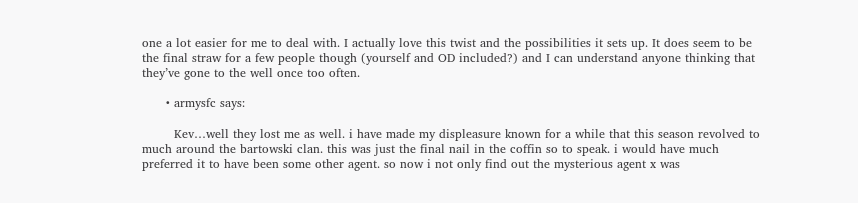one a lot easier for me to deal with. I actually love this twist and the possibilities it sets up. It does seem to be the final straw for a few people though (yourself and OD included?) and I can understand anyone thinking that they’ve gone to the well once too often.

      • armysfc says:

        Kev…well they lost me as well. i have made my displeasure known for a while that this season revolved to much around the bartowski clan. this was just the final nail in the coffin so to speak. i would have much preferred it to have been some other agent. so now i not only find out the mysterious agent x was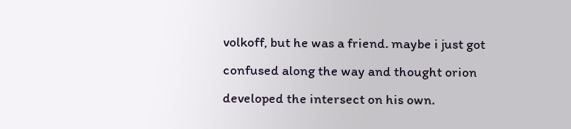volkoff, but he was a friend. maybe i just got confused along the way and thought orion developed the intersect on his own.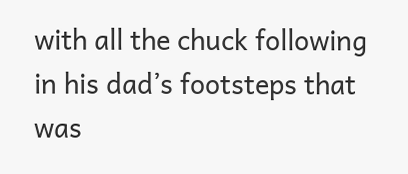with all the chuck following in his dad’s footsteps that was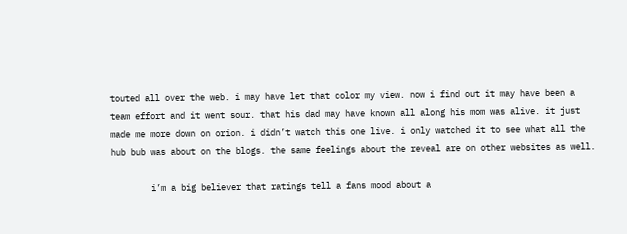touted all over the web. i may have let that color my view. now i find out it may have been a team effort and it went sour. that his dad may have known all along his mom was alive. it just made me more down on orion. i didn’t watch this one live. i only watched it to see what all the hub bub was about on the blogs. the same feelings about the reveal are on other websites as well.

        i’m a big believer that ratings tell a fans mood about a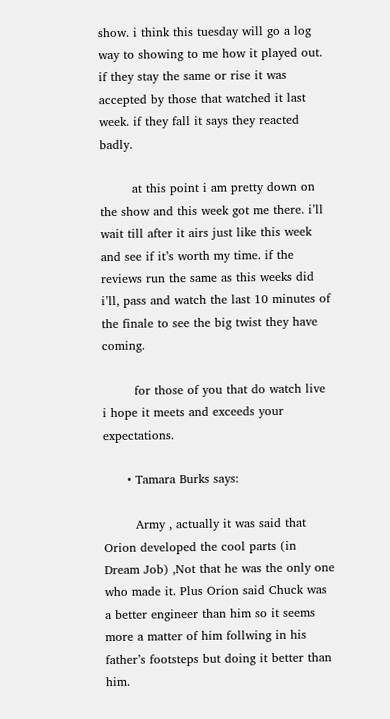show. i think this tuesday will go a log way to showing to me how it played out. if they stay the same or rise it was accepted by those that watched it last week. if they fall it says they reacted badly.

        at this point i am pretty down on the show and this week got me there. i’ll wait till after it airs just like this week and see if it’s worth my time. if the reviews run the same as this weeks did i’ll, pass and watch the last 10 minutes of the finale to see the big twist they have coming.

        for those of you that do watch live i hope it meets and exceeds your expectations.

      • Tamara Burks says:

        Army , actually it was said that Orion developed the cool parts (in Dream Job) ,Not that he was the only one who made it. Plus Orion said Chuck was a better engineer than him so it seems more a matter of him follwing in his father’s footsteps but doing it better than him.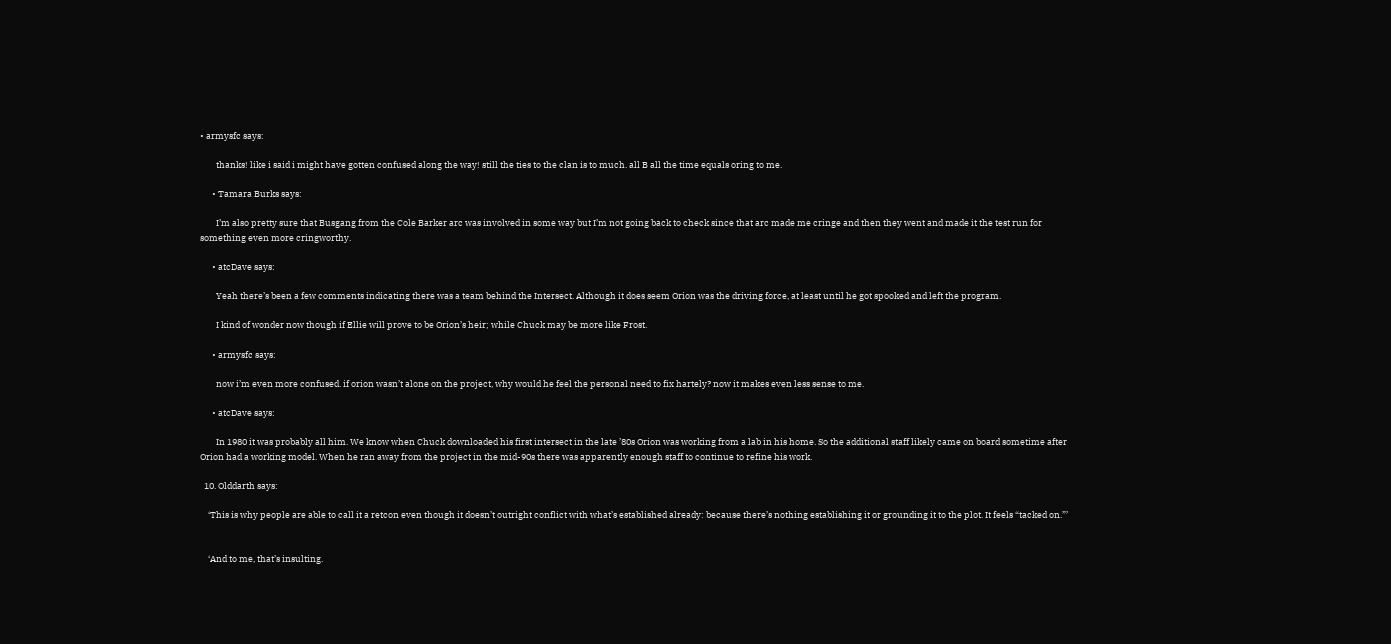• armysfc says:

        thanks! like i said i might have gotten confused along the way! still the ties to the clan is to much. all B all the time equals oring to me.

      • Tamara Burks says:

        I’m also pretty sure that Busgang from the Cole Barker arc was involved in some way but I’m not going back to check since that arc made me cringe and then they went and made it the test run for something even more cringworthy.

      • atcDave says:

        Yeah there’s been a few comments indicating there was a team behind the Intersect. Although it does seem Orion was the driving force, at least until he got spooked and left the program.

        I kind of wonder now though if Ellie will prove to be Orion’s heir; while Chuck may be more like Frost.

      • armysfc says:

        now i’m even more confused. if orion wasn’t alone on the project, why would he feel the personal need to fix hartely? now it makes even less sense to me.

      • atcDave says:

        In 1980 it was probably all him. We know when Chuck downloaded his first intersect in the late ’80s Orion was working from a lab in his home. So the additional staff likely came on board sometime after Orion had a working model. When he ran away from the project in the mid-90s there was apparently enough staff to continue to refine his work.

  10. Olddarth says:

    ‘This is why people are able to call it a retcon even though it doesn’t outright conflict with what’s established already: because there’s nothing establishing it or grounding it to the plot. It feels “tacked on.”’


    ‘And to me, that’s insulting.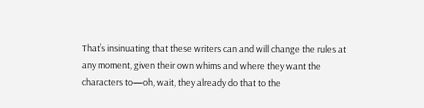That’s insinuating that these writers can and will change the rules at any moment, given their own whims and where they want the characters to—oh, wait, they already do that to the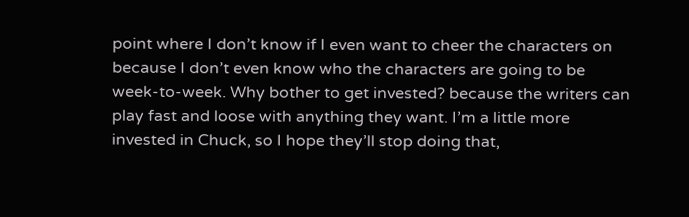point where I don’t know if I even want to cheer the characters on because I don’t even know who the characters are going to be week-to-week. Why bother to get invested? because the writers can play fast and loose with anything they want. I’m a little more invested in Chuck, so I hope they’ll stop doing that,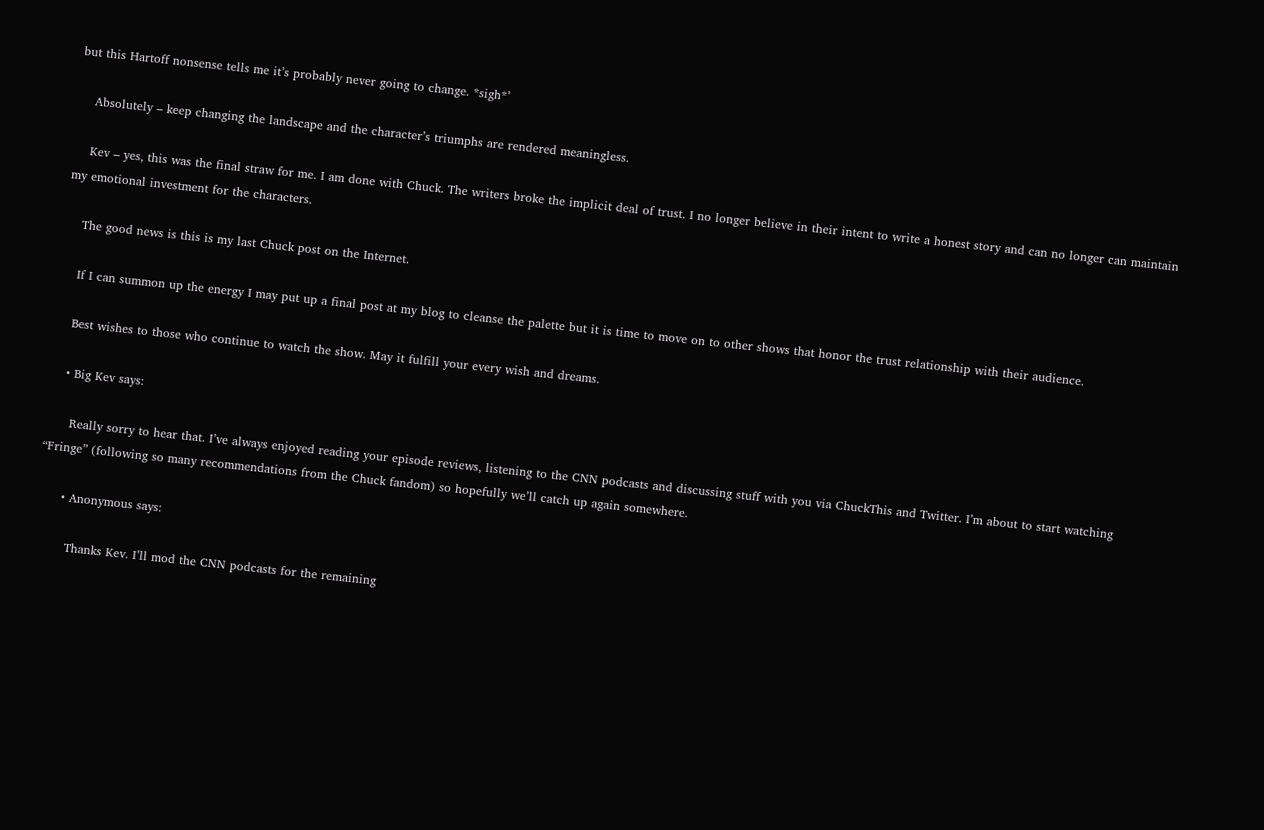but this Hartoff nonsense tells me it’s probably never going to change. *sigh*’

    Absolutely – keep changing the landscape and the character’s triumphs are rendered meaningless.

    Kev – yes, this was the final straw for me. I am done with Chuck. The writers broke the implicit deal of trust. I no longer believe in their intent to write a honest story and can no longer can maintain my emotional investment for the characters.

    The good news is this is my last Chuck post on the Internet.

    If I can summon up the energy I may put up a final post at my blog to cleanse the palette but it is time to move on to other shows that honor the trust relationship with their audience.

    Best wishes to those who continue to watch the show. May it fulfill your every wish and dreams.

    • Big Kev says:

      Really sorry to hear that. I’ve always enjoyed reading your episode reviews, listening to the CNN podcasts and discussing stuff with you via ChuckThis and Twitter. I’m about to start watching “Fringe” (following so many recommendations from the Chuck fandom) so hopefully we’ll catch up again somewhere.

      • Anonymous says:

        Thanks Kev. I’ll mod the CNN podcasts for the remaining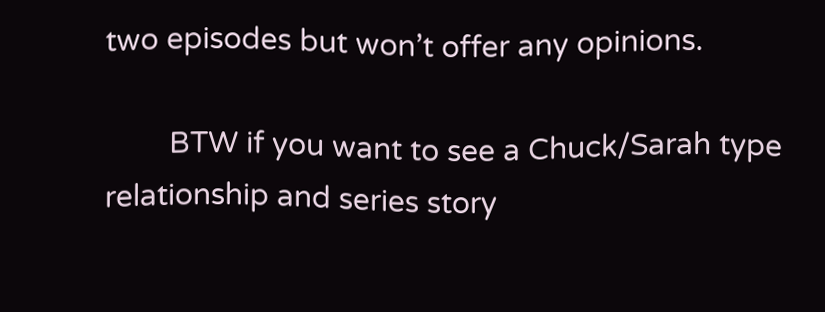two episodes but won’t offer any opinions.

        BTW if you want to see a Chuck/Sarah type relationship and series story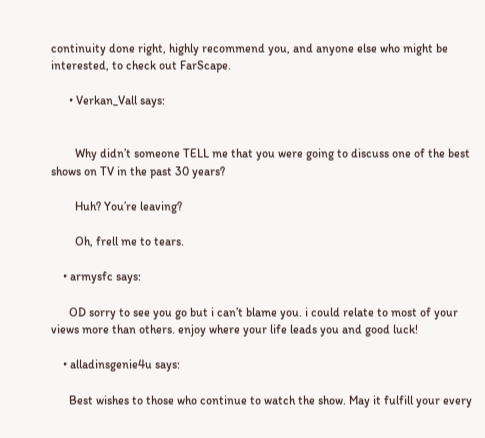continuity done right, highly recommend you, and anyone else who might be interested, to check out FarScape.

      • Verkan_Vall says:


        Why didn’t someone TELL me that you were going to discuss one of the best shows on TV in the past 30 years?

        Huh? You’re leaving?

        Oh, frell me to tears.

    • armysfc says:

      OD sorry to see you go but i can’t blame you. i could relate to most of your views more than others. enjoy where your life leads you and good luck!

    • alladinsgenie4u says:

      Best wishes to those who continue to watch the show. May it fulfill your every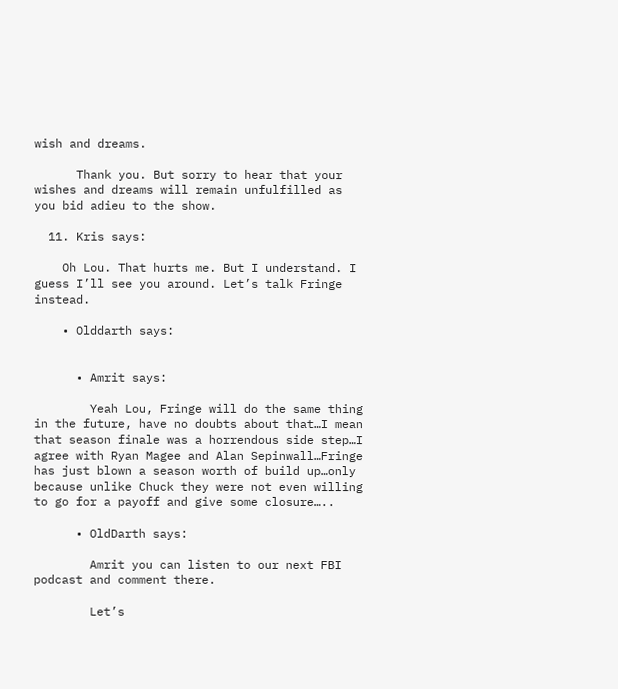wish and dreams.

      Thank you. But sorry to hear that your wishes and dreams will remain unfulfilled as you bid adieu to the show.

  11. Kris says:

    Oh Lou. That hurts me. But I understand. I guess I’ll see you around. Let’s talk Fringe instead.

    • Olddarth says:


      • Amrit says:

        Yeah Lou, Fringe will do the same thing in the future, have no doubts about that…I mean that season finale was a horrendous side step…I agree with Ryan Magee and Alan Sepinwall…Fringe has just blown a season worth of build up…only because unlike Chuck they were not even willing to go for a payoff and give some closure…..

      • OldDarth says:

        Amrit you can listen to our next FBI podcast and comment there.

        Let’s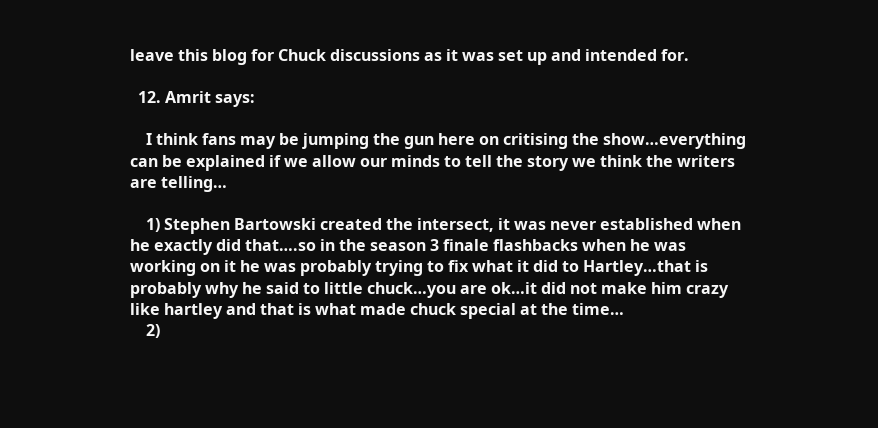leave this blog for Chuck discussions as it was set up and intended for.

  12. Amrit says:

    I think fans may be jumping the gun here on critising the show…everything can be explained if we allow our minds to tell the story we think the writers are telling…

    1) Stephen Bartowski created the intersect, it was never established when he exactly did that….so in the season 3 finale flashbacks when he was working on it he was probably trying to fix what it did to Hartley…that is probably why he said to little chuck…you are ok…it did not make him crazy like hartley and that is what made chuck special at the time…
    2)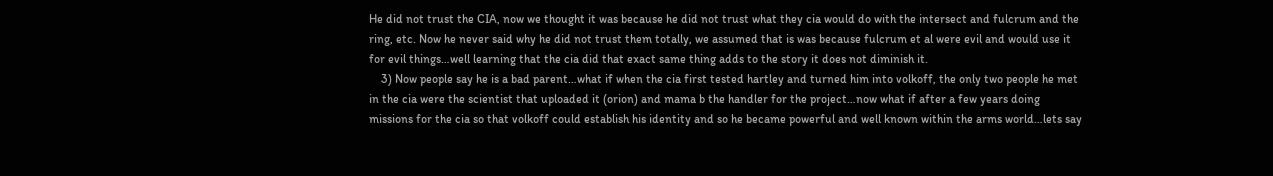He did not trust the CIA, now we thought it was because he did not trust what they cia would do with the intersect and fulcrum and the ring, etc. Now he never said why he did not trust them totally, we assumed that is was because fulcrum et al were evil and would use it for evil things…well learning that the cia did that exact same thing adds to the story it does not diminish it.
    3) Now people say he is a bad parent…what if when the cia first tested hartley and turned him into volkoff, the only two people he met in the cia were the scientist that uploaded it (orion) and mama b the handler for the project…now what if after a few years doing missions for the cia so that volkoff could establish his identity and so he became powerful and well known within the arms world…lets say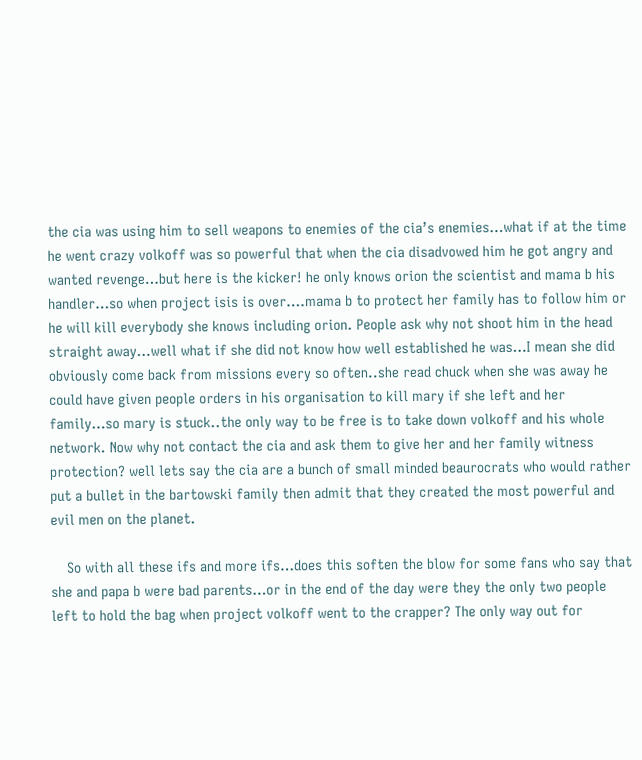the cia was using him to sell weapons to enemies of the cia’s enemies…what if at the time he went crazy volkoff was so powerful that when the cia disadvowed him he got angry and wanted revenge…but here is the kicker! he only knows orion the scientist and mama b his handler…so when project isis is over….mama b to protect her family has to follow him or he will kill everybody she knows including orion. People ask why not shoot him in the head straight away…well what if she did not know how well established he was…I mean she did obviously come back from missions every so often..she read chuck when she was away he could have given people orders in his organisation to kill mary if she left and her family…so mary is stuck..the only way to be free is to take down volkoff and his whole network. Now why not contact the cia and ask them to give her and her family witness protection? well lets say the cia are a bunch of small minded beaurocrats who would rather put a bullet in the bartowski family then admit that they created the most powerful and evil men on the planet.

    So with all these ifs and more ifs…does this soften the blow for some fans who say that she and papa b were bad parents…or in the end of the day were they the only two people left to hold the bag when project volkoff went to the crapper? The only way out for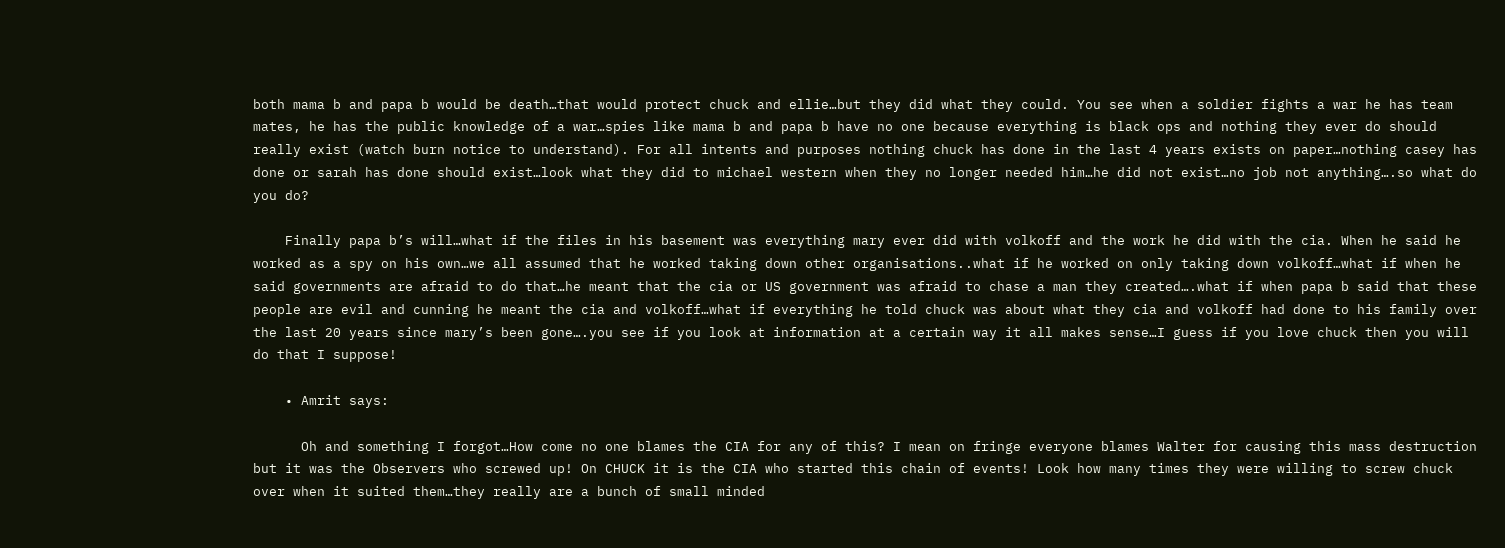both mama b and papa b would be death…that would protect chuck and ellie…but they did what they could. You see when a soldier fights a war he has team mates, he has the public knowledge of a war…spies like mama b and papa b have no one because everything is black ops and nothing they ever do should really exist (watch burn notice to understand). For all intents and purposes nothing chuck has done in the last 4 years exists on paper…nothing casey has done or sarah has done should exist…look what they did to michael western when they no longer needed him…he did not exist…no job not anything….so what do you do?

    Finally papa b’s will…what if the files in his basement was everything mary ever did with volkoff and the work he did with the cia. When he said he worked as a spy on his own…we all assumed that he worked taking down other organisations..what if he worked on only taking down volkoff…what if when he said governments are afraid to do that…he meant that the cia or US government was afraid to chase a man they created….what if when papa b said that these people are evil and cunning he meant the cia and volkoff…what if everything he told chuck was about what they cia and volkoff had done to his family over the last 20 years since mary’s been gone….you see if you look at information at a certain way it all makes sense…I guess if you love chuck then you will do that I suppose!

    • Amrit says:

      Oh and something I forgot…How come no one blames the CIA for any of this? I mean on fringe everyone blames Walter for causing this mass destruction but it was the Observers who screwed up! On CHUCK it is the CIA who started this chain of events! Look how many times they were willing to screw chuck over when it suited them…they really are a bunch of small minded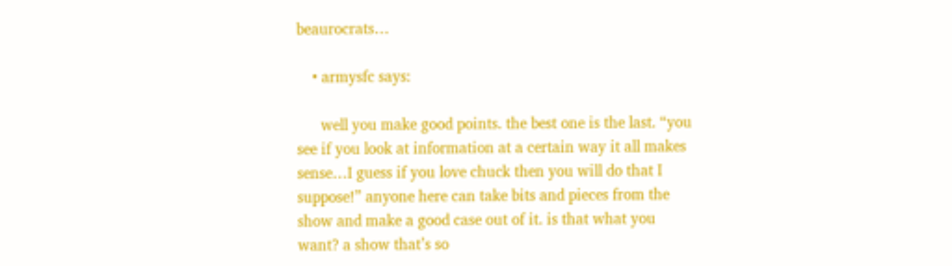beaurocrats…

    • armysfc says:

      well you make good points. the best one is the last. “you see if you look at information at a certain way it all makes sense…I guess if you love chuck then you will do that I suppose!” anyone here can take bits and pieces from the show and make a good case out of it. is that what you want? a show that’s so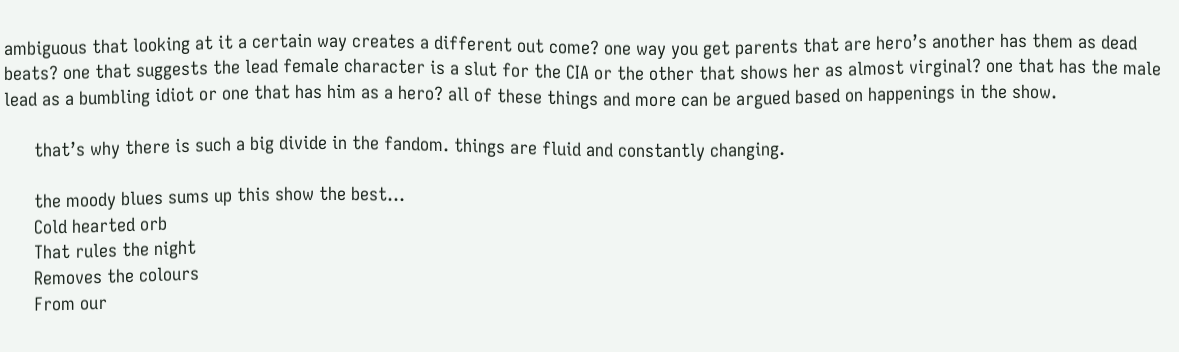ambiguous that looking at it a certain way creates a different out come? one way you get parents that are hero’s another has them as dead beats? one that suggests the lead female character is a slut for the CIA or the other that shows her as almost virginal? one that has the male lead as a bumbling idiot or one that has him as a hero? all of these things and more can be argued based on happenings in the show.

      that’s why there is such a big divide in the fandom. things are fluid and constantly changing.

      the moody blues sums up this show the best…
      Cold hearted orb
      That rules the night
      Removes the colours
      From our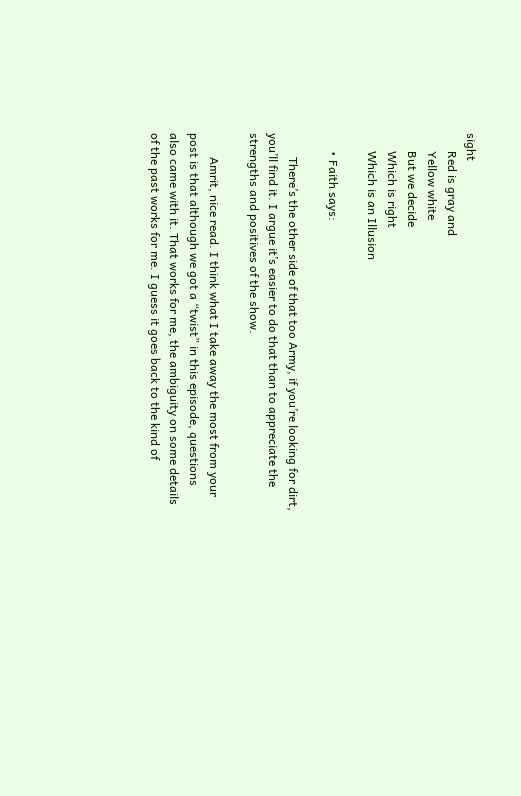sight
      Red is gray and
      Yellow white
      But we decide
      Which is right
      Which is an Illusion

      • Faith says:

        There’s the other side of that too Army, if you’re looking for dirt, you’ll find it. I argue it’s easier to do that than to appreciate the strengths and positives of the show.

        Amrit, nice read. I think what I take away the most from your post is that although we got a “twist” in this episode, questions also came with it. That works for me, the ambiguity on some details of the past works for me. I guess it goes back to the kind of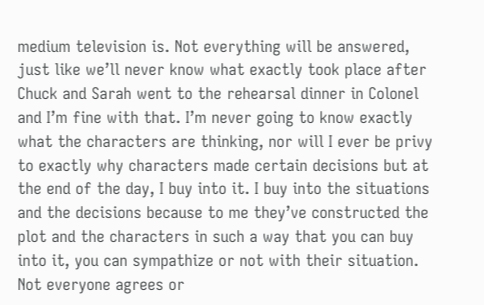medium television is. Not everything will be answered, just like we’ll never know what exactly took place after Chuck and Sarah went to the rehearsal dinner in Colonel and I’m fine with that. I’m never going to know exactly what the characters are thinking, nor will I ever be privy to exactly why characters made certain decisions but at the end of the day, I buy into it. I buy into the situations and the decisions because to me they’ve constructed the plot and the characters in such a way that you can buy into it, you can sympathize or not with their situation. Not everyone agrees or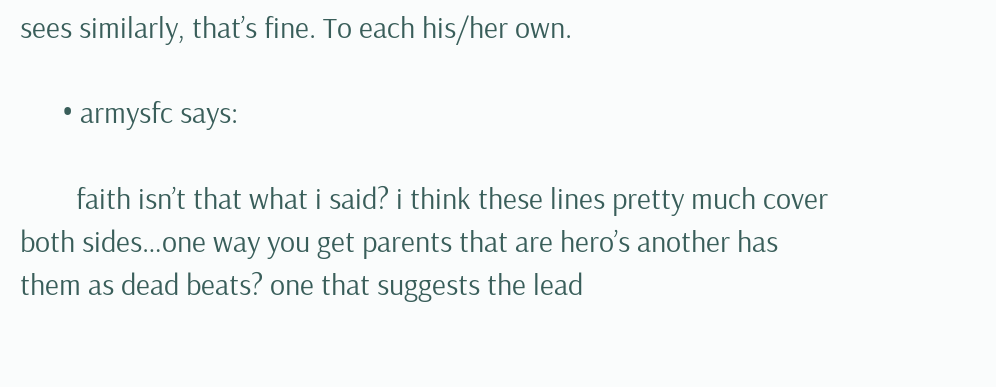sees similarly, that’s fine. To each his/her own.

      • armysfc says:

        faith isn’t that what i said? i think these lines pretty much cover both sides…one way you get parents that are hero’s another has them as dead beats? one that suggests the lead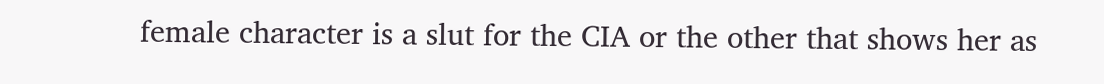female character is a slut for the CIA or the other that shows her as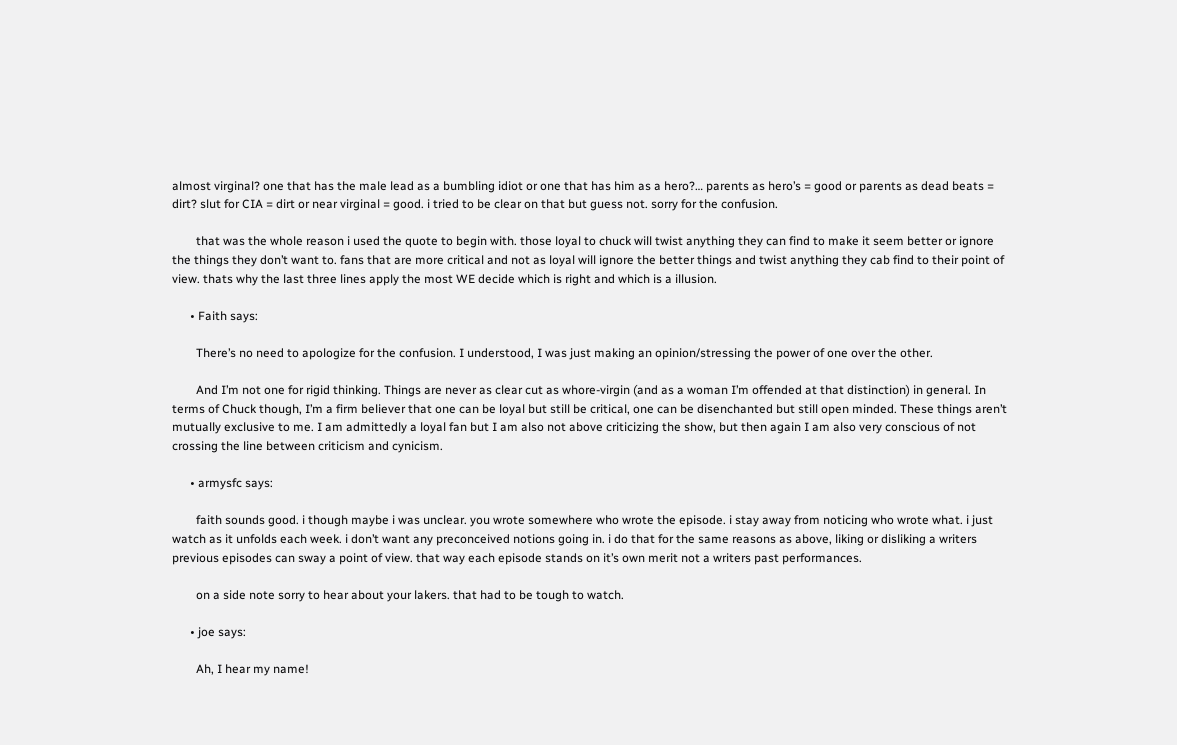almost virginal? one that has the male lead as a bumbling idiot or one that has him as a hero?… parents as hero’s = good or parents as dead beats = dirt? slut for CIA = dirt or near virginal = good. i tried to be clear on that but guess not. sorry for the confusion.

        that was the whole reason i used the quote to begin with. those loyal to chuck will twist anything they can find to make it seem better or ignore the things they don’t want to. fans that are more critical and not as loyal will ignore the better things and twist anything they cab find to their point of view. thats why the last three lines apply the most WE decide which is right and which is a illusion.

      • Faith says:

        There’s no need to apologize for the confusion. I understood, I was just making an opinion/stressing the power of one over the other.

        And I’m not one for rigid thinking. Things are never as clear cut as whore-virgin (and as a woman I’m offended at that distinction) in general. In terms of Chuck though, I’m a firm believer that one can be loyal but still be critical, one can be disenchanted but still open minded. These things aren’t mutually exclusive to me. I am admittedly a loyal fan but I am also not above criticizing the show, but then again I am also very conscious of not crossing the line between criticism and cynicism.

      • armysfc says:

        faith sounds good. i though maybe i was unclear. you wrote somewhere who wrote the episode. i stay away from noticing who wrote what. i just watch as it unfolds each week. i don’t want any preconceived notions going in. i do that for the same reasons as above, liking or disliking a writers previous episodes can sway a point of view. that way each episode stands on it’s own merit not a writers past performances.

        on a side note sorry to hear about your lakers. that had to be tough to watch.

      • joe says:

        Ah, I hear my name!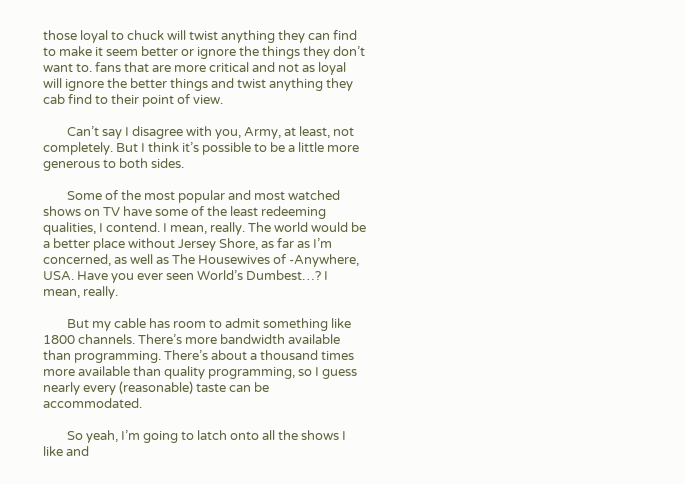those loyal to chuck will twist anything they can find to make it seem better or ignore the things they don’t want to. fans that are more critical and not as loyal will ignore the better things and twist anything they cab find to their point of view.

        Can’t say I disagree with you, Army, at least, not completely. But I think it’s possible to be a little more generous to both sides.

        Some of the most popular and most watched shows on TV have some of the least redeeming qualities, I contend. I mean, really. The world would be a better place without Jersey Shore, as far as I’m concerned, as well as The Housewives of -Anywhere, USA. Have you ever seen World’s Dumbest…? I mean, really.

        But my cable has room to admit something like 1800 channels. There’s more bandwidth available than programming. There’s about a thousand times more available than quality programming, so I guess nearly every (reasonable) taste can be accommodated.

        So yeah, I’m going to latch onto all the shows I like and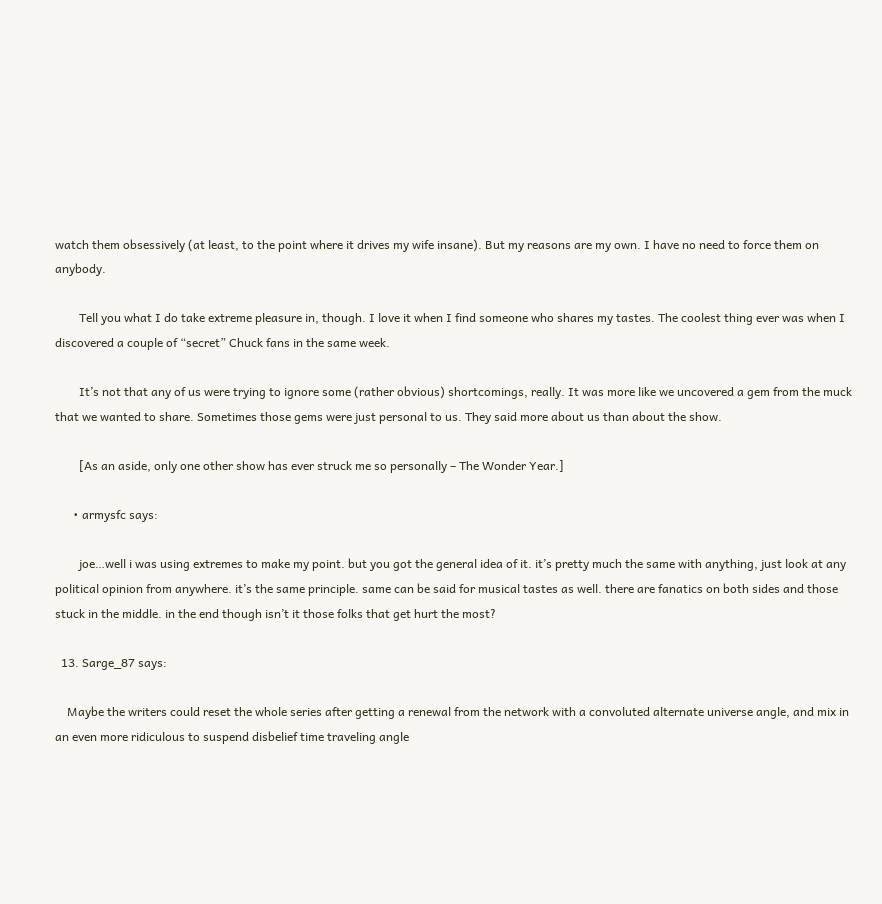watch them obsessively (at least, to the point where it drives my wife insane). But my reasons are my own. I have no need to force them on anybody.

        Tell you what I do take extreme pleasure in, though. I love it when I find someone who shares my tastes. The coolest thing ever was when I discovered a couple of “secret” Chuck fans in the same week.

        It’s not that any of us were trying to ignore some (rather obvious) shortcomings, really. It was more like we uncovered a gem from the muck that we wanted to share. Sometimes those gems were just personal to us. They said more about us than about the show.

        [As an aside, only one other show has ever struck me so personally – The Wonder Year.]

      • armysfc says:

        joe…well i was using extremes to make my point. but you got the general idea of it. it’s pretty much the same with anything, just look at any political opinion from anywhere. it’s the same principle. same can be said for musical tastes as well. there are fanatics on both sides and those stuck in the middle. in the end though isn’t it those folks that get hurt the most?

  13. Sarge_87 says:

    Maybe the writers could reset the whole series after getting a renewal from the network with a convoluted alternate universe angle, and mix in an even more ridiculous to suspend disbelief time traveling angle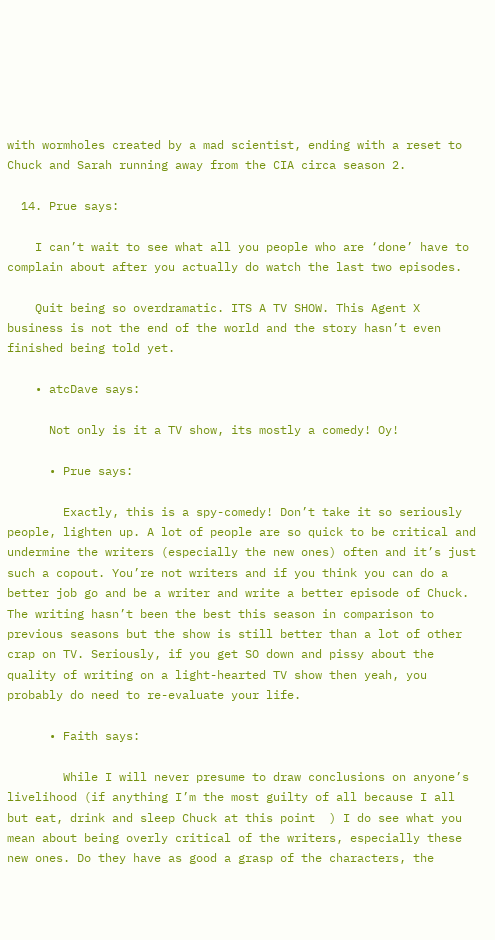with wormholes created by a mad scientist, ending with a reset to Chuck and Sarah running away from the CIA circa season 2.

  14. Prue says:

    I can’t wait to see what all you people who are ‘done’ have to complain about after you actually do watch the last two episodes.

    Quit being so overdramatic. ITS A TV SHOW. This Agent X business is not the end of the world and the story hasn’t even finished being told yet.

    • atcDave says:

      Not only is it a TV show, its mostly a comedy! Oy!

      • Prue says:

        Exactly, this is a spy-comedy! Don’t take it so seriously people, lighten up. A lot of people are so quick to be critical and undermine the writers (especially the new ones) often and it’s just such a copout. You’re not writers and if you think you can do a better job go and be a writer and write a better episode of Chuck. The writing hasn’t been the best this season in comparison to previous seasons but the show is still better than a lot of other crap on TV. Seriously, if you get SO down and pissy about the quality of writing on a light-hearted TV show then yeah, you probably do need to re-evaluate your life.

      • Faith says:

        While I will never presume to draw conclusions on anyone’s livelihood (if anything I’m the most guilty of all because I all but eat, drink and sleep Chuck at this point  ) I do see what you mean about being overly critical of the writers, especially these new ones. Do they have as good a grasp of the characters, the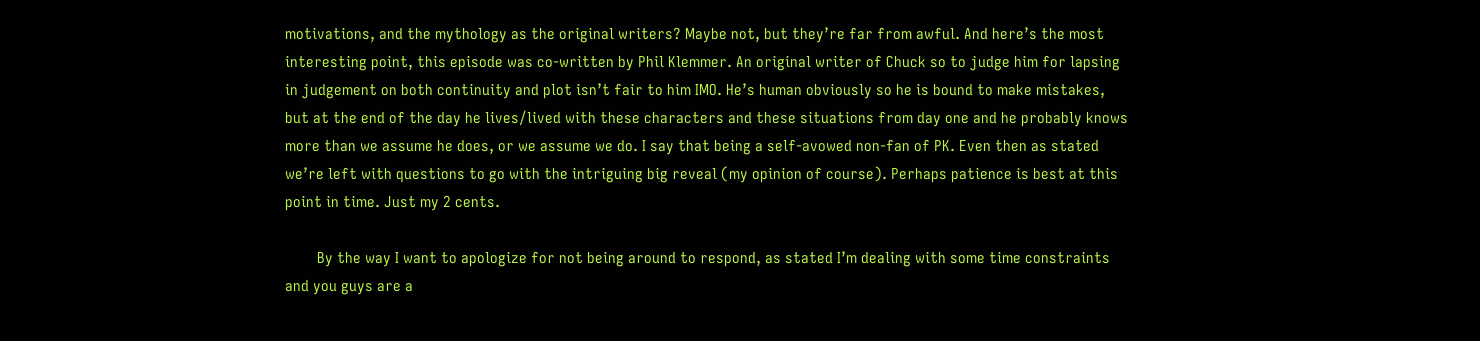motivations, and the mythology as the original writers? Maybe not, but they’re far from awful. And here’s the most interesting point, this episode was co-written by Phil Klemmer. An original writer of Chuck so to judge him for lapsing in judgement on both continuity and plot isn’t fair to him IMO. He’s human obviously so he is bound to make mistakes, but at the end of the day he lives/lived with these characters and these situations from day one and he probably knows more than we assume he does, or we assume we do. I say that being a self-avowed non-fan of PK. Even then as stated we’re left with questions to go with the intriguing big reveal (my opinion of course). Perhaps patience is best at this point in time. Just my 2 cents.

        By the way I want to apologize for not being around to respond, as stated I’m dealing with some time constraints and you guys are a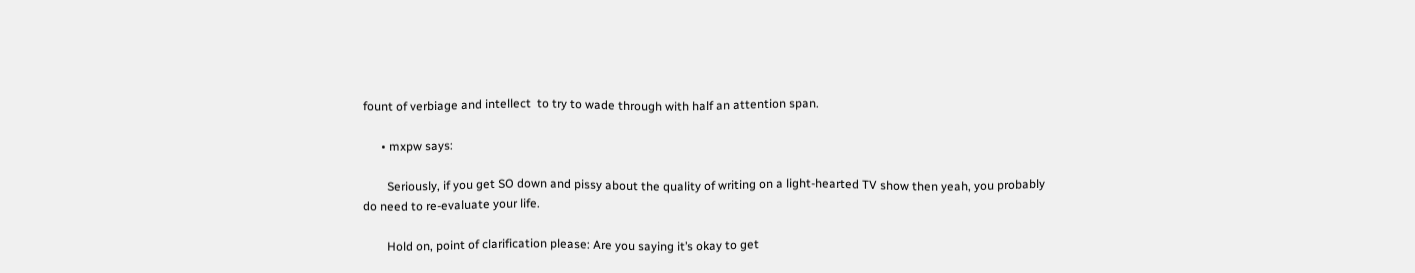fount of verbiage and intellect  to try to wade through with half an attention span.

      • mxpw says:

        Seriously, if you get SO down and pissy about the quality of writing on a light-hearted TV show then yeah, you probably do need to re-evaluate your life.

        Hold on, point of clarification please: Are you saying it’s okay to get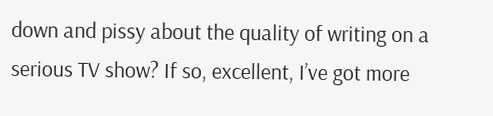down and pissy about the quality of writing on a serious TV show? If so, excellent, I’ve got more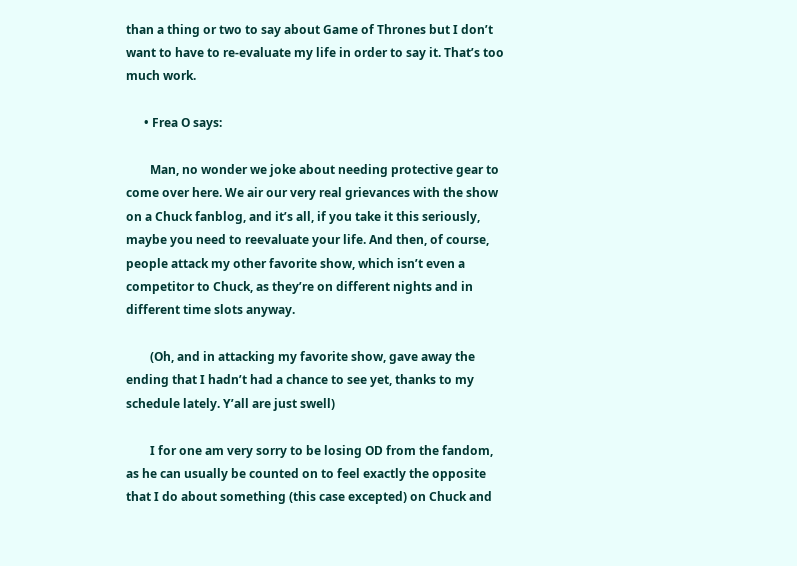than a thing or two to say about Game of Thrones but I don’t want to have to re-evaluate my life in order to say it. That’s too much work.

      • Frea O says:

        Man, no wonder we joke about needing protective gear to come over here. We air our very real grievances with the show on a Chuck fanblog, and it’s all, if you take it this seriously, maybe you need to reevaluate your life. And then, of course, people attack my other favorite show, which isn’t even a competitor to Chuck, as they’re on different nights and in different time slots anyway.

        (Oh, and in attacking my favorite show, gave away the ending that I hadn’t had a chance to see yet, thanks to my schedule lately. Y’all are just swell)

        I for one am very sorry to be losing OD from the fandom, as he can usually be counted on to feel exactly the opposite that I do about something (this case excepted) on Chuck and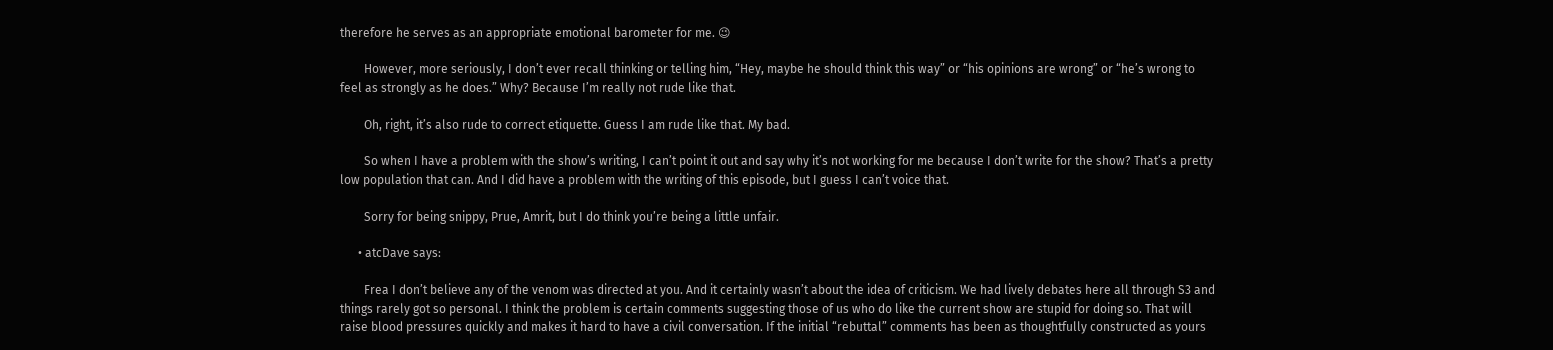therefore he serves as an appropriate emotional barometer for me. 😉

        However, more seriously, I don’t ever recall thinking or telling him, “Hey, maybe he should think this way” or “his opinions are wrong” or “he’s wrong to feel as strongly as he does.” Why? Because I’m really not rude like that.

        Oh, right, it’s also rude to correct etiquette. Guess I am rude like that. My bad.

        So when I have a problem with the show’s writing, I can’t point it out and say why it’s not working for me because I don’t write for the show? That’s a pretty low population that can. And I did have a problem with the writing of this episode, but I guess I can’t voice that.

        Sorry for being snippy, Prue, Amrit, but I do think you’re being a little unfair.

      • atcDave says:

        Frea I don’t believe any of the venom was directed at you. And it certainly wasn’t about the idea of criticism. We had lively debates here all through S3 and things rarely got so personal. I think the problem is certain comments suggesting those of us who do like the current show are stupid for doing so. That will raise blood pressures quickly and makes it hard to have a civil conversation. If the initial “rebuttal” comments has been as thoughtfully constructed as yours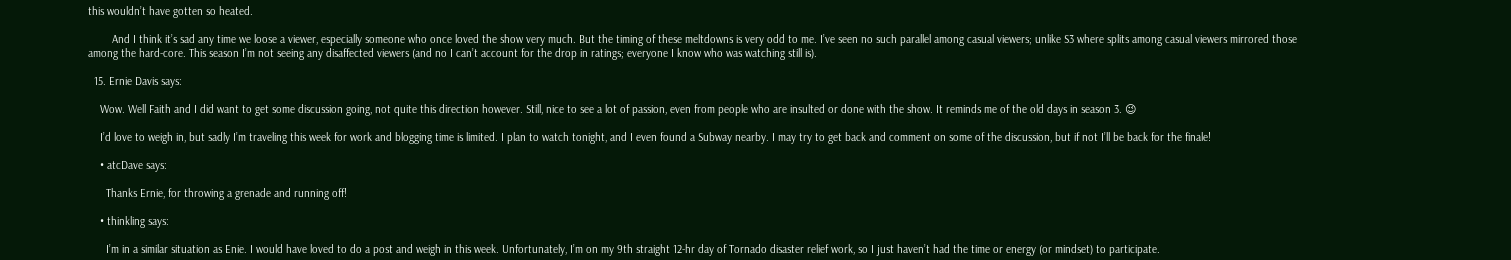this wouldn’t have gotten so heated.

        And I think it’s sad any time we loose a viewer, especially someone who once loved the show very much. But the timing of these meltdowns is very odd to me. I’ve seen no such parallel among casual viewers; unlike S3 where splits among casual viewers mirrored those among the hard-core. This season I’m not seeing any disaffected viewers (and no I can’t account for the drop in ratings; everyone I know who was watching still is).

  15. Ernie Davis says:

    Wow. Well Faith and I did want to get some discussion going, not quite this direction however. Still, nice to see a lot of passion, even from people who are insulted or done with the show. It reminds me of the old days in season 3. 😉

    I’d love to weigh in, but sadly I’m traveling this week for work and blogging time is limited. I plan to watch tonight, and I even found a Subway nearby. I may try to get back and comment on some of the discussion, but if not I’ll be back for the finale!

    • atcDave says:

      Thanks Ernie, for throwing a grenade and running off!

    • thinkling says:

      I’m in a similar situation as Enie. I would have loved to do a post and weigh in this week. Unfortunately, I’m on my 9th straight 12-hr day of Tornado disaster relief work, so I just haven’t had the time or energy (or mindset) to participate.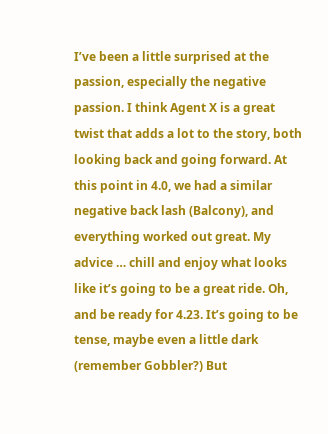I’ve been a little surprised at the passion, especially the negative passion. I think Agent X is a great twist that adds a lot to the story, both looking back and going forward. At this point in 4.0, we had a similar negative back lash (Balcony), and everything worked out great. My advice … chill and enjoy what looks like it’s going to be a great ride. Oh, and be ready for 4.23. It’s going to be tense, maybe even a little dark (remember Gobbler?) But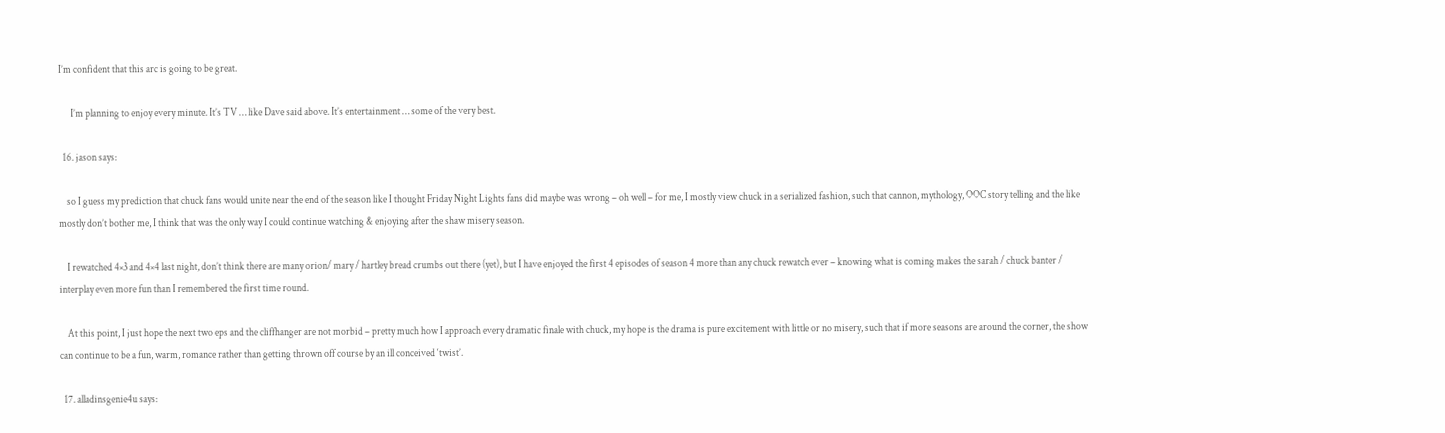I’m confident that this arc is going to be great.

      I’m planning to enjoy every minute. It’s TV … like Dave said above. It’s entertainment … some of the very best.

  16. jason says:

    so I guess my prediction that chuck fans would unite near the end of the season like I thought Friday Night Lights fans did maybe was wrong – oh well – for me, I mostly view chuck in a serialized fashion, such that cannon, mythology, OOC story telling and the like mostly don’t bother me, I think that was the only way I could continue watching & enjoying after the shaw misery season.

    I rewatched 4×3 and 4×4 last night, don’t think there are many orion/ mary / hartley bread crumbs out there (yet), but I have enjoyed the first 4 episodes of season 4 more than any chuck rewatch ever – knowing what is coming makes the sarah / chuck banter / interplay even more fun than I remembered the first time round.

    At this point, I just hope the next two eps and the cliffhanger are not morbid – pretty much how I approach every dramatic finale with chuck, my hope is the drama is pure excitement with little or no misery, such that if more seasons are around the corner, the show can continue to be a fun, warm, romance rather than getting thrown off course by an ill conceived ‘twist’.

  17. alladinsgenie4u says: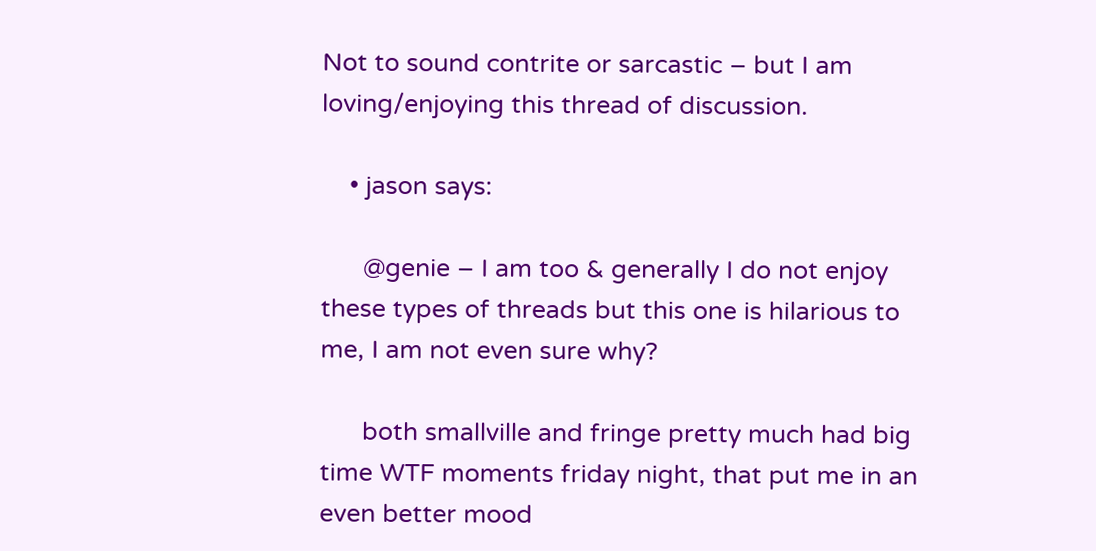Not to sound contrite or sarcastic – but I am loving/enjoying this thread of discussion.

    • jason says:

      @genie – I am too & generally I do not enjoy these types of threads but this one is hilarious to me, I am not even sure why?

      both smallville and fringe pretty much had big time WTF moments friday night, that put me in an even better mood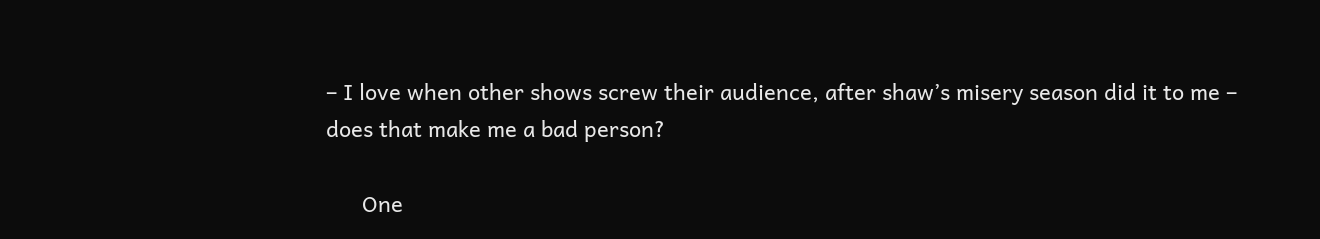– I love when other shows screw their audience, after shaw’s misery season did it to me – does that make me a bad person?

      One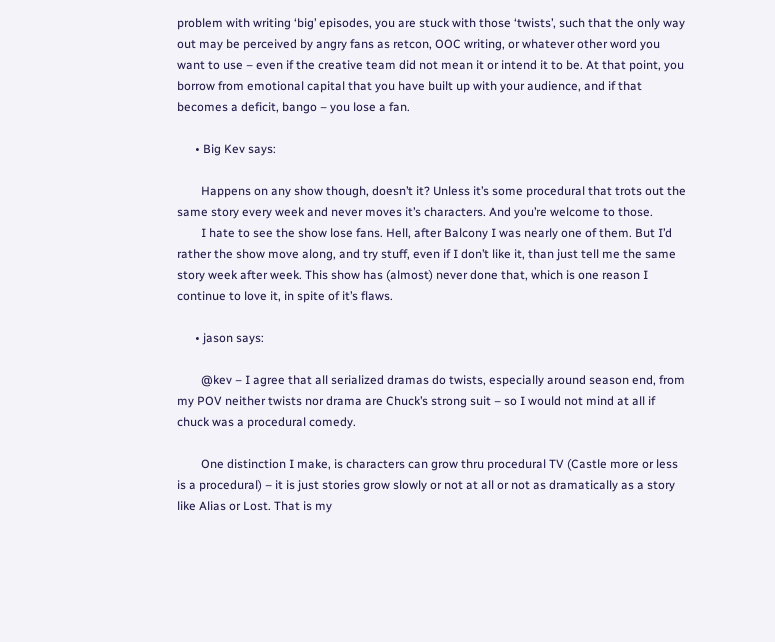problem with writing ‘big’ episodes, you are stuck with those ‘twists’, such that the only way out may be perceived by angry fans as retcon, OOC writing, or whatever other word you want to use – even if the creative team did not mean it or intend it to be. At that point, you borrow from emotional capital that you have built up with your audience, and if that becomes a deficit, bango – you lose a fan.

      • Big Kev says:

        Happens on any show though, doesn’t it? Unless it’s some procedural that trots out the same story every week and never moves it’s characters. And you’re welcome to those.
        I hate to see the show lose fans. Hell, after Balcony I was nearly one of them. But I’d rather the show move along, and try stuff, even if I don’t like it, than just tell me the same story week after week. This show has (almost) never done that, which is one reason I continue to love it, in spite of it’s flaws.

      • jason says:

        @kev – I agree that all serialized dramas do twists, especially around season end, from my POV neither twists nor drama are Chuck’s strong suit – so I would not mind at all if chuck was a procedural comedy.

        One distinction I make, is characters can grow thru procedural TV (Castle more or less is a procedural) – it is just stories grow slowly or not at all or not as dramatically as a story like Alias or Lost. That is my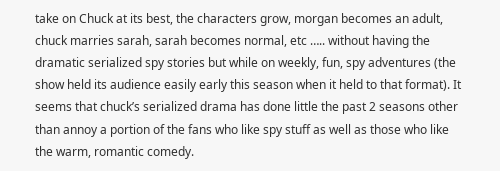take on Chuck at its best, the characters grow, morgan becomes an adult, chuck marries sarah, sarah becomes normal, etc ….. without having the dramatic serialized spy stories but while on weekly, fun, spy adventures (the show held its audience easily early this season when it held to that format). It seems that chuck’s serialized drama has done little the past 2 seasons other than annoy a portion of the fans who like spy stuff as well as those who like the warm, romantic comedy.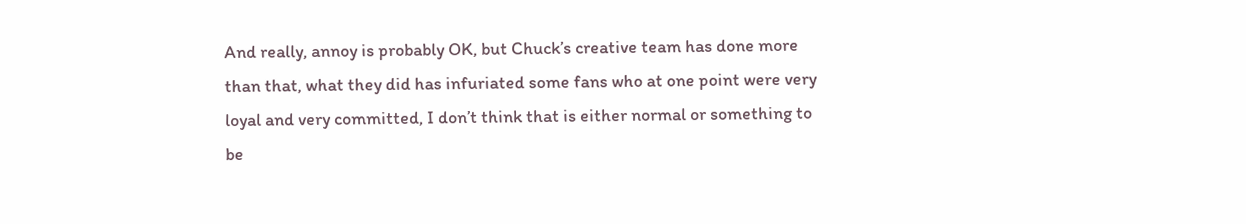And really, annoy is probably OK, but Chuck’s creative team has done more than that, what they did has infuriated some fans who at one point were very loyal and very committed, I don’t think that is either normal or something to be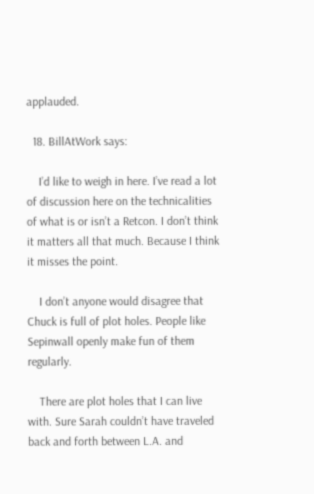applauded.

  18. BillAtWork says:

    I’d like to weigh in here. I’ve read a lot of discussion here on the technicalities of what is or isn’t a Retcon. I don’t think it matters all that much. Because I think it misses the point.

    I don’t anyone would disagree that Chuck is full of plot holes. People like Sepinwall openly make fun of them regularly.

    There are plot holes that I can live with. Sure Sarah couldn’t have traveled back and forth between L.A. and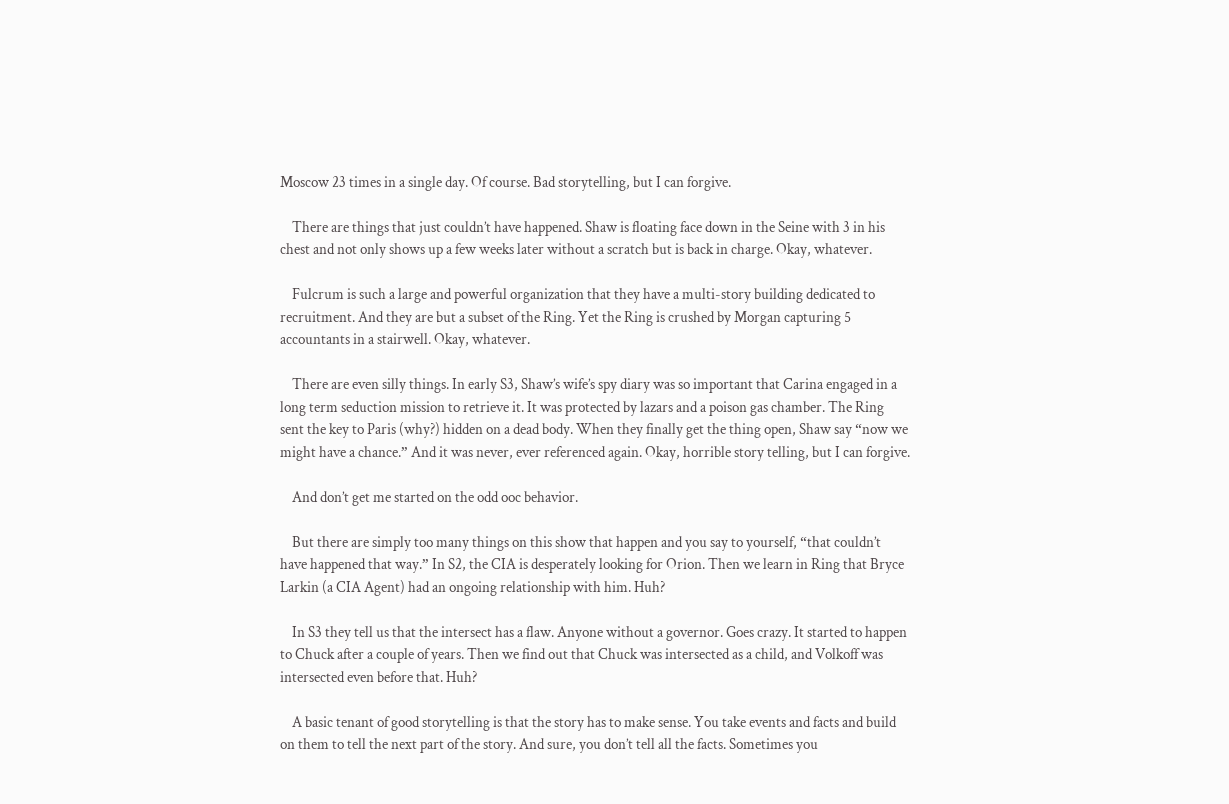Moscow 23 times in a single day. Of course. Bad storytelling, but I can forgive.

    There are things that just couldn’t have happened. Shaw is floating face down in the Seine with 3 in his chest and not only shows up a few weeks later without a scratch but is back in charge. Okay, whatever.

    Fulcrum is such a large and powerful organization that they have a multi-story building dedicated to recruitment. And they are but a subset of the Ring. Yet the Ring is crushed by Morgan capturing 5 accountants in a stairwell. Okay, whatever.

    There are even silly things. In early S3, Shaw’s wife’s spy diary was so important that Carina engaged in a long term seduction mission to retrieve it. It was protected by lazars and a poison gas chamber. The Ring sent the key to Paris (why?) hidden on a dead body. When they finally get the thing open, Shaw say “now we might have a chance.” And it was never, ever referenced again. Okay, horrible story telling, but I can forgive.

    And don’t get me started on the odd ooc behavior.

    But there are simply too many things on this show that happen and you say to yourself, “that couldn’t have happened that way.” In S2, the CIA is desperately looking for Orion. Then we learn in Ring that Bryce Larkin (a CIA Agent) had an ongoing relationship with him. Huh?

    In S3 they tell us that the intersect has a flaw. Anyone without a governor. Goes crazy. It started to happen to Chuck after a couple of years. Then we find out that Chuck was intersected as a child, and Volkoff was intersected even before that. Huh?

    A basic tenant of good storytelling is that the story has to make sense. You take events and facts and build on them to tell the next part of the story. And sure, you don’t tell all the facts. Sometimes you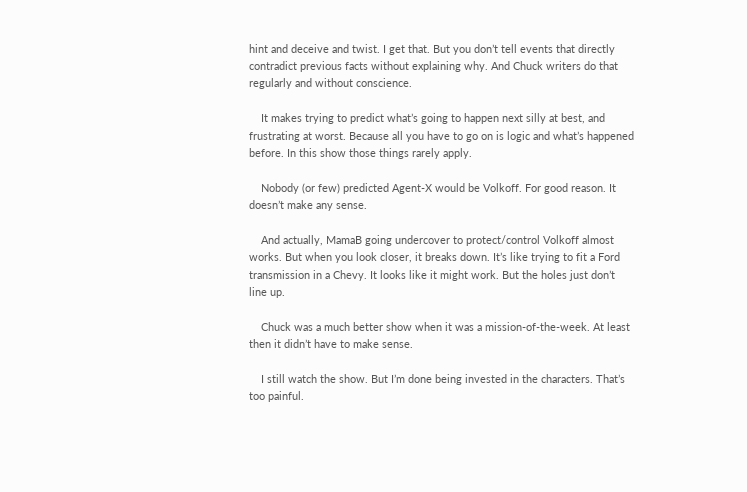hint and deceive and twist. I get that. But you don’t tell events that directly contradict previous facts without explaining why. And Chuck writers do that regularly and without conscience.

    It makes trying to predict what’s going to happen next silly at best, and frustrating at worst. Because all you have to go on is logic and what’s happened before. In this show those things rarely apply.

    Nobody (or few) predicted Agent-X would be Volkoff. For good reason. It doesn’t make any sense.

    And actually, MamaB going undercover to protect/control Volkoff almost works. But when you look closer, it breaks down. It’s like trying to fit a Ford transmission in a Chevy. It looks like it might work. But the holes just don’t line up.

    Chuck was a much better show when it was a mission-of-the-week. At least then it didn’t have to make sense.

    I still watch the show. But I’m done being invested in the characters. That’s too painful.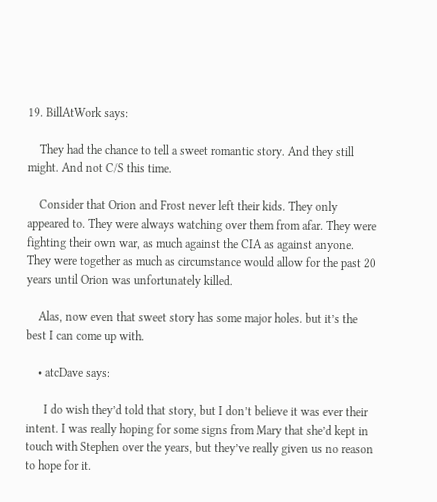19. BillAtWork says:

    They had the chance to tell a sweet romantic story. And they still might. And not C/S this time.

    Consider that Orion and Frost never left their kids. They only appeared to. They were always watching over them from afar. They were fighting their own war, as much against the CIA as against anyone. They were together as much as circumstance would allow for the past 20 years until Orion was unfortunately killed.

    Alas, now even that sweet story has some major holes. but it’s the best I can come up with.

    • atcDave says:

      I do wish they’d told that story, but I don’t believe it was ever their intent. I was really hoping for some signs from Mary that she’d kept in touch with Stephen over the years, but they’ve really given us no reason to hope for it.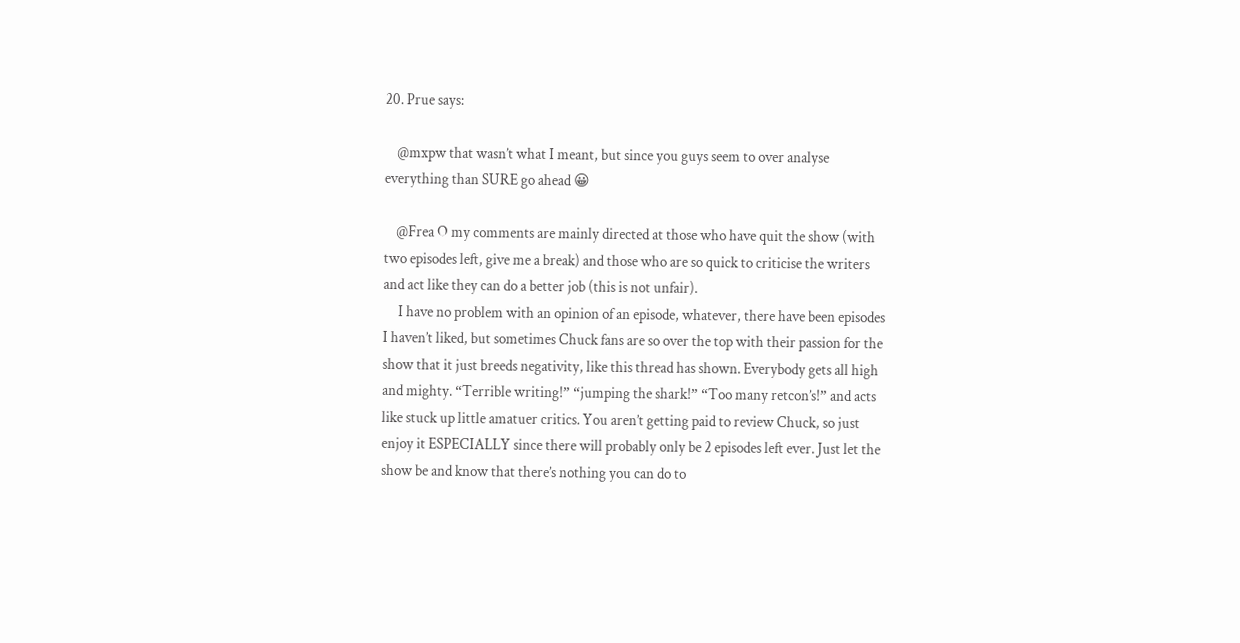20. Prue says:

    @mxpw that wasn’t what I meant, but since you guys seem to over analyse everything than SURE go ahead 😀

    @Frea O my comments are mainly directed at those who have quit the show (with two episodes left, give me a break) and those who are so quick to criticise the writers and act like they can do a better job (this is not unfair).
     I have no problem with an opinion of an episode, whatever, there have been episodes I haven’t liked, but sometimes Chuck fans are so over the top with their passion for the show that it just breeds negativity, like this thread has shown. Everybody gets all high and mighty. “Terrible writing!” “jumping the shark!” “Too many retcon’s!” and acts like stuck up little amatuer critics. You aren’t getting paid to review Chuck, so just enjoy it ESPECIALLY since there will probably only be 2 episodes left ever. Just let the show be and know that there’s nothing you can do to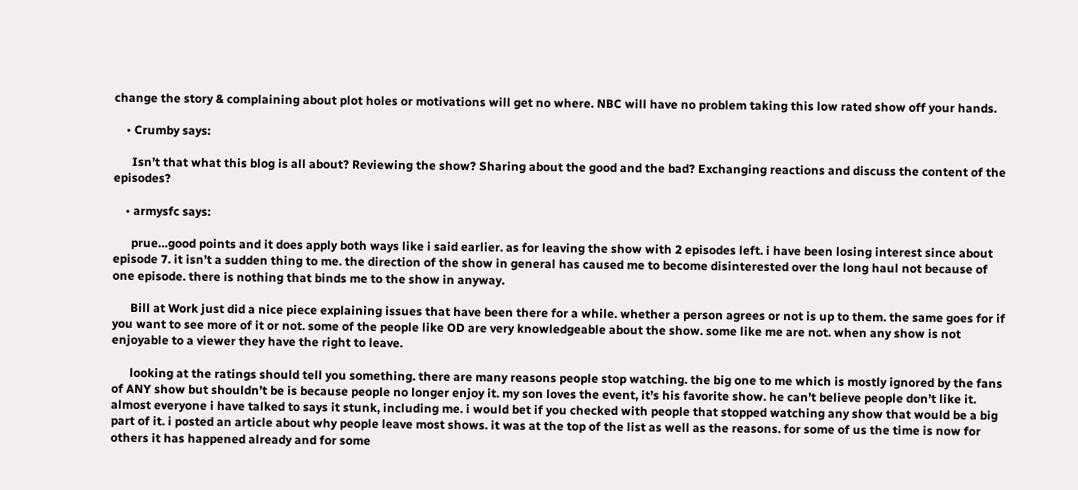change the story & complaining about plot holes or motivations will get no where. NBC will have no problem taking this low rated show off your hands.

    • Crumby says:

      Isn’t that what this blog is all about? Reviewing the show? Sharing about the good and the bad? Exchanging reactions and discuss the content of the episodes?

    • armysfc says:

      prue…good points and it does apply both ways like i said earlier. as for leaving the show with 2 episodes left. i have been losing interest since about episode 7. it isn’t a sudden thing to me. the direction of the show in general has caused me to become disinterested over the long haul not because of one episode. there is nothing that binds me to the show in anyway.

      Bill at Work just did a nice piece explaining issues that have been there for a while. whether a person agrees or not is up to them. the same goes for if you want to see more of it or not. some of the people like OD are very knowledgeable about the show. some like me are not. when any show is not enjoyable to a viewer they have the right to leave.

      looking at the ratings should tell you something. there are many reasons people stop watching. the big one to me which is mostly ignored by the fans of ANY show but shouldn’t be is because people no longer enjoy it. my son loves the event, it’s his favorite show. he can’t believe people don’t like it. almost everyone i have talked to says it stunk, including me. i would bet if you checked with people that stopped watching any show that would be a big part of it. i posted an article about why people leave most shows. it was at the top of the list as well as the reasons. for some of us the time is now for others it has happened already and for some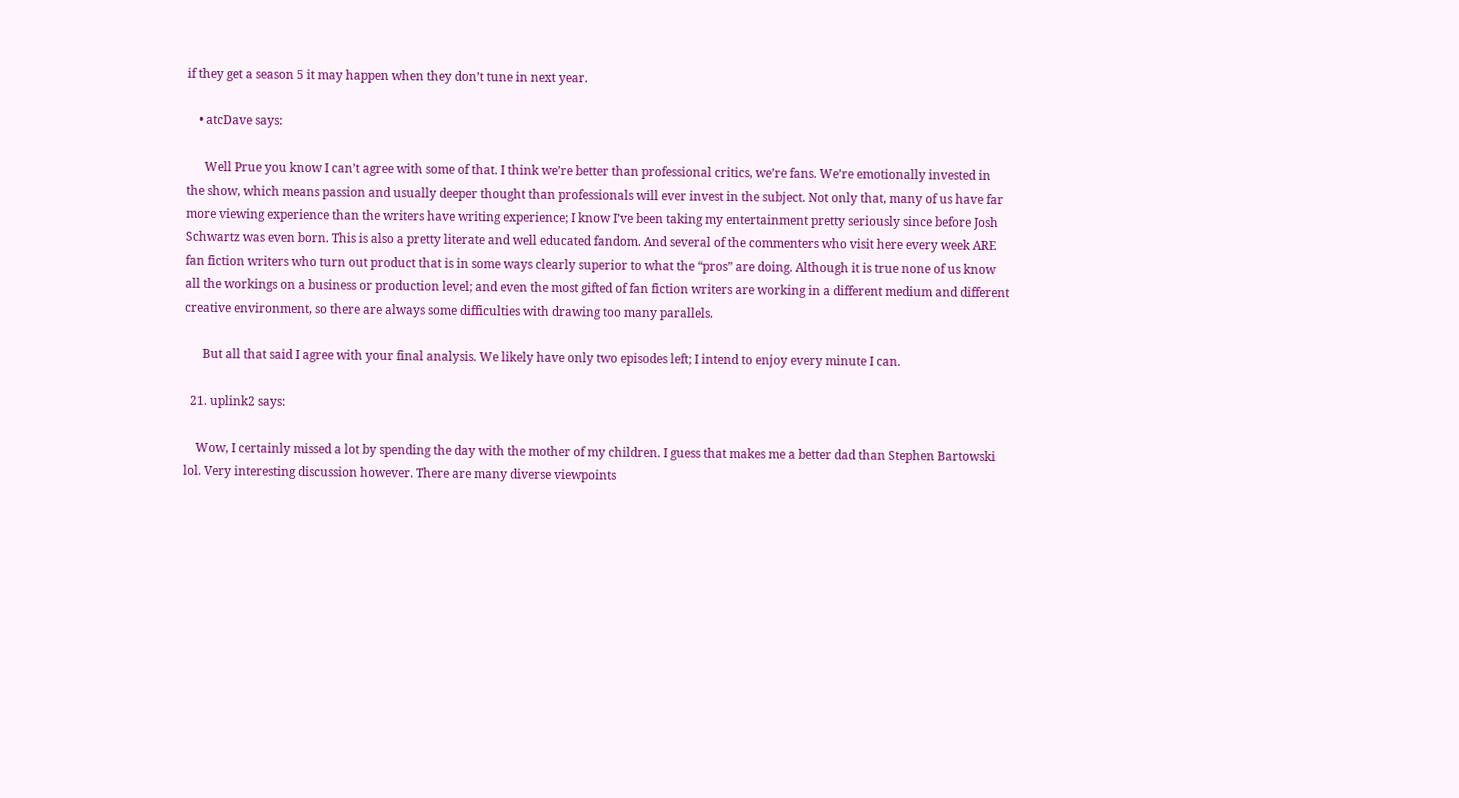if they get a season 5 it may happen when they don’t tune in next year.

    • atcDave says:

      Well Prue you know I can’t agree with some of that. I think we’re better than professional critics, we’re fans. We’re emotionally invested in the show, which means passion and usually deeper thought than professionals will ever invest in the subject. Not only that, many of us have far more viewing experience than the writers have writing experience; I know I’ve been taking my entertainment pretty seriously since before Josh Schwartz was even born. This is also a pretty literate and well educated fandom. And several of the commenters who visit here every week ARE fan fiction writers who turn out product that is in some ways clearly superior to what the “pros” are doing. Although it is true none of us know all the workings on a business or production level; and even the most gifted of fan fiction writers are working in a different medium and different creative environment, so there are always some difficulties with drawing too many parallels.

      But all that said I agree with your final analysis. We likely have only two episodes left; I intend to enjoy every minute I can.

  21. uplink2 says:

    Wow, I certainly missed a lot by spending the day with the mother of my children. I guess that makes me a better dad than Stephen Bartowski lol. Very interesting discussion however. There are many diverse viewpoints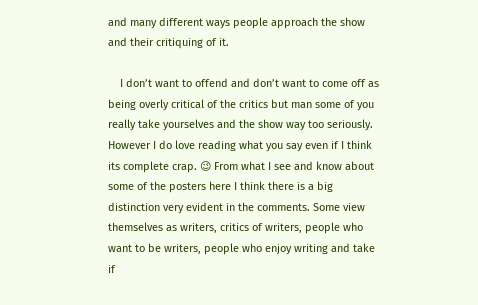and many different ways people approach the show and their critiquing of it.

    I don’t want to offend and don’t want to come off as being overly critical of the critics but man some of you really take yourselves and the show way too seriously. However I do love reading what you say even if I think its complete crap. 😉 From what I see and know about some of the posters here I think there is a big distinction very evident in the comments. Some view themselves as writers, critics of writers, people who want to be writers, people who enjoy writing and take if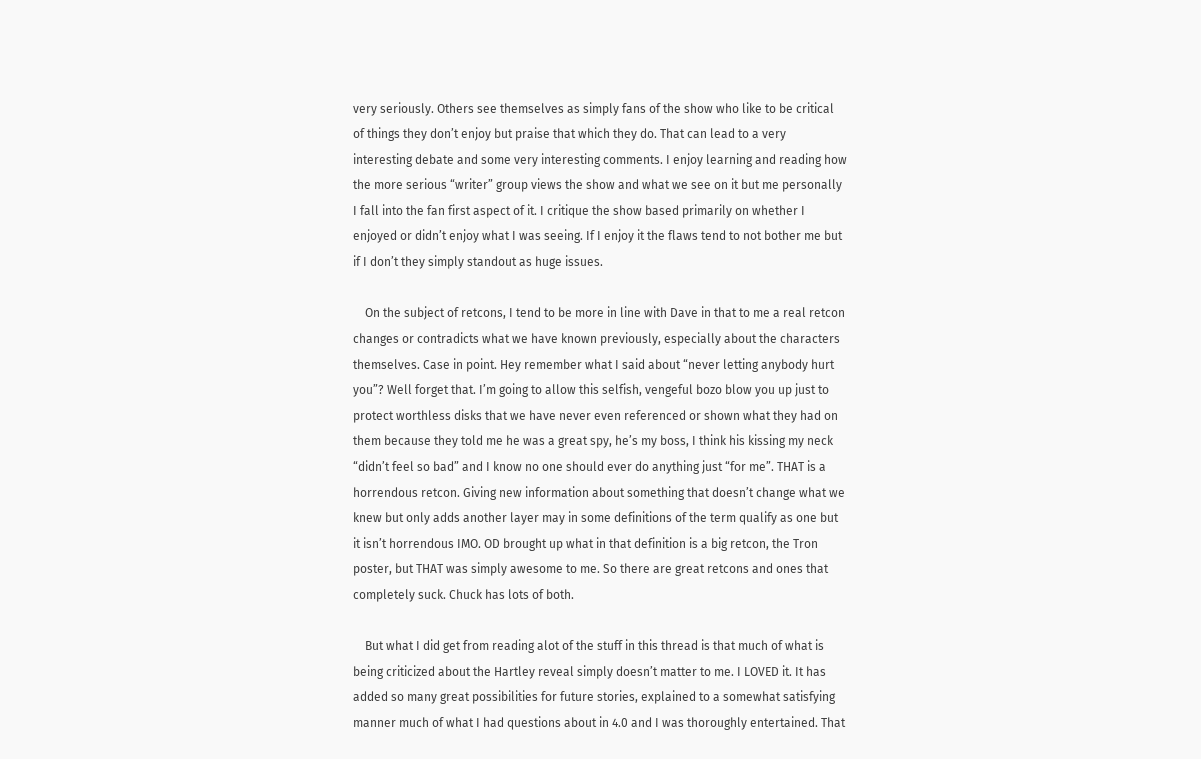very seriously. Others see themselves as simply fans of the show who like to be critical of things they don’t enjoy but praise that which they do. That can lead to a very interesting debate and some very interesting comments. I enjoy learning and reading how the more serious “writer” group views the show and what we see on it but me personally I fall into the fan first aspect of it. I critique the show based primarily on whether I enjoyed or didn’t enjoy what I was seeing. If I enjoy it the flaws tend to not bother me but if I don’t they simply standout as huge issues.

    On the subject of retcons, I tend to be more in line with Dave in that to me a real retcon changes or contradicts what we have known previously, especially about the characters themselves. Case in point. Hey remember what I said about “never letting anybody hurt you”? Well forget that. I’m going to allow this selfish, vengeful bozo blow you up just to protect worthless disks that we have never even referenced or shown what they had on them because they told me he was a great spy, he’s my boss, I think his kissing my neck “didn’t feel so bad” and I know no one should ever do anything just “for me”. THAT is a horrendous retcon. Giving new information about something that doesn’t change what we knew but only adds another layer may in some definitions of the term qualify as one but it isn’t horrendous IMO. OD brought up what in that definition is a big retcon, the Tron poster, but THAT was simply awesome to me. So there are great retcons and ones that completely suck. Chuck has lots of both.

    But what I did get from reading alot of the stuff in this thread is that much of what is being criticized about the Hartley reveal simply doesn’t matter to me. I LOVED it. It has added so many great possibilities for future stories, explained to a somewhat satisfying manner much of what I had questions about in 4.0 and I was thoroughly entertained. That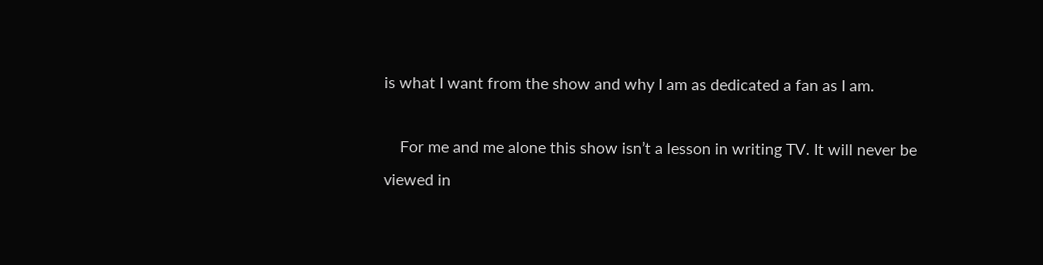is what I want from the show and why I am as dedicated a fan as I am.

    For me and me alone this show isn’t a lesson in writing TV. It will never be viewed in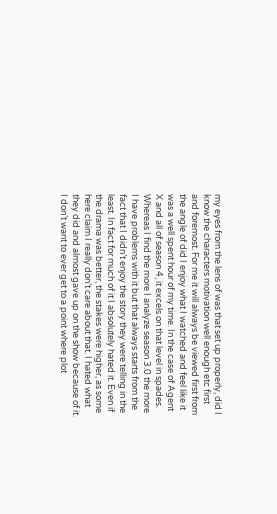my eyes from the lens of was that set up properly, did I know the characters motivation well enough etc first and foremost. For me it will always be viewed first from the angle of did I enjoy what I watched and feel like it was a well spent hour of my time. In the case of Agent X and all of season 4, it excels on that level in spades. Whereas I find the more I analyze season 3.0 the more I have problems with it but that always starts from the fact that I didn’t enjoy the story they were telling in the least. In fact for much of it I absolutely hated it. Even if the drama was better, the stakes were higher, as some here claim I really don’t care about that. I hated what they did and almost gave up on the show because of it. I don’t want to ever get to a point where plot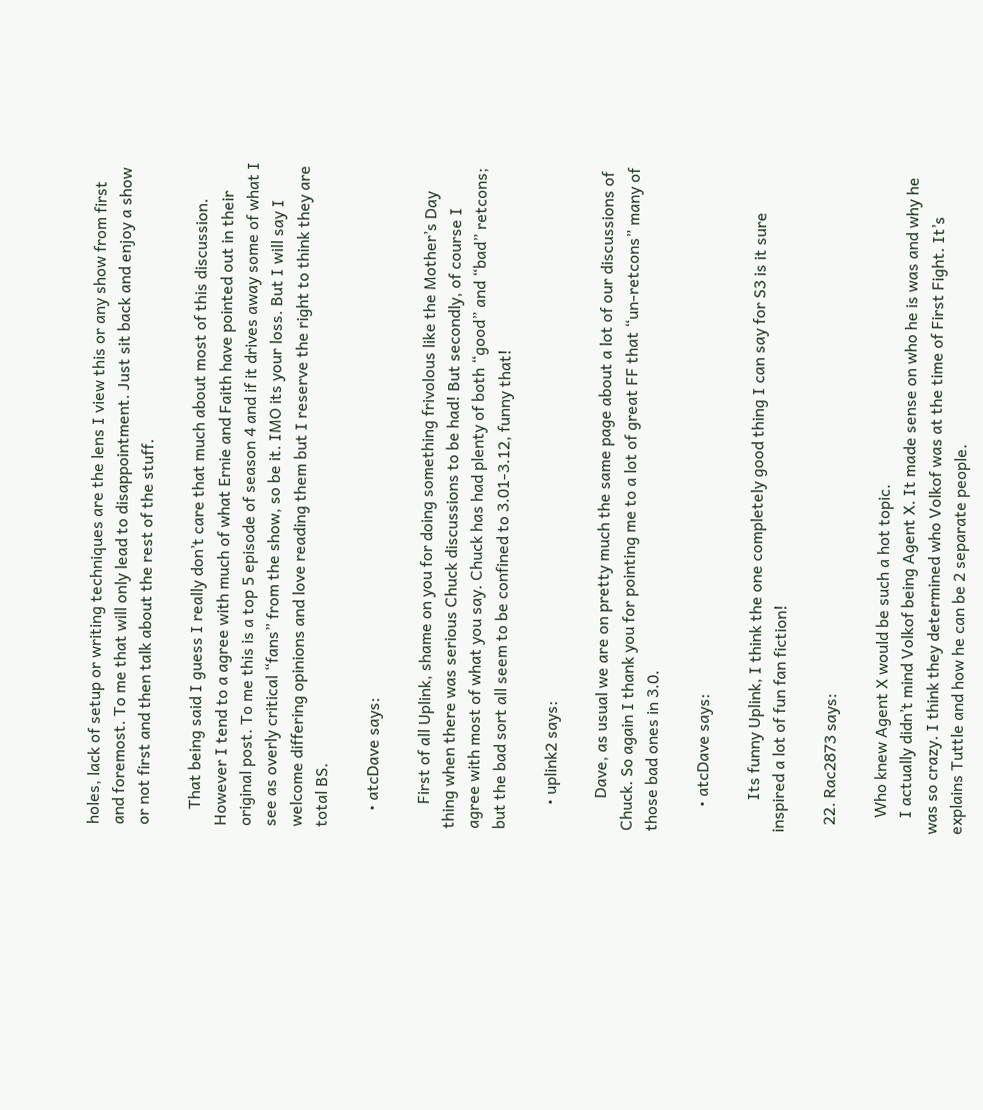holes, lack of setup or writing techniques are the lens I view this or any show from first and foremost. To me that will only lead to disappointment. Just sit back and enjoy a show or not first and then talk about the rest of the stuff.

    That being said I guess I really don’t care that much about most of this discussion. However I tend to a agree with much of what Ernie and Faith have pointed out in their original post. To me this is a top 5 episode of season 4 and if it drives away some of what I see as overly critical “fans” from the show, so be it. IMO its your loss. But I will say I welcome differing opinions and love reading them but I reserve the right to think they are total BS.

    • atcDave says:

      First of all Uplink, shame on you for doing something frivolous like the Mother’s Day thing when there was serious Chuck discussions to be had! But secondly, of course I agree with most of what you say. Chuck has had plenty of both “good” and “bad” retcons; but the bad sort all seem to be confined to 3.01-3.12, funny that!

      • uplink2 says:

        Dave, as usual we are on pretty much the same page about a lot of our discussions of Chuck. So again I thank you for pointing me to a lot of great FF that “un-retcons” many of those bad ones in 3.0.

      • atcDave says:

        Its funny Uplink, I think the one completely good thing I can say for S3 is it sure inspired a lot of fun fan fiction!

  22. Rac2873 says:

    Who knew Agent X would be such a hot topic.
    I actually didn’t mind Volkof being Agent X. It made sense on who he is was and why he was so crazy. I think they determined who Volkof was at the time of First Fight. It’s explains Tuttle and how he can be 2 separate people.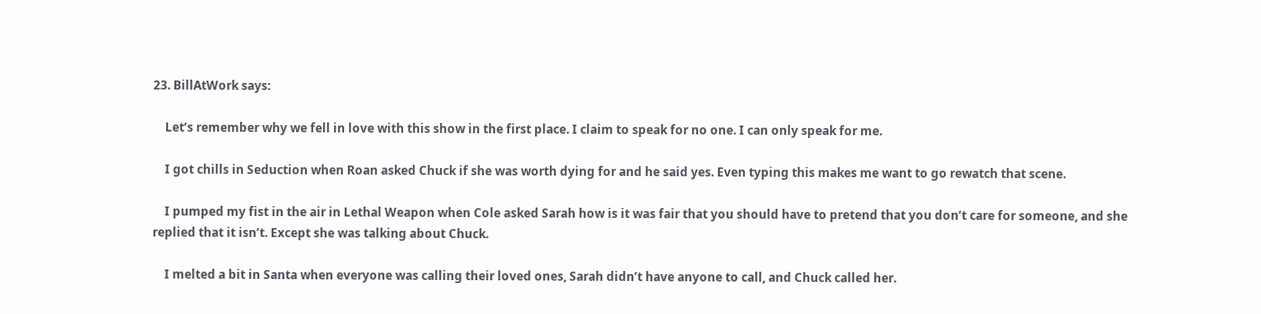23. BillAtWork says:

    Let’s remember why we fell in love with this show in the first place. I claim to speak for no one. I can only speak for me.

    I got chills in Seduction when Roan asked Chuck if she was worth dying for and he said yes. Even typing this makes me want to go rewatch that scene.

    I pumped my fist in the air in Lethal Weapon when Cole asked Sarah how is it was fair that you should have to pretend that you don’t care for someone, and she replied that it isn’t. Except she was talking about Chuck.

    I melted a bit in Santa when everyone was calling their loved ones, Sarah didn’t have anyone to call, and Chuck called her.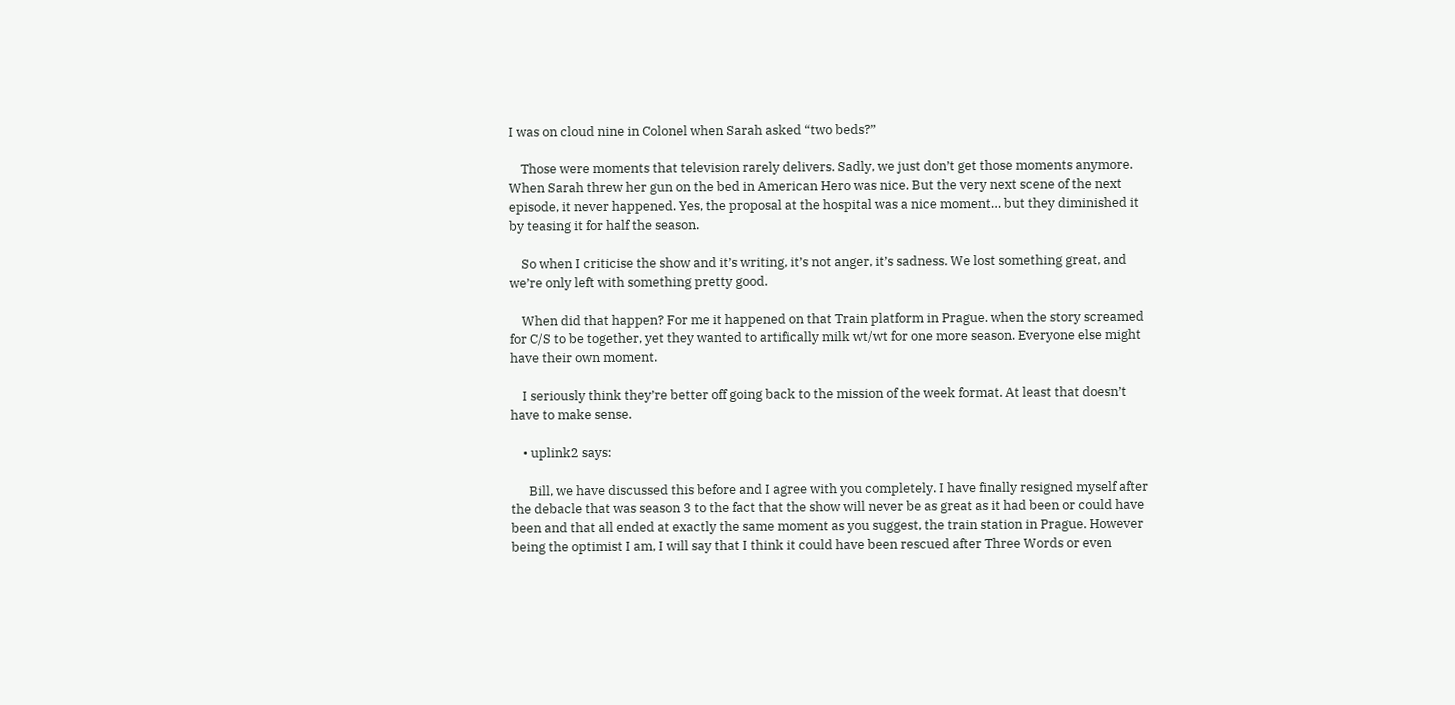I was on cloud nine in Colonel when Sarah asked “two beds?”

    Those were moments that television rarely delivers. Sadly, we just don’t get those moments anymore. When Sarah threw her gun on the bed in American Hero was nice. But the very next scene of the next episode, it never happened. Yes, the proposal at the hospital was a nice moment… but they diminished it by teasing it for half the season.

    So when I criticise the show and it’s writing, it’s not anger, it’s sadness. We lost something great, and we’re only left with something pretty good.

    When did that happen? For me it happened on that Train platform in Prague. when the story screamed for C/S to be together, yet they wanted to artifically milk wt/wt for one more season. Everyone else might have their own moment.

    I seriously think they’re better off going back to the mission of the week format. At least that doesn’t have to make sense.

    • uplink2 says:

      Bill, we have discussed this before and I agree with you completely. I have finally resigned myself after the debacle that was season 3 to the fact that the show will never be as great as it had been or could have been and that all ended at exactly the same moment as you suggest, the train station in Prague. However being the optimist I am, I will say that I think it could have been rescued after Three Words or even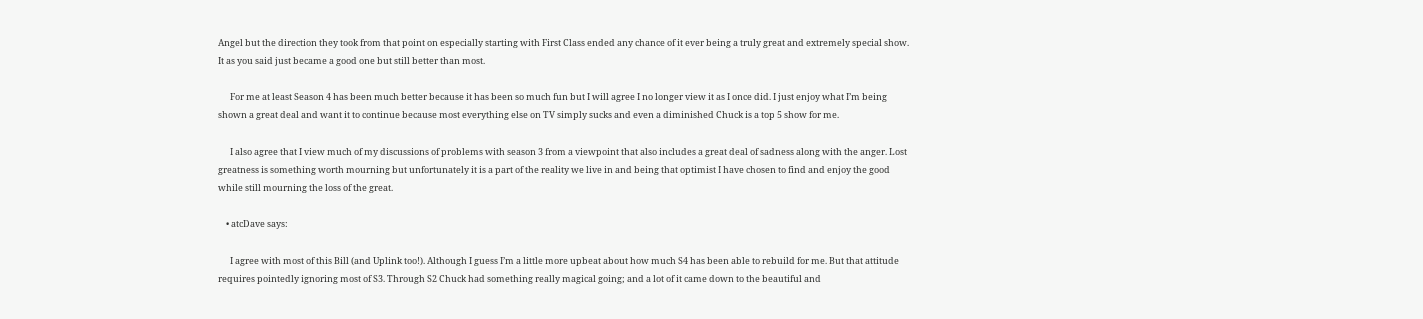Angel but the direction they took from that point on especially starting with First Class ended any chance of it ever being a truly great and extremely special show. It as you said just became a good one but still better than most.

      For me at least Season 4 has been much better because it has been so much fun but I will agree I no longer view it as I once did. I just enjoy what I’m being shown a great deal and want it to continue because most everything else on TV simply sucks and even a diminished Chuck is a top 5 show for me.

      I also agree that I view much of my discussions of problems with season 3 from a viewpoint that also includes a great deal of sadness along with the anger. Lost greatness is something worth mourning but unfortunately it is a part of the reality we live in and being that optimist I have chosen to find and enjoy the good while still mourning the loss of the great.

    • atcDave says:

      I agree with most of this Bill (and Uplink too!). Although I guess I’m a little more upbeat about how much S4 has been able to rebuild for me. But that attitude requires pointedly ignoring most of S3. Through S2 Chuck had something really magical going; and a lot of it came down to the beautiful and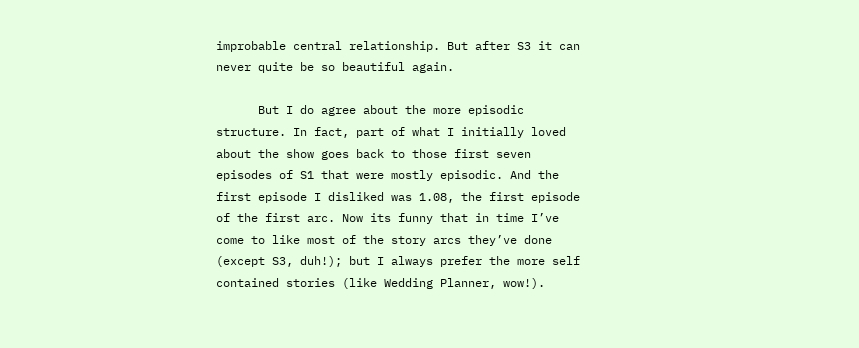improbable central relationship. But after S3 it can never quite be so beautiful again.

      But I do agree about the more episodic structure. In fact, part of what I initially loved about the show goes back to those first seven episodes of S1 that were mostly episodic. And the first episode I disliked was 1.08, the first episode of the first arc. Now its funny that in time I’ve come to like most of the story arcs they’ve done (except S3, duh!); but I always prefer the more self contained stories (like Wedding Planner, wow!).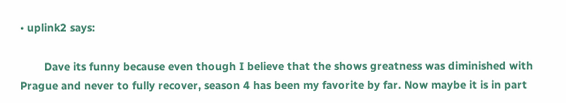• uplink2 says:

        Dave its funny because even though I believe that the shows greatness was diminished with Prague and never to fully recover, season 4 has been my favorite by far. Now maybe it is in part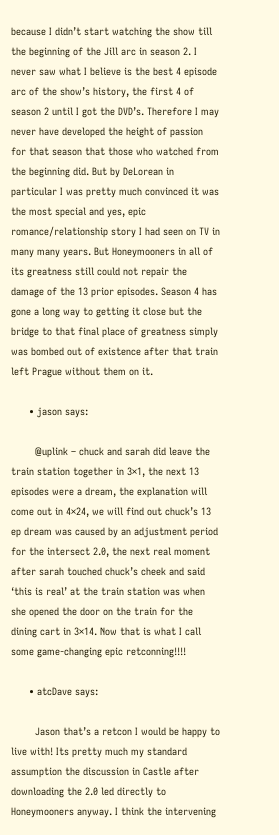because I didn’t start watching the show till the beginning of the Jill arc in season 2. I never saw what I believe is the best 4 episode arc of the show’s history, the first 4 of season 2 until I got the DVD’s. Therefore I may never have developed the height of passion for that season that those who watched from the beginning did. But by DeLorean in particular I was pretty much convinced it was the most special and yes, epic romance/relationship story I had seen on TV in many many years. But Honeymooners in all of its greatness still could not repair the damage of the 13 prior episodes. Season 4 has gone a long way to getting it close but the bridge to that final place of greatness simply was bombed out of existence after that train left Prague without them on it.

      • jason says:

        @uplink – chuck and sarah did leave the train station together in 3×1, the next 13 episodes were a dream, the explanation will come out in 4×24, we will find out chuck’s 13 ep dream was caused by an adjustment period for the intersect 2.0, the next real moment after sarah touched chuck’s cheek and said ‘this is real’ at the train station was when she opened the door on the train for the dining cart in 3×14. Now that is what I call some game-changing epic retconning!!!!

      • atcDave says:

        Jason that’s a retcon I would be happy to live with! Its pretty much my standard assumption the discussion in Castle after downloading the 2.0 led directly to Honeymooners anyway. I think the intervening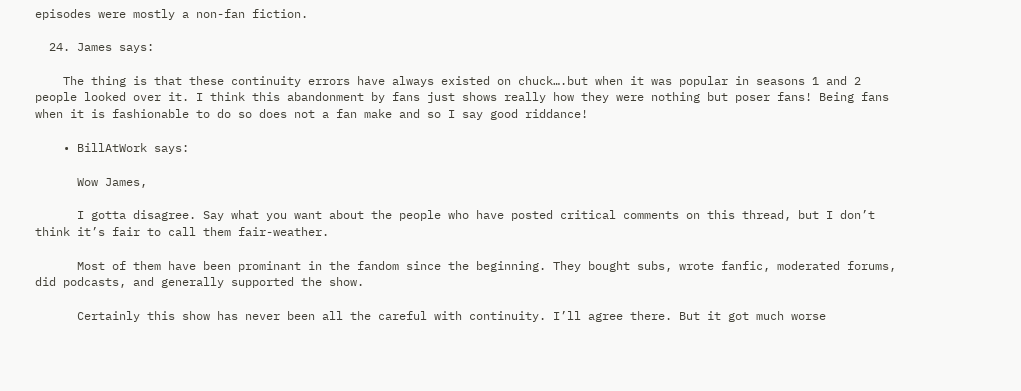episodes were mostly a non-fan fiction.

  24. James says:

    The thing is that these continuity errors have always existed on chuck….but when it was popular in seasons 1 and 2 people looked over it. I think this abandonment by fans just shows really how they were nothing but poser fans! Being fans when it is fashionable to do so does not a fan make and so I say good riddance!

    • BillAtWork says:

      Wow James,

      I gotta disagree. Say what you want about the people who have posted critical comments on this thread, but I don’t think it’s fair to call them fair-weather.

      Most of them have been prominant in the fandom since the beginning. They bought subs, wrote fanfic, moderated forums, did podcasts, and generally supported the show.

      Certainly this show has never been all the careful with continuity. I’ll agree there. But it got much worse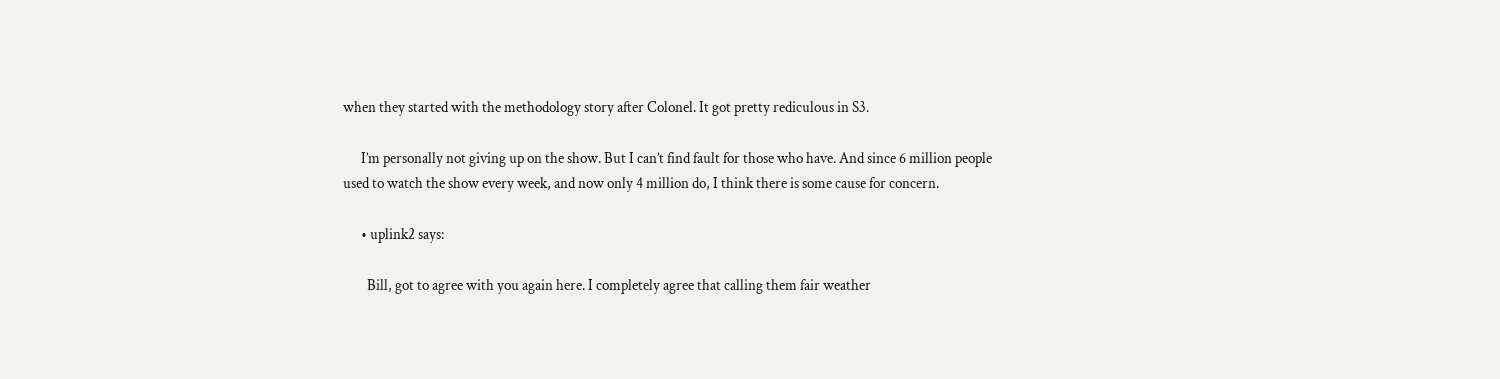when they started with the methodology story after Colonel. It got pretty rediculous in S3.

      I’m personally not giving up on the show. But I can’t find fault for those who have. And since 6 million people used to watch the show every week, and now only 4 million do, I think there is some cause for concern.

      • uplink2 says:

        Bill, got to agree with you again here. I completely agree that calling them fair weather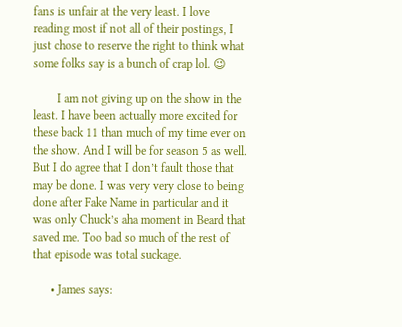fans is unfair at the very least. I love reading most if not all of their postings, I just chose to reserve the right to think what some folks say is a bunch of crap lol. 😉

        I am not giving up on the show in the least. I have been actually more excited for these back 11 than much of my time ever on the show. And I will be for season 5 as well. But I do agree that I don’t fault those that may be done. I was very very close to being done after Fake Name in particular and it was only Chuck’s aha moment in Beard that saved me. Too bad so much of the rest of that episode was total suckage.

      • James says: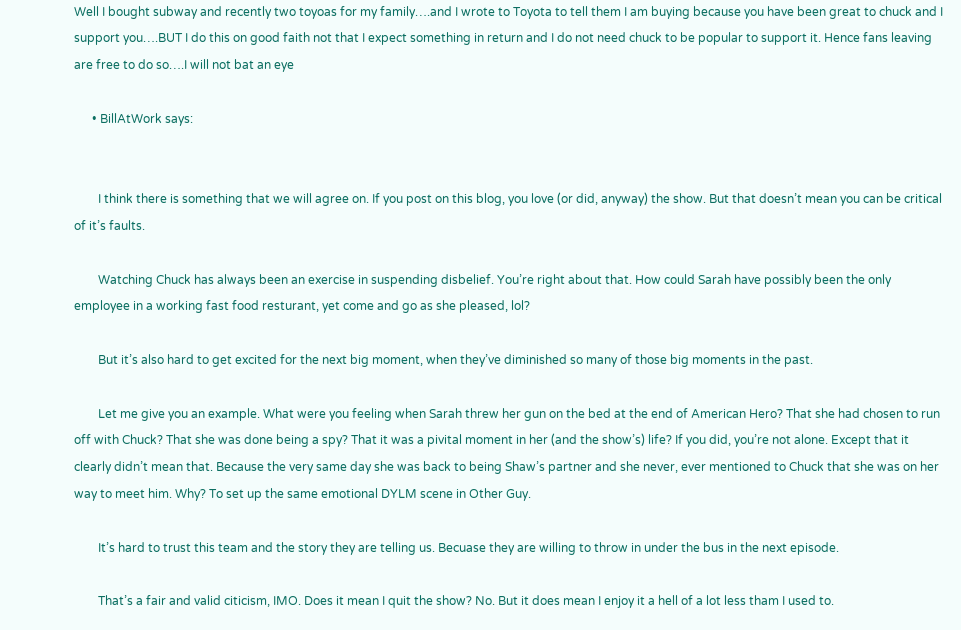Well I bought subway and recently two toyoas for my family….and I wrote to Toyota to tell them I am buying because you have been great to chuck and I support you….BUT I do this on good faith not that I expect something in return and I do not need chuck to be popular to support it. Hence fans leaving are free to do so….I will not bat an eye

      • BillAtWork says:


        I think there is something that we will agree on. If you post on this blog, you love (or did, anyway) the show. But that doesn’t mean you can be critical of it’s faults.

        Watching Chuck has always been an exercise in suspending disbelief. You’re right about that. How could Sarah have possibly been the only employee in a working fast food resturant, yet come and go as she pleased, lol?

        But it’s also hard to get excited for the next big moment, when they’ve diminished so many of those big moments in the past.

        Let me give you an example. What were you feeling when Sarah threw her gun on the bed at the end of American Hero? That she had chosen to run off with Chuck? That she was done being a spy? That it was a pivital moment in her (and the show’s) life? If you did, you’re not alone. Except that it clearly didn’t mean that. Because the very same day she was back to being Shaw’s partner and she never, ever mentioned to Chuck that she was on her way to meet him. Why? To set up the same emotional DYLM scene in Other Guy.

        It’s hard to trust this team and the story they are telling us. Becuase they are willing to throw in under the bus in the next episode.

        That’s a fair and valid citicism, IMO. Does it mean I quit the show? No. But it does mean I enjoy it a hell of a lot less tham I used to.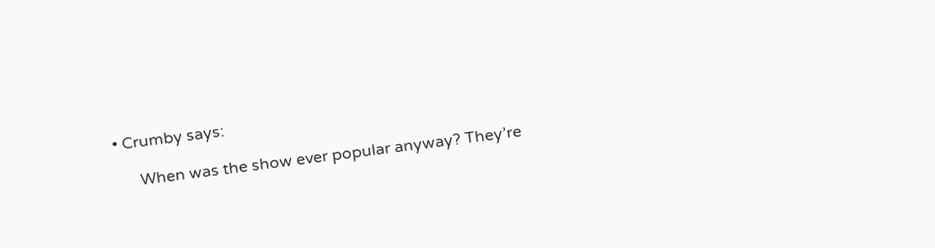• Crumby says:

      When was the show ever popular anyway? They’re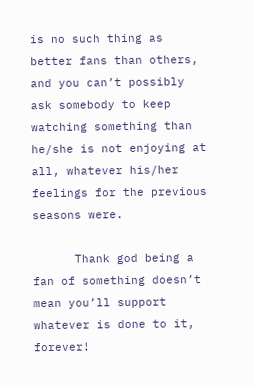is no such thing as better fans than others, and you can’t possibly ask somebody to keep watching something than he/she is not enjoying at all, whatever his/her feelings for the previous seasons were.

      Thank god being a fan of something doesn’t mean you’ll support whatever is done to it, forever!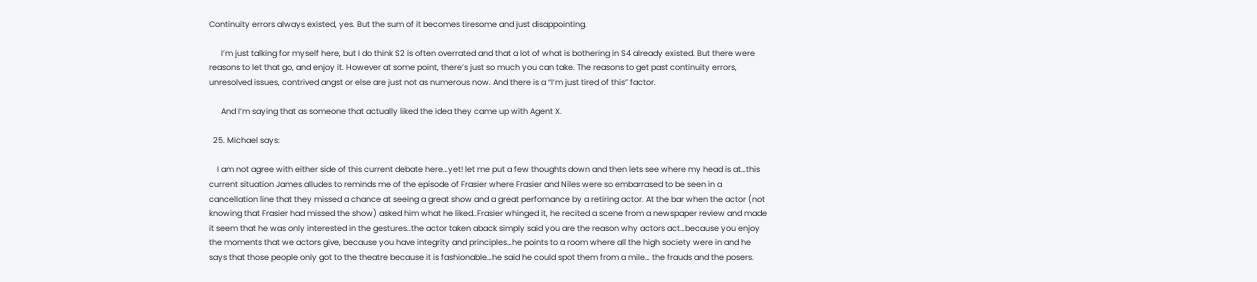Continuity errors always existed, yes. But the sum of it becomes tiresome and just disappointing.

      I’m just talking for myself here, but I do think S2 is often overrated and that a lot of what is bothering in S4 already existed. But there were reasons to let that go, and enjoy it. However at some point, there’s just so much you can take. The reasons to get past continuity errors, unresolved issues, contrived angst or else are just not as numerous now. And there is a “I’m just tired of this” factor.

      And I’m saying that as someone that actually liked the idea they came up with Agent X.

  25. Michael says:

    I am not agree with either side of this current debate here…yet! let me put a few thoughts down and then lets see where my head is at…this current situation James alludes to reminds me of the episode of Frasier where Frasier and Niles were so embarrased to be seen in a cancellation line that they missed a chance at seeing a great show and a great perfomance by a retiring actor. At the bar when the actor (not knowing that Frasier had missed the show) asked him what he liked..Frasier whinged it, he recited a scene from a newspaper review and made it seem that he was only interested in the gestures..the actor taken aback simply said you are the reason why actors act…because you enjoy the moments that we actors give, because you have integrity and principles…he points to a room where all the high society were in and he says that those people only got to the theatre because it is fashionable…he said he could spot them from a mile… the frauds and the posers.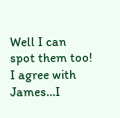Well I can spot them too! I agree with James…I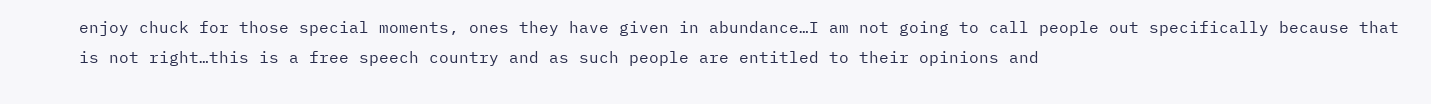enjoy chuck for those special moments, ones they have given in abundance…I am not going to call people out specifically because that is not right…this is a free speech country and as such people are entitled to their opinions and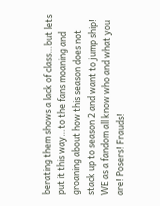berating them shows a lack of class…but lets put it this way…to the fans moaning and groaning about how this season does not stack up to season 2 and want to jump ship! WE as a fandom all know who and what you are! Posers! Frauds!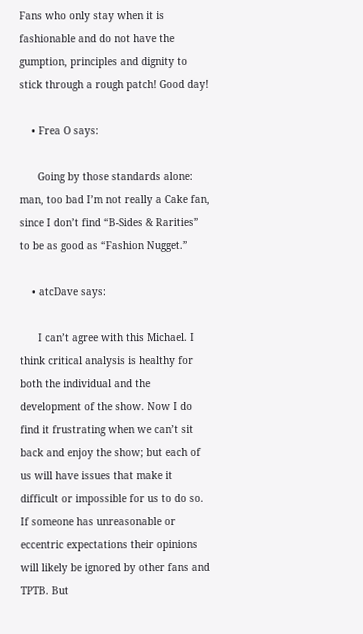Fans who only stay when it is fashionable and do not have the gumption, principles and dignity to stick through a rough patch! Good day!

    • Frea O says:

      Going by those standards alone: man, too bad I’m not really a Cake fan, since I don’t find “B-Sides & Rarities” to be as good as “Fashion Nugget.”

    • atcDave says:

      I can’t agree with this Michael. I think critical analysis is healthy for both the individual and the development of the show. Now I do find it frustrating when we can’t sit back and enjoy the show; but each of us will have issues that make it difficult or impossible for us to do so. If someone has unreasonable or eccentric expectations their opinions will likely be ignored by other fans and TPTB. But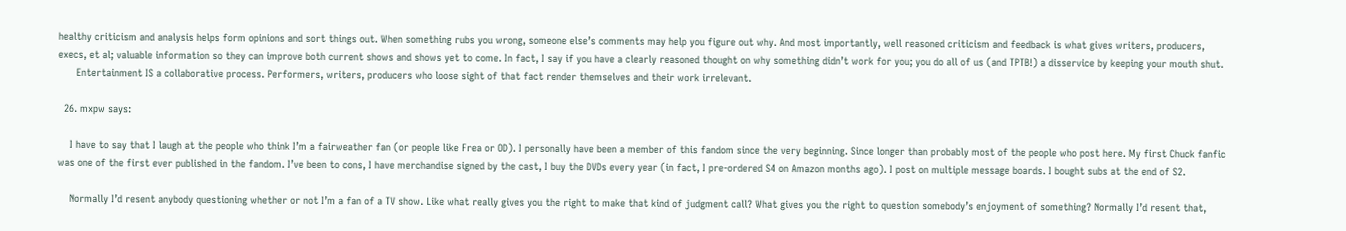healthy criticism and analysis helps form opinions and sort things out. When something rubs you wrong, someone else’s comments may help you figure out why. And most importantly, well reasoned criticism and feedback is what gives writers, producers, execs, et al; valuable information so they can improve both current shows and shows yet to come. In fact, I say if you have a clearly reasoned thought on why something didn’t work for you; you do all of us (and TPTB!) a disservice by keeping your mouth shut.
      Entertainment IS a collaborative process. Performers, writers, producers who loose sight of that fact render themselves and their work irrelevant.

  26. mxpw says:

    I have to say that I laugh at the people who think I’m a fairweather fan (or people like Frea or OD). I personally have been a member of this fandom since the very beginning. Since longer than probably most of the people who post here. My first Chuck fanfic was one of the first ever published in the fandom. I’ve been to cons, I have merchandise signed by the cast, I buy the DVDs every year (in fact, I pre-ordered S4 on Amazon months ago). I post on multiple message boards. I bought subs at the end of S2.

    Normally I’d resent anybody questioning whether or not I’m a fan of a TV show. Like what really gives you the right to make that kind of judgment call? What gives you the right to question somebody’s enjoyment of something? Normally I’d resent that,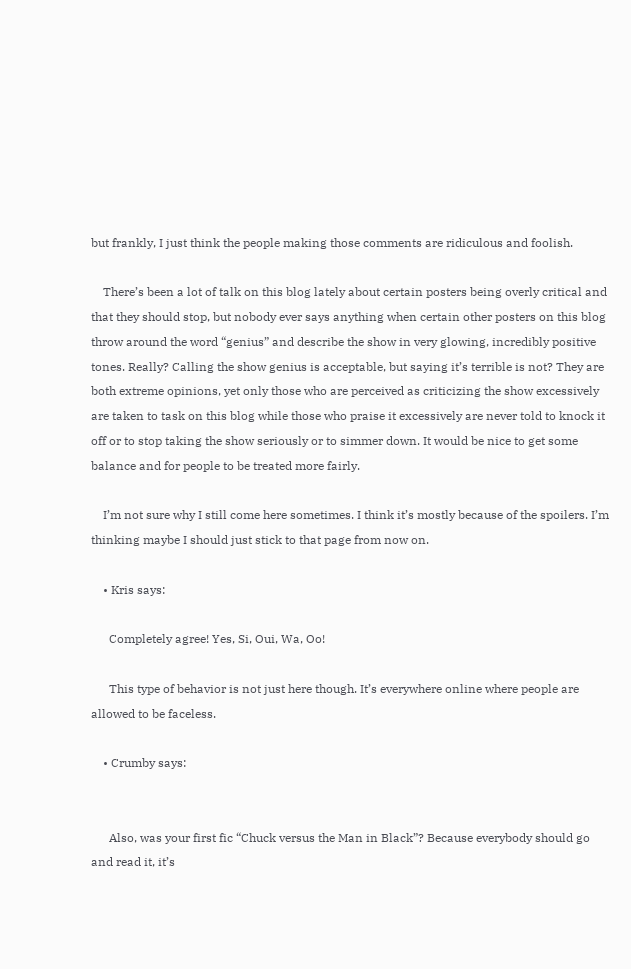but frankly, I just think the people making those comments are ridiculous and foolish.

    There’s been a lot of talk on this blog lately about certain posters being overly critical and that they should stop, but nobody ever says anything when certain other posters on this blog throw around the word “genius” and describe the show in very glowing, incredibly positive tones. Really? Calling the show genius is acceptable, but saying it’s terrible is not? They are both extreme opinions, yet only those who are perceived as criticizing the show excessively are taken to task on this blog while those who praise it excessively are never told to knock it off or to stop taking the show seriously or to simmer down. It would be nice to get some balance and for people to be treated more fairly.

    I’m not sure why I still come here sometimes. I think it’s mostly because of the spoilers. I’m thinking maybe I should just stick to that page from now on.

    • Kris says:

      Completely agree! Yes, Si, Oui, Wa, Oo!

      This type of behavior is not just here though. It’s everywhere online where people are allowed to be faceless.

    • Crumby says:


      Also, was your first fic “Chuck versus the Man in Black”? Because everybody should go and read it, it’s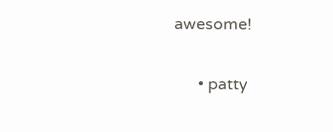awesome!

      • patty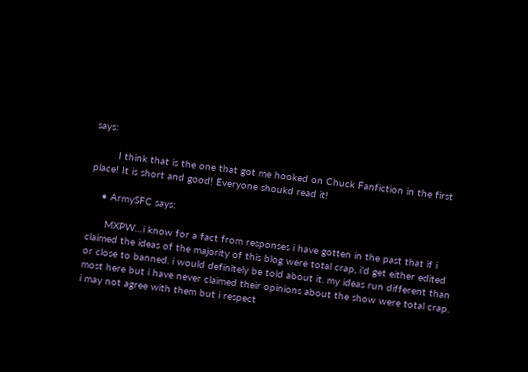says:

        I think that is the one that got me hooked on Chuck Fanfiction in the first place! It is short and good! Everyone shoukd read it!

    • ArmySFC says:

      MXPW…i know for a fact from responses i have gotten in the past that if i claimed the ideas of the majority of this blog were total crap, i’d get either edited or close to banned. i would definitely be told about it. my ideas run different than most here but i have never claimed their opinions about the show were total crap. i may not agree with them but i respect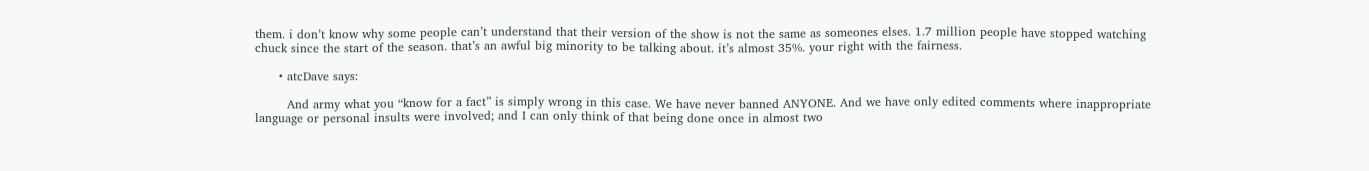them. i don’t know why some people can’t understand that their version of the show is not the same as someones elses. 1.7 million people have stopped watching chuck since the start of the season. that’s an awful big minority to be talking about. it’s almost 35%. your right with the fairness.

      • atcDave says:

        And army what you “know for a fact” is simply wrong in this case. We have never banned ANYONE. And we have only edited comments where inappropriate language or personal insults were involved; and I can only think of that being done once in almost two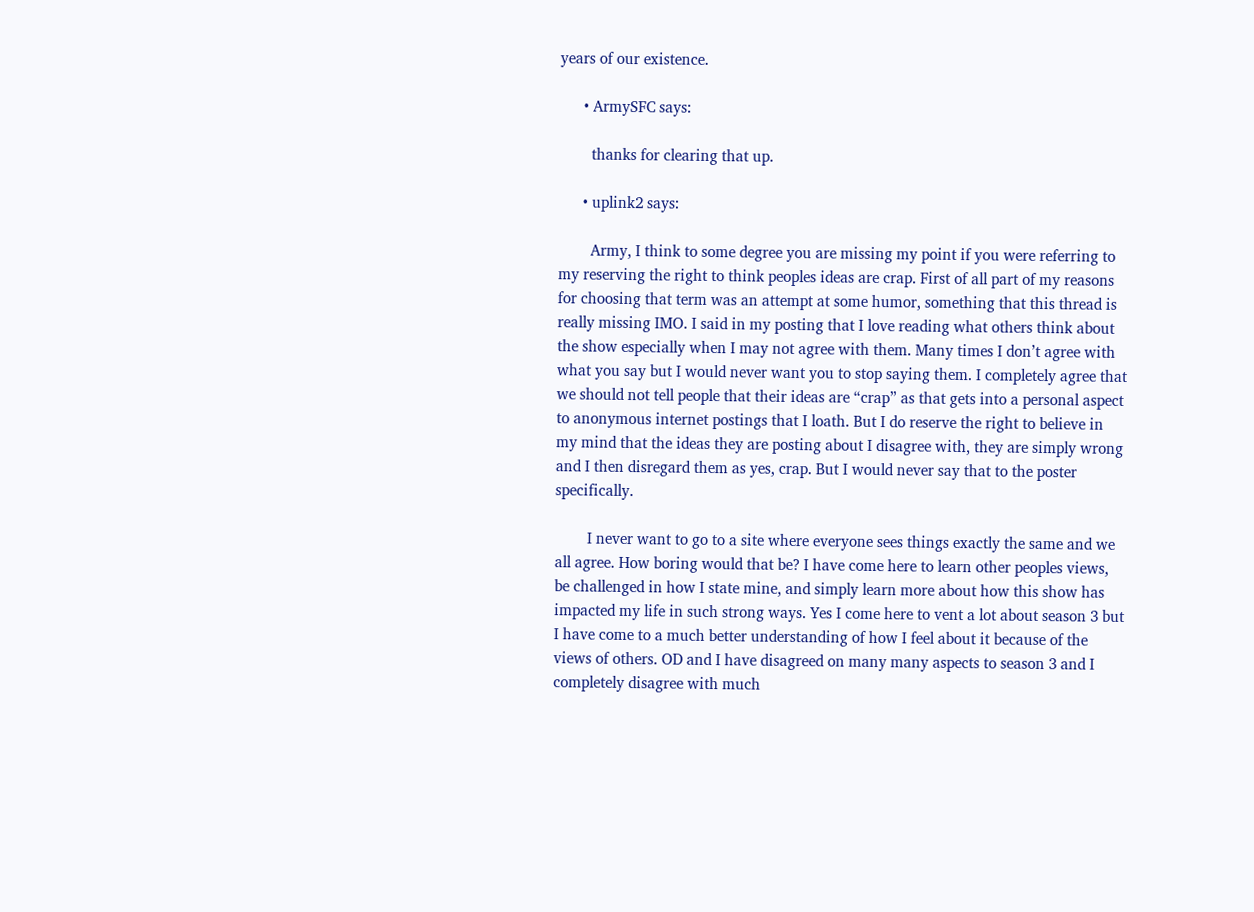years of our existence.

      • ArmySFC says:

        thanks for clearing that up.

      • uplink2 says:

        Army, I think to some degree you are missing my point if you were referring to my reserving the right to think peoples ideas are crap. First of all part of my reasons for choosing that term was an attempt at some humor, something that this thread is really missing IMO. I said in my posting that I love reading what others think about the show especially when I may not agree with them. Many times I don’t agree with what you say but I would never want you to stop saying them. I completely agree that we should not tell people that their ideas are “crap” as that gets into a personal aspect to anonymous internet postings that I loath. But I do reserve the right to believe in my mind that the ideas they are posting about I disagree with, they are simply wrong and I then disregard them as yes, crap. But I would never say that to the poster specifically.

        I never want to go to a site where everyone sees things exactly the same and we all agree. How boring would that be? I have come here to learn other peoples views, be challenged in how I state mine, and simply learn more about how this show has impacted my life in such strong ways. Yes I come here to vent a lot about season 3 but I have come to a much better understanding of how I feel about it because of the views of others. OD and I have disagreed on many many aspects to season 3 and I completely disagree with much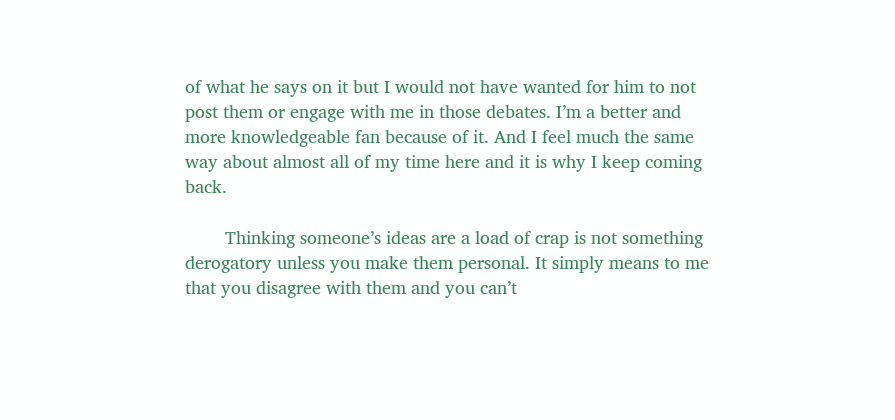of what he says on it but I would not have wanted for him to not post them or engage with me in those debates. I’m a better and more knowledgeable fan because of it. And I feel much the same way about almost all of my time here and it is why I keep coming back.

        Thinking someone’s ideas are a load of crap is not something derogatory unless you make them personal. It simply means to me that you disagree with them and you can’t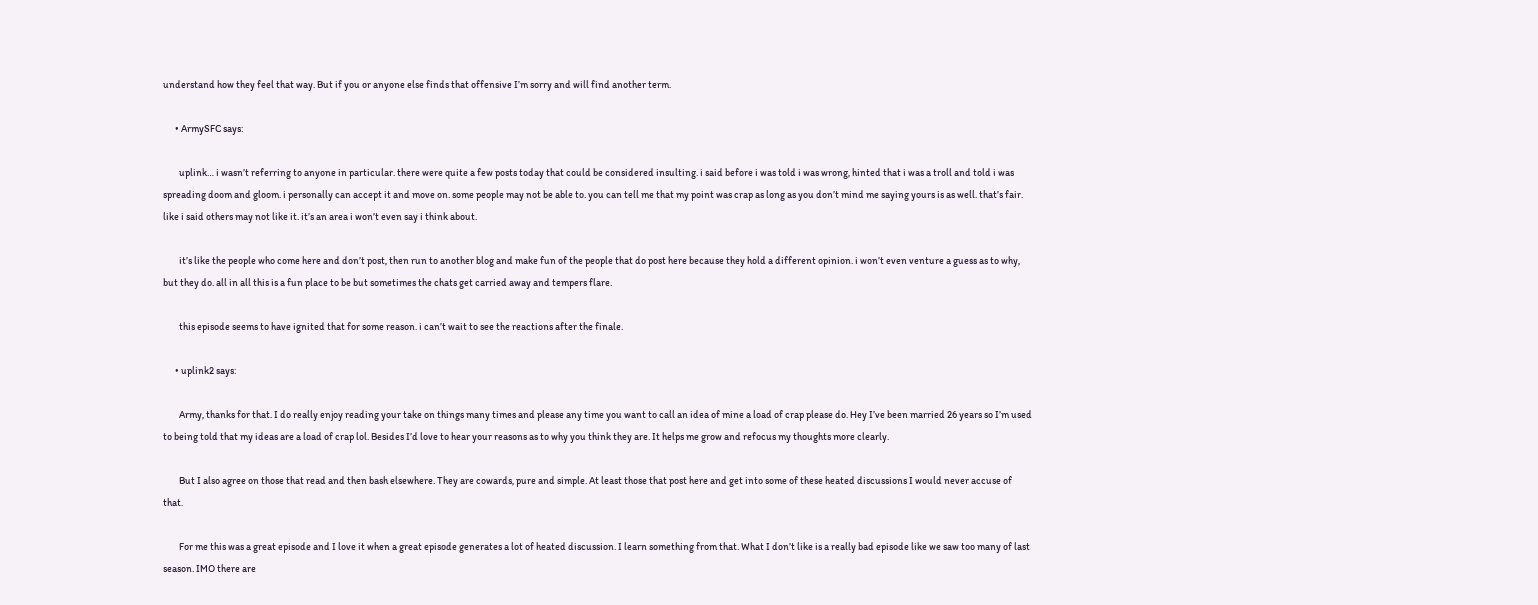understand how they feel that way. But if you or anyone else finds that offensive I’m sorry and will find another term.

      • ArmySFC says:

        uplink… i wasn’t referring to anyone in particular. there were quite a few posts today that could be considered insulting. i said before i was told i was wrong, hinted that i was a troll and told i was spreading doom and gloom. i personally can accept it and move on. some people may not be able to. you can tell me that my point was crap as long as you don’t mind me saying yours is as well. that’s fair. like i said others may not like it. it’s an area i won’t even say i think about.

        it’s like the people who come here and don’t post, then run to another blog and make fun of the people that do post here because they hold a different opinion. i won’t even venture a guess as to why, but they do. all in all this is a fun place to be but sometimes the chats get carried away and tempers flare.

        this episode seems to have ignited that for some reason. i can’t wait to see the reactions after the finale.

      • uplink2 says:

        Army, thanks for that. I do really enjoy reading your take on things many times and please any time you want to call an idea of mine a load of crap please do. Hey I’ve been married 26 years so I’m used to being told that my ideas are a load of crap lol. Besides I’d love to hear your reasons as to why you think they are. It helps me grow and refocus my thoughts more clearly.

        But I also agree on those that read and then bash elsewhere. They are cowards, pure and simple. At least those that post here and get into some of these heated discussions I would never accuse of that.

        For me this was a great episode and I love it when a great episode generates a lot of heated discussion. I learn something from that. What I don’t like is a really bad episode like we saw too many of last season. IMO there are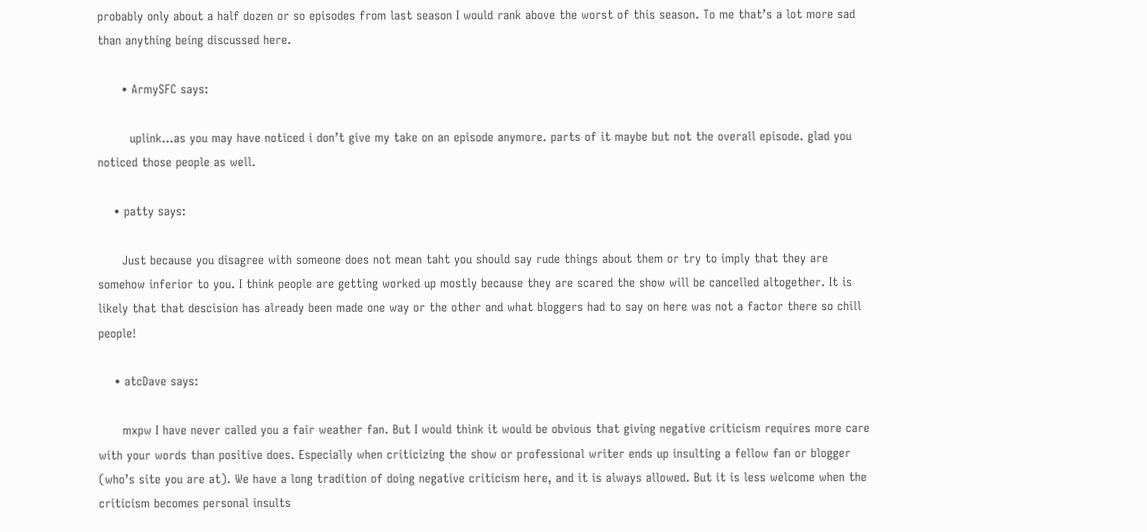probably only about a half dozen or so episodes from last season I would rank above the worst of this season. To me that’s a lot more sad than anything being discussed here.

      • ArmySFC says:

        uplink…as you may have noticed i don’t give my take on an episode anymore. parts of it maybe but not the overall episode. glad you noticed those people as well.

    • patty says:

      Just because you disagree with someone does not mean taht you should say rude things about them or try to imply that they are somehow inferior to you. I think people are getting worked up mostly because they are scared the show will be cancelled altogether. It is likely that that descision has already been made one way or the other and what bloggers had to say on here was not a factor there so chill people!

    • atcDave says:

      mxpw I have never called you a fair weather fan. But I would think it would be obvious that giving negative criticism requires more care with your words than positive does. Especially when criticizing the show or professional writer ends up insulting a fellow fan or blogger (who’s site you are at). We have a long tradition of doing negative criticism here, and it is always allowed. But it is less welcome when the criticism becomes personal insults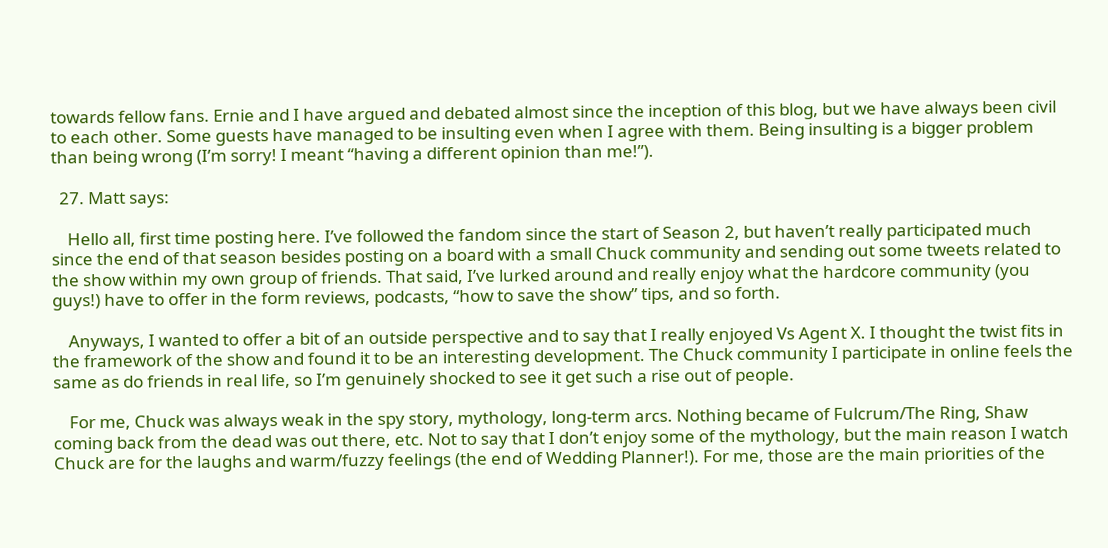towards fellow fans. Ernie and I have argued and debated almost since the inception of this blog, but we have always been civil to each other. Some guests have managed to be insulting even when I agree with them. Being insulting is a bigger problem than being wrong (I’m sorry! I meant “having a different opinion than me!”).

  27. Matt says:

    Hello all, first time posting here. I’ve followed the fandom since the start of Season 2, but haven’t really participated much since the end of that season besides posting on a board with a small Chuck community and sending out some tweets related to the show within my own group of friends. That said, I’ve lurked around and really enjoy what the hardcore community (you guys!) have to offer in the form reviews, podcasts, “how to save the show” tips, and so forth.

    Anyways, I wanted to offer a bit of an outside perspective and to say that I really enjoyed Vs Agent X. I thought the twist fits in the framework of the show and found it to be an interesting development. The Chuck community I participate in online feels the same as do friends in real life, so I’m genuinely shocked to see it get such a rise out of people.

    For me, Chuck was always weak in the spy story, mythology, long-term arcs. Nothing became of Fulcrum/The Ring, Shaw coming back from the dead was out there, etc. Not to say that I don’t enjoy some of the mythology, but the main reason I watch Chuck are for the laughs and warm/fuzzy feelings (the end of Wedding Planner!). For me, those are the main priorities of the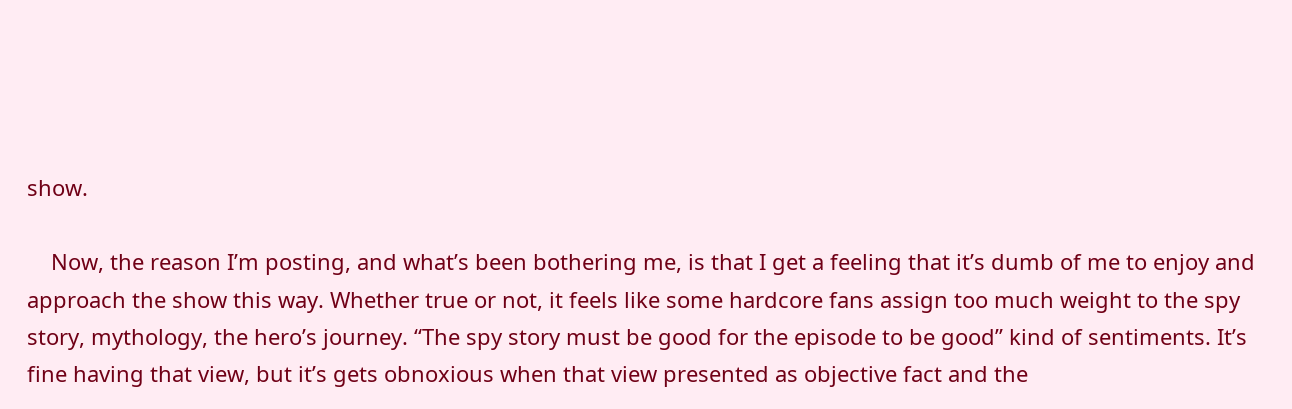show.

    Now, the reason I’m posting, and what’s been bothering me, is that I get a feeling that it’s dumb of me to enjoy and approach the show this way. Whether true or not, it feels like some hardcore fans assign too much weight to the spy story, mythology, the hero’s journey. “The spy story must be good for the episode to be good” kind of sentiments. It’s fine having that view, but it’s gets obnoxious when that view presented as objective fact and the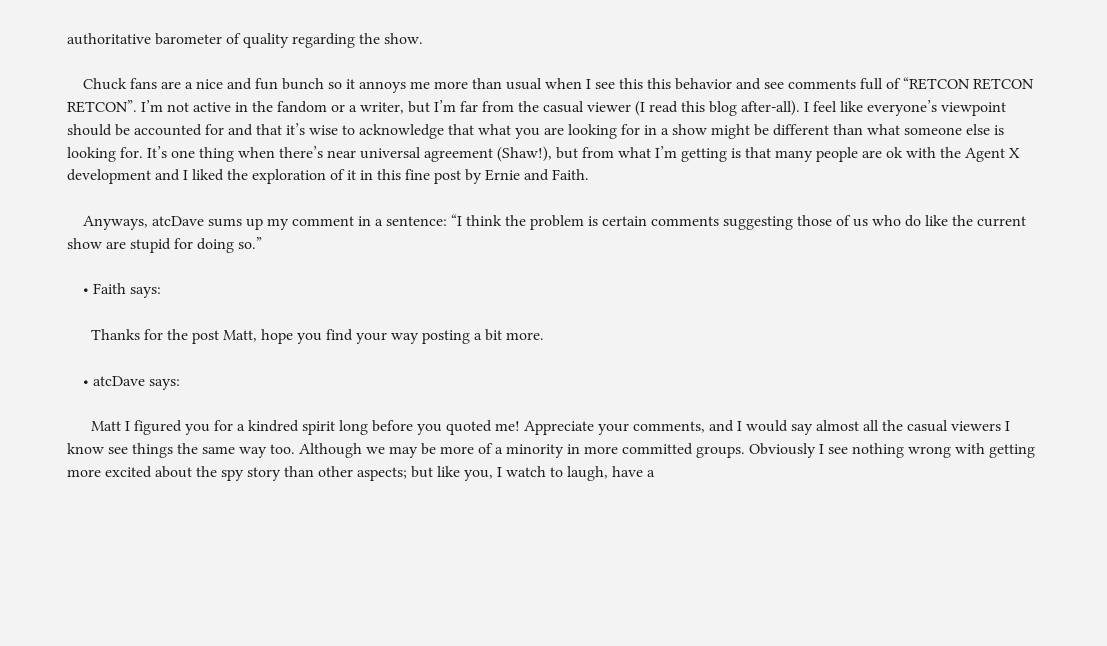authoritative barometer of quality regarding the show.

    Chuck fans are a nice and fun bunch so it annoys me more than usual when I see this this behavior and see comments full of “RETCON RETCON RETCON”. I’m not active in the fandom or a writer, but I’m far from the casual viewer (I read this blog after-all). I feel like everyone’s viewpoint should be accounted for and that it’s wise to acknowledge that what you are looking for in a show might be different than what someone else is looking for. It’s one thing when there’s near universal agreement (Shaw!), but from what I’m getting is that many people are ok with the Agent X development and I liked the exploration of it in this fine post by Ernie and Faith.

    Anyways, atcDave sums up my comment in a sentence: “I think the problem is certain comments suggesting those of us who do like the current show are stupid for doing so.”

    • Faith says:

      Thanks for the post Matt, hope you find your way posting a bit more.

    • atcDave says:

      Matt I figured you for a kindred spirit long before you quoted me! Appreciate your comments, and I would say almost all the casual viewers I know see things the same way too. Although we may be more of a minority in more committed groups. Obviously I see nothing wrong with getting more excited about the spy story than other aspects; but like you, I watch to laugh, have a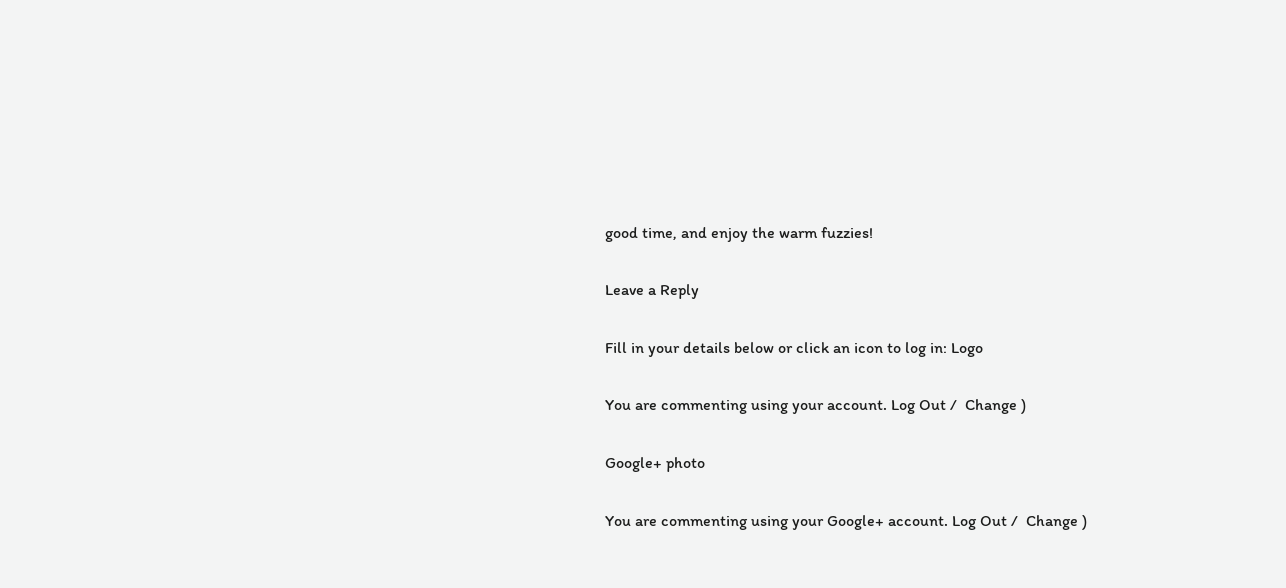good time, and enjoy the warm fuzzies!

Leave a Reply

Fill in your details below or click an icon to log in: Logo

You are commenting using your account. Log Out /  Change )

Google+ photo

You are commenting using your Google+ account. Log Out /  Change )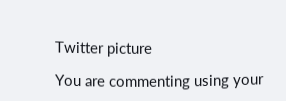Twitter picture

You are commenting using your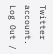Twitter account. Log Out /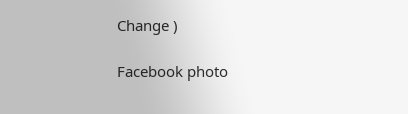Change )

Facebook photo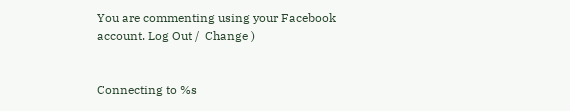You are commenting using your Facebook account. Log Out /  Change )


Connecting to %s